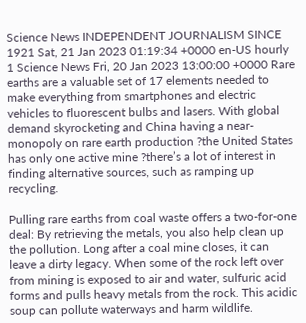Science News INDEPENDENT JOURNALISM SINCE 1921 Sat, 21 Jan 2023 01:19:34 +0000 en-US hourly 1 Science News Fri, 20 Jan 2023 13:00:00 +0000 Rare earths are a valuable set of 17 elements needed to make everything from smartphones and electric vehicles to fluorescent bulbs and lasers. With global demand skyrocketing and China having a near-monopoly on rare earth production ?the United States has only one active mine ?there’s a lot of interest in finding alternative sources, such as ramping up recycling.

Pulling rare earths from coal waste offers a two-for-one deal: By retrieving the metals, you also help clean up the pollution. Long after a coal mine closes, it can leave a dirty legacy. When some of the rock left over from mining is exposed to air and water, sulfuric acid forms and pulls heavy metals from the rock. This acidic soup can pollute waterways and harm wildlife.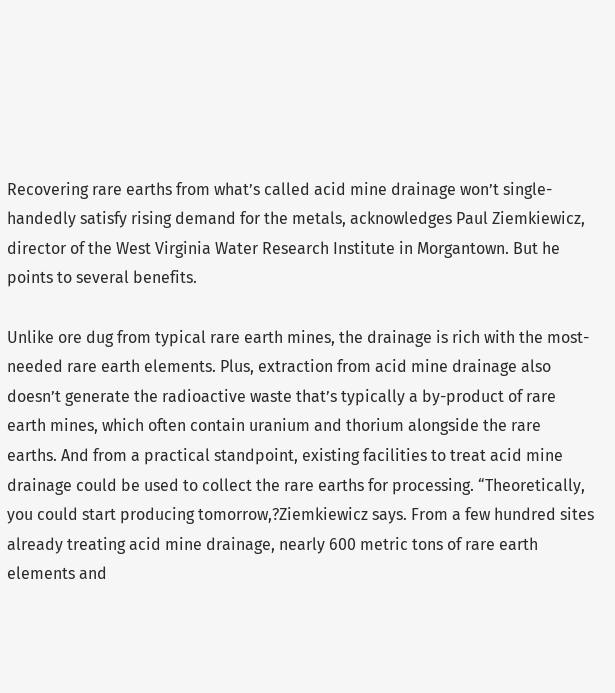Recovering rare earths from what’s called acid mine drainage won’t single-handedly satisfy rising demand for the metals, acknowledges Paul Ziemkiewicz, director of the West Virginia Water Research Institute in Morgantown. But he points to several benefits.

Unlike ore dug from typical rare earth mines, the drainage is rich with the most-needed rare earth elements. Plus, extraction from acid mine drainage also doesn’t generate the radioactive waste that’s typically a by-product of rare earth mines, which often contain uranium and thorium alongside the rare earths. And from a practical standpoint, existing facilities to treat acid mine drainage could be used to collect the rare earths for processing. “Theoretically, you could start producing tomorrow,?Ziemkiewicz says. From a few hundred sites already treating acid mine drainage, nearly 600 metric tons of rare earth elements and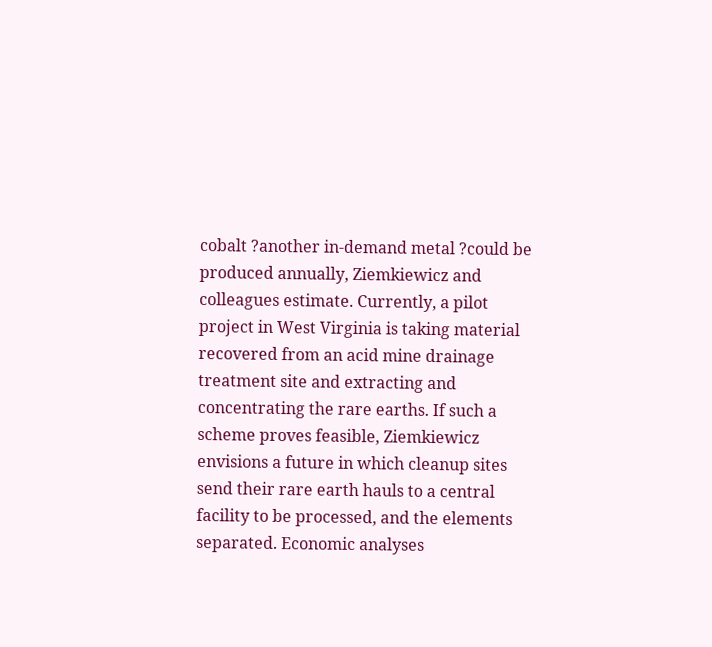cobalt ?another in-demand metal ?could be produced annually, Ziemkiewicz and colleagues estimate. Currently, a pilot project in West Virginia is taking material recovered from an acid mine drainage treatment site and extracting and concentrating the rare earths. If such a scheme proves feasible, Ziemkiewicz envisions a future in which cleanup sites send their rare earth hauls to a central facility to be processed, and the elements separated. Economic analyses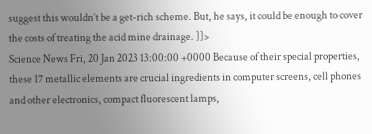suggest this wouldn’t be a get-rich scheme. But, he says, it could be enough to cover the costs of treating the acid mine drainage. ]]>
Science News Fri, 20 Jan 2023 13:00:00 +0000 Because of their special properties, these 17 metallic elements are crucial ingredients in computer screens, cell phones and other electronics, compact fluorescent lamps,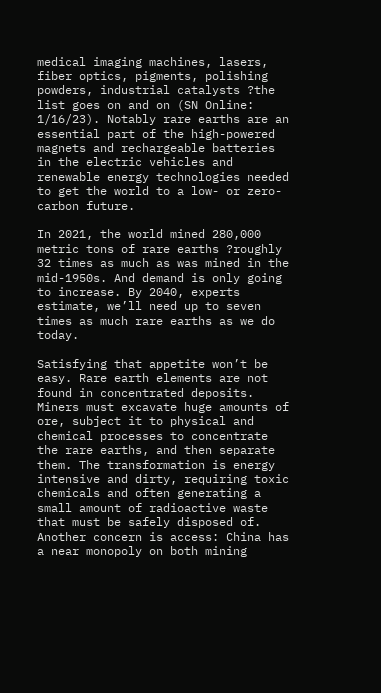medical imaging machines, lasers, fiber optics, pigments, polishing powders, industrial catalysts ?the list goes on and on (SN Online: 1/16/23). Notably rare earths are an essential part of the high-powered magnets and rechargeable batteries in the electric vehicles and renewable energy technologies needed to get the world to a low- or zero-carbon future.

In 2021, the world mined 280,000 metric tons of rare earths ?roughly 32 times as much as was mined in the mid-1950s. And demand is only going to increase. By 2040, experts estimate, we’ll need up to seven times as much rare earths as we do today.

Satisfying that appetite won’t be easy. Rare earth elements are not found in concentrated deposits. Miners must excavate huge amounts of ore, subject it to physical and chemical processes to concentrate the rare earths, and then separate them. The transformation is energy intensive and dirty, requiring toxic chemicals and often generating a small amount of radioactive waste that must be safely disposed of. Another concern is access: China has a near monopoly on both mining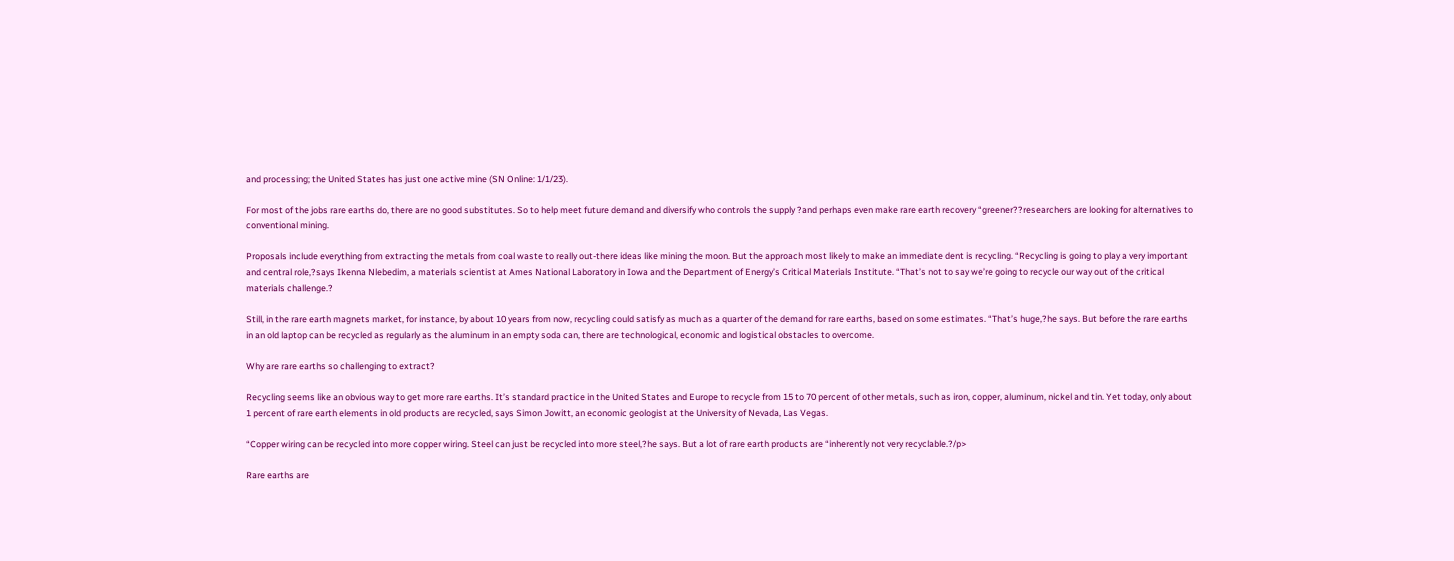and processing; the United States has just one active mine (SN Online: 1/1/23).

For most of the jobs rare earths do, there are no good substitutes. So to help meet future demand and diversify who controls the supply ?and perhaps even make rare earth recovery “greener??researchers are looking for alternatives to conventional mining.

Proposals include everything from extracting the metals from coal waste to really out-there ideas like mining the moon. But the approach most likely to make an immediate dent is recycling. “Recycling is going to play a very important and central role,?says Ikenna Nlebedim, a materials scientist at Ames National Laboratory in Iowa and the Department of Energy’s Critical Materials Institute. “That’s not to say we’re going to recycle our way out of the critical materials challenge.?

Still, in the rare earth magnets market, for instance, by about 10 years from now, recycling could satisfy as much as a quarter of the demand for rare earths, based on some estimates. “That’s huge,?he says. But before the rare earths in an old laptop can be recycled as regularly as the aluminum in an empty soda can, there are technological, economic and logistical obstacles to overcome.

Why are rare earths so challenging to extract?

Recycling seems like an obvious way to get more rare earths. It’s standard practice in the United States and Europe to recycle from 15 to 70 percent of other metals, such as iron, copper, aluminum, nickel and tin. Yet today, only about 1 percent of rare earth elements in old products are recycled, says Simon Jowitt, an economic geologist at the University of Nevada, Las Vegas.

“Copper wiring can be recycled into more copper wiring. Steel can just be recycled into more steel,?he says. But a lot of rare earth products are “inherently not very recyclable.?/p>

Rare earths are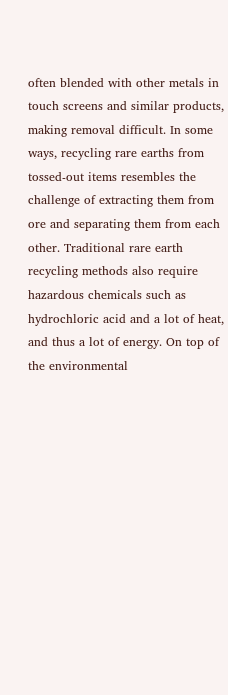often blended with other metals in touch screens and similar products, making removal difficult. In some ways, recycling rare earths from tossed-out items resembles the challenge of extracting them from ore and separating them from each other. Traditional rare earth recycling methods also require hazardous chemicals such as hydrochloric acid and a lot of heat, and thus a lot of energy. On top of the environmental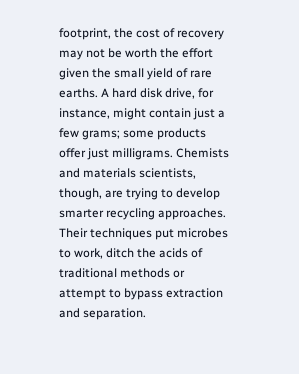footprint, the cost of recovery may not be worth the effort given the small yield of rare earths. A hard disk drive, for instance, might contain just a few grams; some products offer just milligrams. Chemists and materials scientists, though, are trying to develop smarter recycling approaches. Their techniques put microbes to work, ditch the acids of traditional methods or attempt to bypass extraction and separation.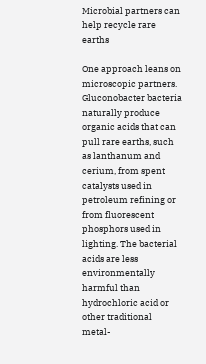Microbial partners can help recycle rare earths

One approach leans on microscopic partners. Gluconobacter bacteria naturally produce organic acids that can pull rare earths, such as lanthanum and cerium, from spent catalysts used in petroleum refining or from fluorescent phosphors used in lighting. The bacterial acids are less environmentally harmful than hydrochloric acid or other traditional metal-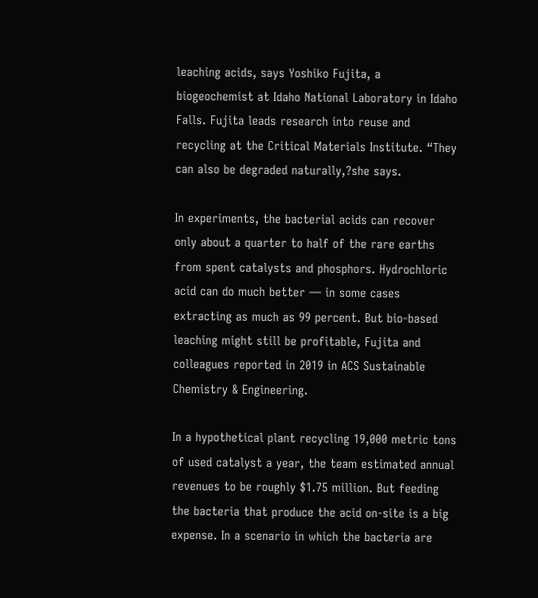leaching acids, says Yoshiko Fujita, a biogeochemist at Idaho National Laboratory in Idaho Falls. Fujita leads research into reuse and recycling at the Critical Materials Institute. “They can also be degraded naturally,?she says.

In experiments, the bacterial acids can recover only about a quarter to half of the rare earths from spent catalysts and phosphors. Hydrochloric acid can do much better — in some cases extracting as much as 99 percent. But bio-based leaching might still be profitable, Fujita and colleagues reported in 2019 in ACS Sustainable Chemistry & Engineering.

In a hypothetical plant recycling 19,000 metric tons of used catalyst a year, the team estimated annual revenues to be roughly $1.75 million. But feeding the bacteria that produce the acid on-site is a big expense. In a scenario in which the bacteria are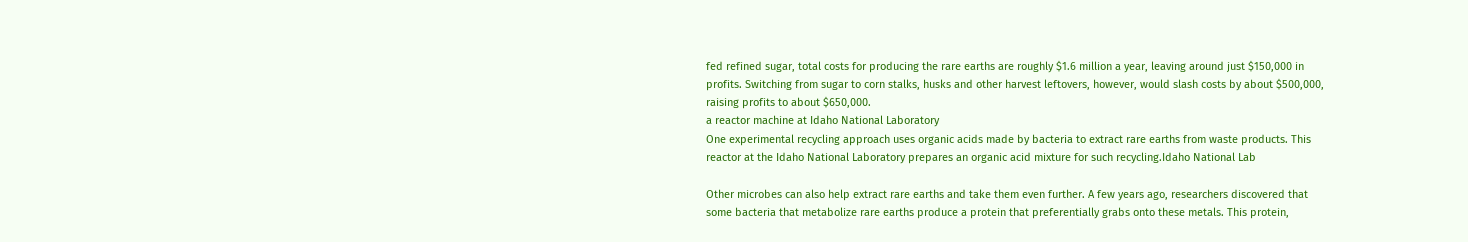fed refined sugar, total costs for producing the rare earths are roughly $1.6 million a year, leaving around just $150,000 in profits. Switching from sugar to corn stalks, husks and other harvest leftovers, however, would slash costs by about $500,000, raising profits to about $650,000.
a reactor machine at Idaho National Laboratory
One experimental recycling approach uses organic acids made by bacteria to extract rare earths from waste products. This reactor at the Idaho National Laboratory prepares an organic acid mixture for such recycling.Idaho National Lab

Other microbes can also help extract rare earths and take them even further. A few years ago, researchers discovered that some bacteria that metabolize rare earths produce a protein that preferentially grabs onto these metals. This protein,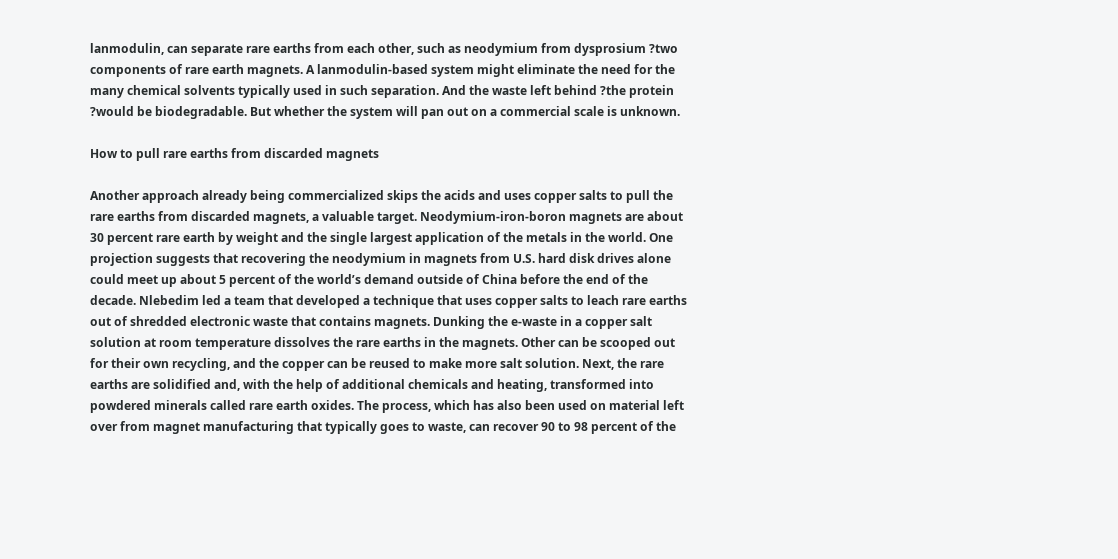lanmodulin, can separate rare earths from each other, such as neodymium from dysprosium ?two components of rare earth magnets. A lanmodulin-based system might eliminate the need for the many chemical solvents typically used in such separation. And the waste left behind ?the protein ?would be biodegradable. But whether the system will pan out on a commercial scale is unknown.

How to pull rare earths from discarded magnets

Another approach already being commercialized skips the acids and uses copper salts to pull the rare earths from discarded magnets, a valuable target. Neodymium-iron-boron magnets are about 30 percent rare earth by weight and the single largest application of the metals in the world. One projection suggests that recovering the neodymium in magnets from U.S. hard disk drives alone could meet up about 5 percent of the world’s demand outside of China before the end of the decade. Nlebedim led a team that developed a technique that uses copper salts to leach rare earths out of shredded electronic waste that contains magnets. Dunking the e-waste in a copper salt solution at room temperature dissolves the rare earths in the magnets. Other can be scooped out for their own recycling, and the copper can be reused to make more salt solution. Next, the rare earths are solidified and, with the help of additional chemicals and heating, transformed into powdered minerals called rare earth oxides. The process, which has also been used on material left over from magnet manufacturing that typically goes to waste, can recover 90 to 98 percent of the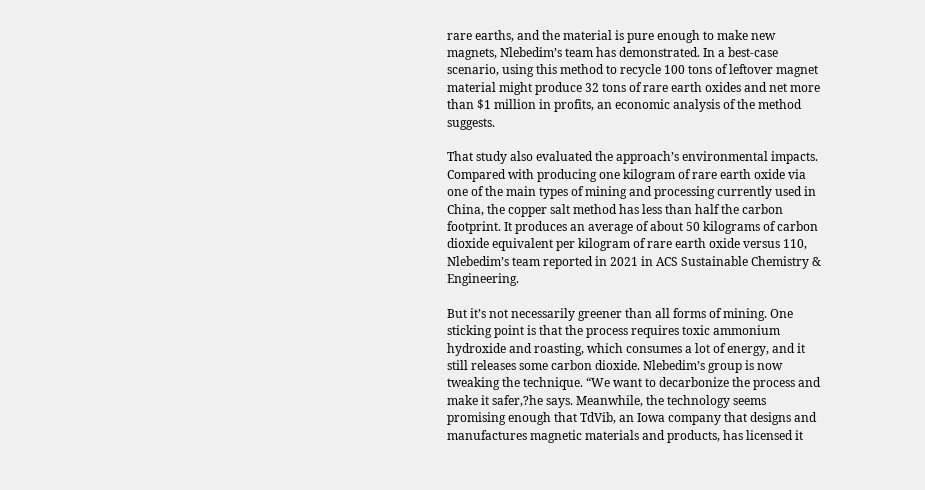rare earths, and the material is pure enough to make new magnets, Nlebedim’s team has demonstrated. In a best-case scenario, using this method to recycle 100 tons of leftover magnet material might produce 32 tons of rare earth oxides and net more than $1 million in profits, an economic analysis of the method suggests.

That study also evaluated the approach’s environmental impacts. Compared with producing one kilogram of rare earth oxide via one of the main types of mining and processing currently used in China, the copper salt method has less than half the carbon footprint. It produces an average of about 50 kilograms of carbon dioxide equivalent per kilogram of rare earth oxide versus 110, Nlebedim’s team reported in 2021 in ACS Sustainable Chemistry & Engineering.

But it’s not necessarily greener than all forms of mining. One sticking point is that the process requires toxic ammonium hydroxide and roasting, which consumes a lot of energy, and it still releases some carbon dioxide. Nlebedim’s group is now tweaking the technique. “We want to decarbonize the process and make it safer,?he says. Meanwhile, the technology seems promising enough that TdVib, an Iowa company that designs and manufactures magnetic materials and products, has licensed it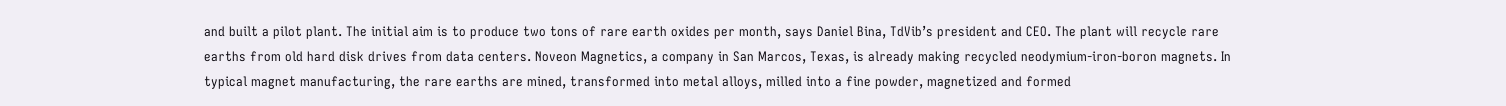and built a pilot plant. The initial aim is to produce two tons of rare earth oxides per month, says Daniel Bina, TdVib’s president and CEO. The plant will recycle rare earths from old hard disk drives from data centers. Noveon Magnetics, a company in San Marcos, Texas, is already making recycled neodymium-iron-boron magnets. In typical magnet manufacturing, the rare earths are mined, transformed into metal alloys, milled into a fine powder, magnetized and formed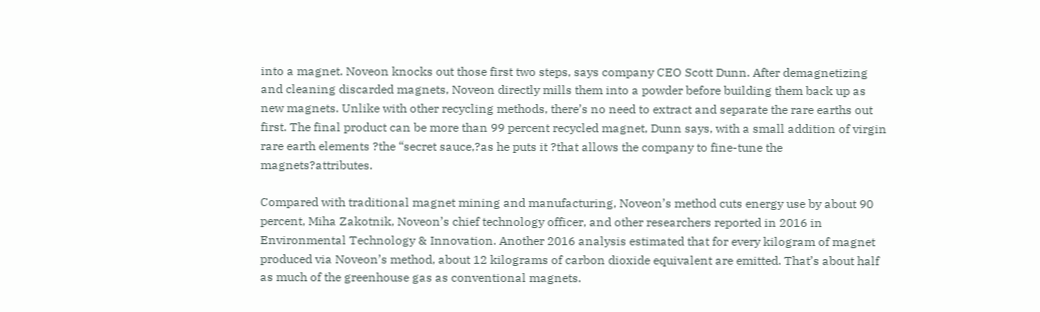into a magnet. Noveon knocks out those first two steps, says company CEO Scott Dunn. After demagnetizing and cleaning discarded magnets, Noveon directly mills them into a powder before building them back up as new magnets. Unlike with other recycling methods, there’s no need to extract and separate the rare earths out first. The final product can be more than 99 percent recycled magnet, Dunn says, with a small addition of virgin rare earth elements ?the “secret sauce,?as he puts it ?that allows the company to fine-tune the magnets?attributes.

Compared with traditional magnet mining and manufacturing, Noveon’s method cuts energy use by about 90 percent, Miha Zakotnik, Noveon’s chief technology officer, and other researchers reported in 2016 in Environmental Technology & Innovation. Another 2016 analysis estimated that for every kilogram of magnet produced via Noveon’s method, about 12 kilograms of carbon dioxide equivalent are emitted. That’s about half as much of the greenhouse gas as conventional magnets.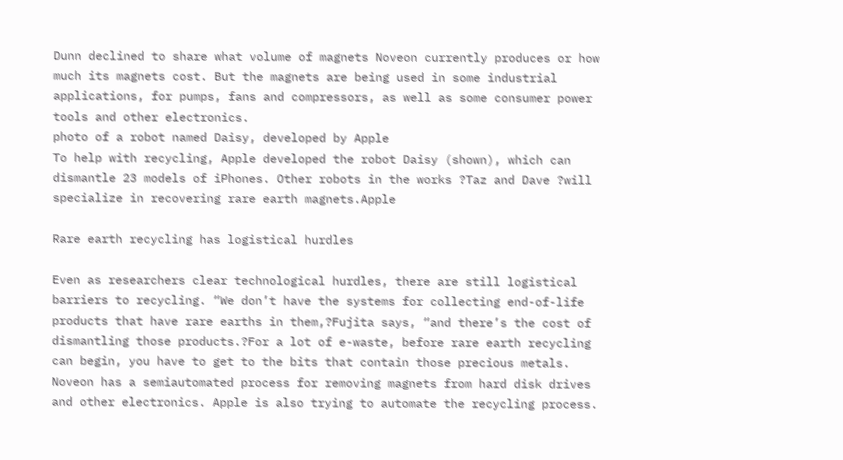Dunn declined to share what volume of magnets Noveon currently produces or how much its magnets cost. But the magnets are being used in some industrial applications, for pumps, fans and compressors, as well as some consumer power tools and other electronics.
photo of a robot named Daisy, developed by Apple
To help with recycling, Apple developed the robot Daisy (shown), which can dismantle 23 models of iPhones. Other robots in the works ?Taz and Dave ?will specialize in recovering rare earth magnets.Apple

Rare earth recycling has logistical hurdles

Even as researchers clear technological hurdles, there are still logistical barriers to recycling. “We don’t have the systems for collecting end-of-life products that have rare earths in them,?Fujita says, “and there’s the cost of dismantling those products.?For a lot of e-waste, before rare earth recycling can begin, you have to get to the bits that contain those precious metals. Noveon has a semiautomated process for removing magnets from hard disk drives and other electronics. Apple is also trying to automate the recycling process.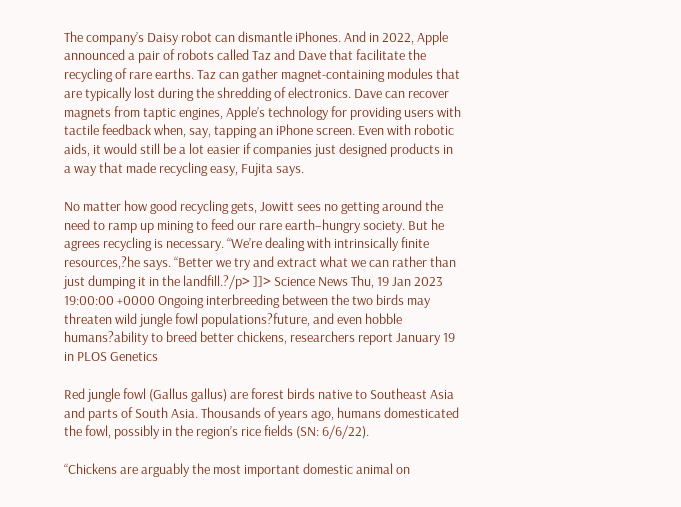The company’s Daisy robot can dismantle iPhones. And in 2022, Apple announced a pair of robots called Taz and Dave that facilitate the recycling of rare earths. Taz can gather magnet-containing modules that are typically lost during the shredding of electronics. Dave can recover magnets from taptic engines, Apple’s technology for providing users with tactile feedback when, say, tapping an iPhone screen. Even with robotic aids, it would still be a lot easier if companies just designed products in a way that made recycling easy, Fujita says.

No matter how good recycling gets, Jowitt sees no getting around the need to ramp up mining to feed our rare earth–hungry society. But he agrees recycling is necessary. “We’re dealing with intrinsically finite resources,?he says. “Better we try and extract what we can rather than just dumping it in the landfill.?/p> ]]> Science News Thu, 19 Jan 2023 19:00:00 +0000 Ongoing interbreeding between the two birds may threaten wild jungle fowl populations?future, and even hobble humans?ability to breed better chickens, researchers report January 19 in PLOS Genetics

Red jungle fowl (Gallus gallus) are forest birds native to Southeast Asia and parts of South Asia. Thousands of years ago, humans domesticated the fowl, possibly in the region’s rice fields (SN: 6/6/22).

“Chickens are arguably the most important domestic animal on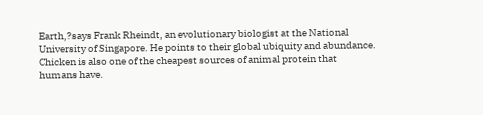Earth,?says Frank Rheindt, an evolutionary biologist at the National University of Singapore. He points to their global ubiquity and abundance.  Chicken is also one of the cheapest sources of animal protein that humans have.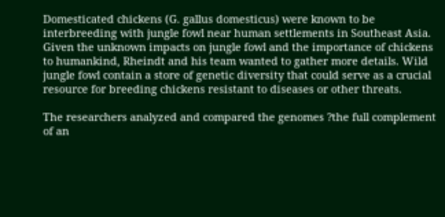Domesticated chickens (G. gallus domesticus) were known to be interbreeding with jungle fowl near human settlements in Southeast Asia. Given the unknown impacts on jungle fowl and the importance of chickens to humankind, Rheindt and his team wanted to gather more details. Wild jungle fowl contain a store of genetic diversity that could serve as a crucial resource for breeding chickens resistant to diseases or other threats.

The researchers analyzed and compared the genomes ?the full complement of an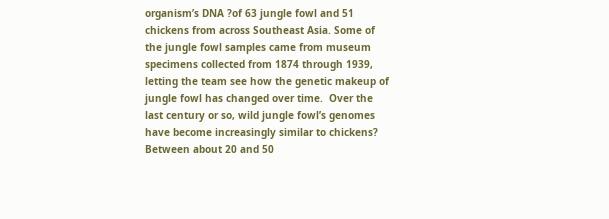organism’s DNA ?of 63 jungle fowl and 51 chickens from across Southeast Asia. Some of the jungle fowl samples came from museum specimens collected from 1874 through 1939, letting the team see how the genetic makeup of jungle fowl has changed over time.  Over the last century or so, wild jungle fowl’s genomes have become increasingly similar to chickens? Between about 20 and 50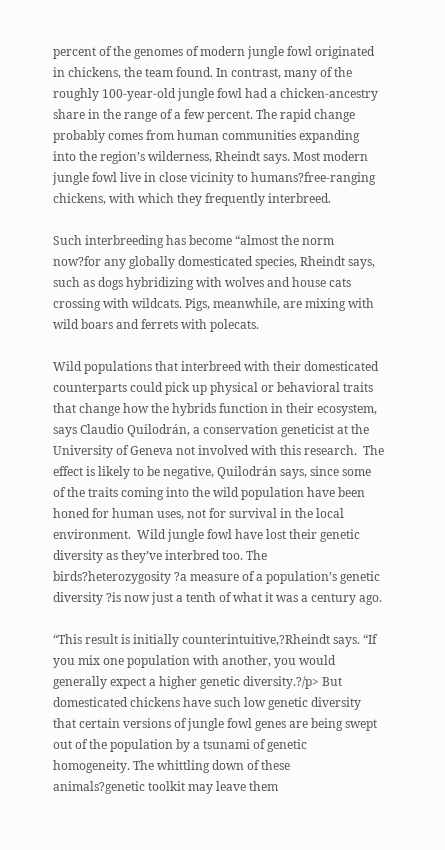percent of the genomes of modern jungle fowl originated in chickens, the team found. In contrast, many of the roughly 100-year-old jungle fowl had a chicken-ancestry share in the range of a few percent. The rapid change probably comes from human communities expanding into the region’s wilderness, Rheindt says. Most modern jungle fowl live in close vicinity to humans?free-ranging chickens, with which they frequently interbreed.

Such interbreeding has become “almost the norm now?for any globally domesticated species, Rheindt says, such as dogs hybridizing with wolves and house cats crossing with wildcats. Pigs, meanwhile, are mixing with wild boars and ferrets with polecats.

Wild populations that interbreed with their domesticated counterparts could pick up physical or behavioral traits that change how the hybrids function in their ecosystem, says Claudio Quilodrán, a conservation geneticist at the University of Geneva not involved with this research.  The effect is likely to be negative, Quilodrán says, since some of the traits coming into the wild population have been honed for human uses, not for survival in the local environment.  Wild jungle fowl have lost their genetic diversity as they’ve interbred too. The birds?heterozygosity ?a measure of a population’s genetic diversity ?is now just a tenth of what it was a century ago.

“This result is initially counterintuitive,?Rheindt says. “If you mix one population with another, you would generally expect a higher genetic diversity.?/p> But domesticated chickens have such low genetic diversity that certain versions of jungle fowl genes are being swept out of the population by a tsunami of genetic homogeneity. The whittling down of these animals?genetic toolkit may leave them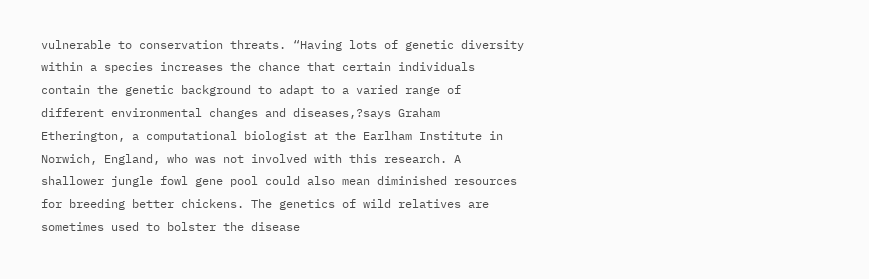vulnerable to conservation threats. “Having lots of genetic diversity within a species increases the chance that certain individuals contain the genetic background to adapt to a varied range of different environmental changes and diseases,?says Graham Etherington, a computational biologist at the Earlham Institute in Norwich, England, who was not involved with this research. A shallower jungle fowl gene pool could also mean diminished resources for breeding better chickens. The genetics of wild relatives are sometimes used to bolster the disease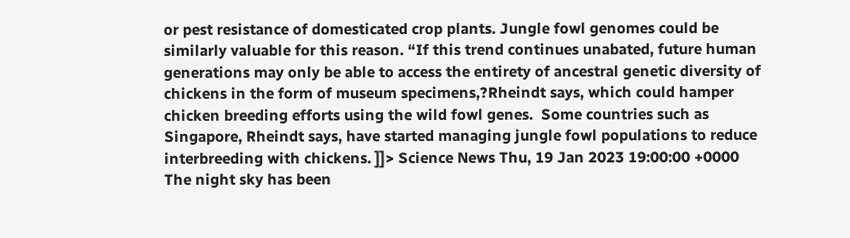or pest resistance of domesticated crop plants. Jungle fowl genomes could be similarly valuable for this reason. “If this trend continues unabated, future human generations may only be able to access the entirety of ancestral genetic diversity of chickens in the form of museum specimens,?Rheindt says, which could hamper chicken breeding efforts using the wild fowl genes.  Some countries such as Singapore, Rheindt says, have started managing jungle fowl populations to reduce interbreeding with chickens. ]]> Science News Thu, 19 Jan 2023 19:00:00 +0000 The night sky has been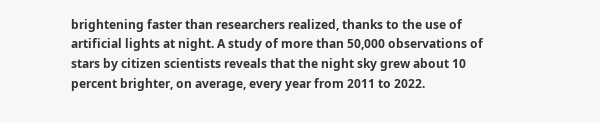brightening faster than researchers realized, thanks to the use of artificial lights at night. A study of more than 50,000 observations of stars by citizen scientists reveals that the night sky grew about 10 percent brighter, on average, every year from 2011 to 2022.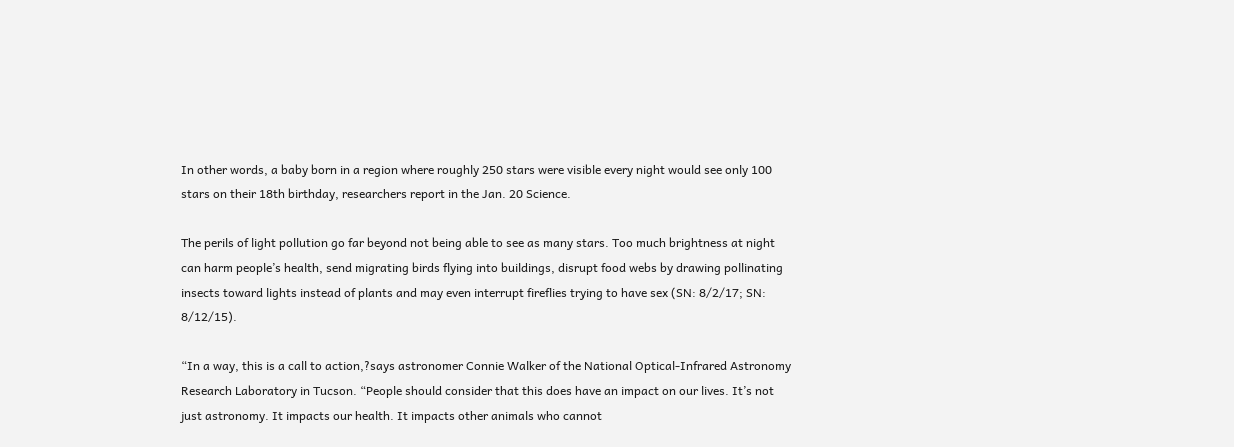In other words, a baby born in a region where roughly 250 stars were visible every night would see only 100 stars on their 18th birthday, researchers report in the Jan. 20 Science.

The perils of light pollution go far beyond not being able to see as many stars. Too much brightness at night can harm people’s health, send migrating birds flying into buildings, disrupt food webs by drawing pollinating insects toward lights instead of plants and may even interrupt fireflies trying to have sex (SN: 8/2/17; SN: 8/12/15).

“In a way, this is a call to action,?says astronomer Connie Walker of the National Optical-Infrared Astronomy Research Laboratory in Tucson. “People should consider that this does have an impact on our lives. It’s not just astronomy. It impacts our health. It impacts other animals who cannot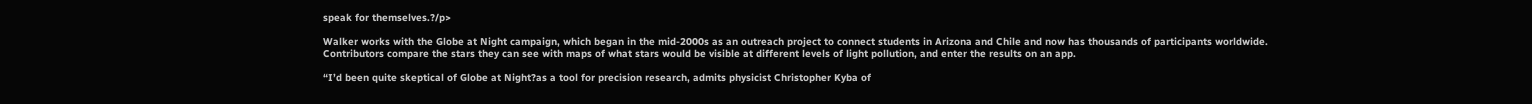speak for themselves.?/p>

Walker works with the Globe at Night campaign, which began in the mid-2000s as an outreach project to connect students in Arizona and Chile and now has thousands of participants worldwide. Contributors compare the stars they can see with maps of what stars would be visible at different levels of light pollution, and enter the results on an app.

“I’d been quite skeptical of Globe at Night?as a tool for precision research, admits physicist Christopher Kyba of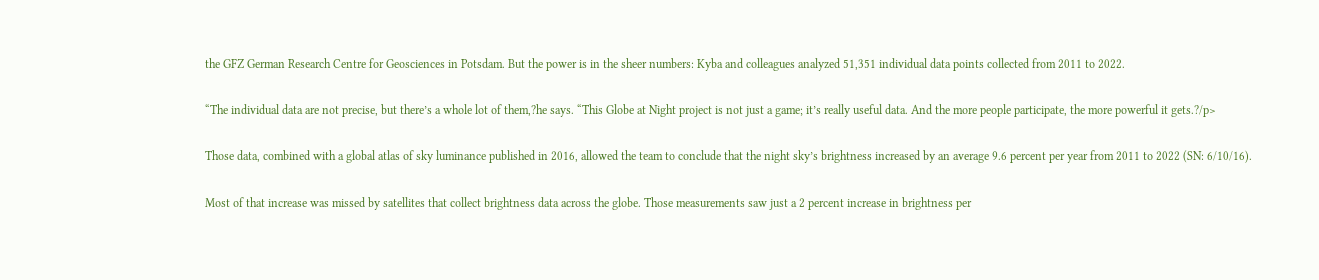the GFZ German Research Centre for Geosciences in Potsdam. But the power is in the sheer numbers: Kyba and colleagues analyzed 51,351 individual data points collected from 2011 to 2022.

“The individual data are not precise, but there’s a whole lot of them,?he says. “This Globe at Night project is not just a game; it’s really useful data. And the more people participate, the more powerful it gets.?/p>

Those data, combined with a global atlas of sky luminance published in 2016, allowed the team to conclude that the night sky’s brightness increased by an average 9.6 percent per year from 2011 to 2022 (SN: 6/10/16).

Most of that increase was missed by satellites that collect brightness data across the globe. Those measurements saw just a 2 percent increase in brightness per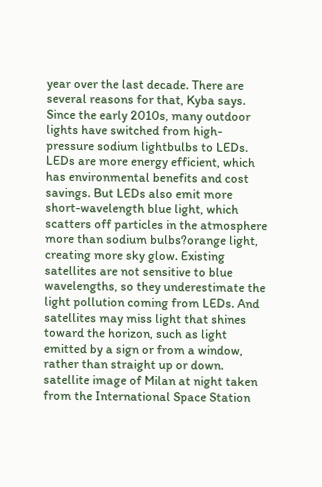year over the last decade. There are several reasons for that, Kyba says. Since the early 2010s, many outdoor lights have switched from high-pressure sodium lightbulbs to LEDs. LEDs are more energy efficient, which has environmental benefits and cost savings. But LEDs also emit more short-wavelength blue light, which scatters off particles in the atmosphere more than sodium bulbs?orange light, creating more sky glow. Existing satellites are not sensitive to blue wavelengths, so they underestimate the light pollution coming from LEDs. And satellites may miss light that shines toward the horizon, such as light emitted by a sign or from a window, rather than straight up or down.
satellite image of Milan at night taken from the International Space Station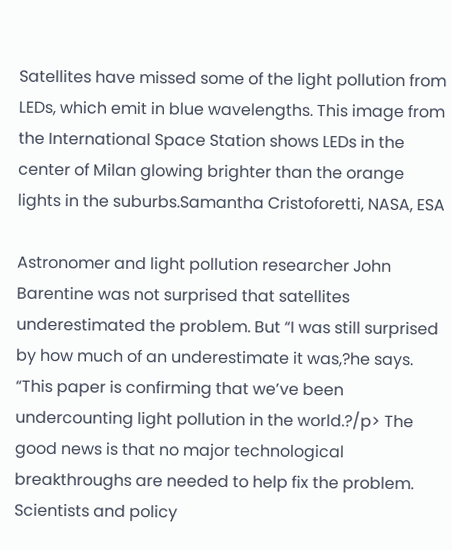Satellites have missed some of the light pollution from LEDs, which emit in blue wavelengths. This image from the International Space Station shows LEDs in the center of Milan glowing brighter than the orange lights in the suburbs.Samantha Cristoforetti, NASA, ESA

Astronomer and light pollution researcher John Barentine was not surprised that satellites underestimated the problem. But “I was still surprised by how much of an underestimate it was,?he says. “This paper is confirming that we’ve been undercounting light pollution in the world.?/p> The good news is that no major technological breakthroughs are needed to help fix the problem. Scientists and policy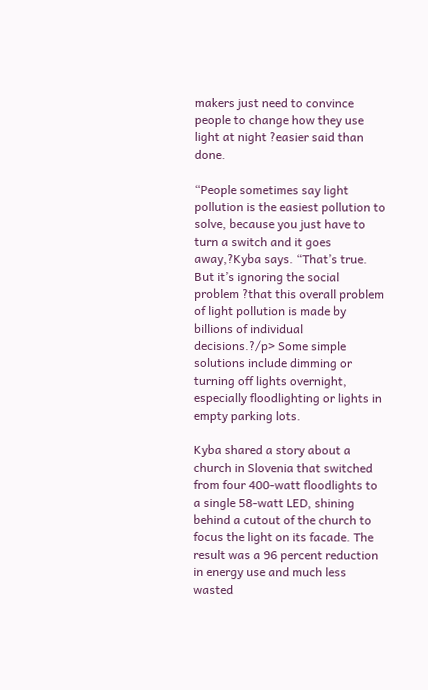makers just need to convince people to change how they use light at night ?easier said than done.

“People sometimes say light pollution is the easiest pollution to solve, because you just have to turn a switch and it goes away,?Kyba says. “That’s true. But it’s ignoring the social problem ?that this overall problem of light pollution is made by billions of individual decisions.?/p> Some simple solutions include dimming or turning off lights overnight, especially floodlighting or lights in empty parking lots.

Kyba shared a story about a church in Slovenia that switched from four 400-watt floodlights to a single 58-watt LED, shining behind a cutout of the church to focus the light on its facade. The result was a 96 percent reduction in energy use and much less wasted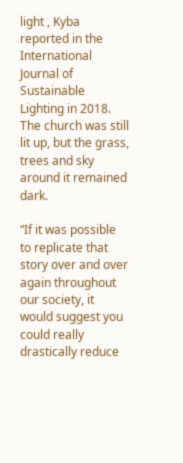light , Kyba reported in the International Journal of Sustainable Lighting in 2018. The church was still lit up, but the grass, trees and sky around it remained dark.

“If it was possible to replicate that story over and over again throughout our society, it would suggest you could really drastically reduce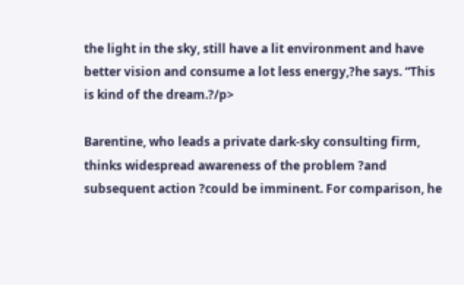the light in the sky, still have a lit environment and have better vision and consume a lot less energy,?he says. “This is kind of the dream.?/p>

Barentine, who leads a private dark-sky consulting firm, thinks widespread awareness of the problem ?and subsequent action ?could be imminent. For comparison, he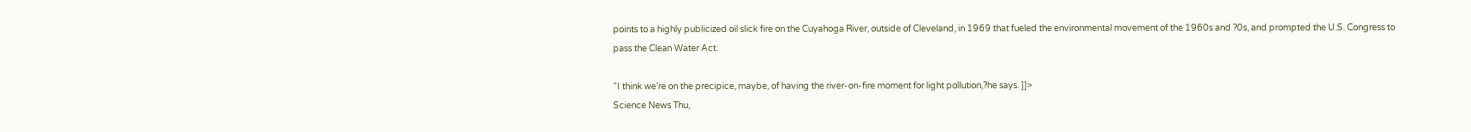points to a highly publicized oil slick fire on the Cuyahoga River, outside of Cleveland, in 1969 that fueled the environmental movement of the 1960s and ?0s, and prompted the U.S. Congress to pass the Clean Water Act.

“I think we’re on the precipice, maybe, of having the river-on-fire moment for light pollution,?he says. ]]>
Science News Thu,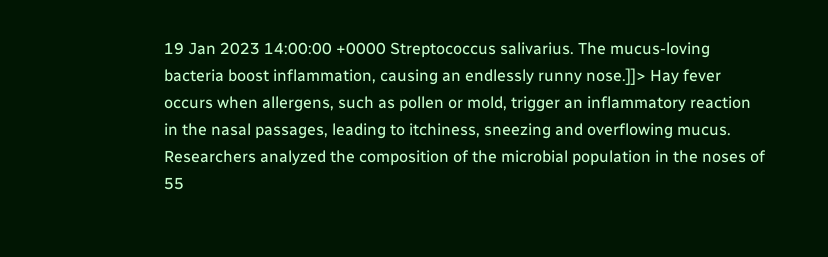19 Jan 2023 14:00:00 +0000 Streptococcus salivarius. The mucus-loving bacteria boost inflammation, causing an endlessly runny nose.]]> Hay fever occurs when allergens, such as pollen or mold, trigger an inflammatory reaction in the nasal passages, leading to itchiness, sneezing and overflowing mucus. Researchers analyzed the composition of the microbial population in the noses of 55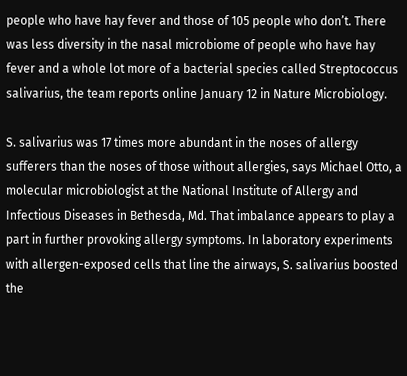people who have hay fever and those of 105 people who don’t. There was less diversity in the nasal microbiome of people who have hay fever and a whole lot more of a bacterial species called Streptococcus salivarius, the team reports online January 12 in Nature Microbiology.

S. salivarius was 17 times more abundant in the noses of allergy sufferers than the noses of those without allergies, says Michael Otto, a molecular microbiologist at the National Institute of Allergy and Infectious Diseases in Bethesda, Md. That imbalance appears to play a part in further provoking allergy symptoms. In laboratory experiments with allergen-exposed cells that line the airways, S. salivarius boosted the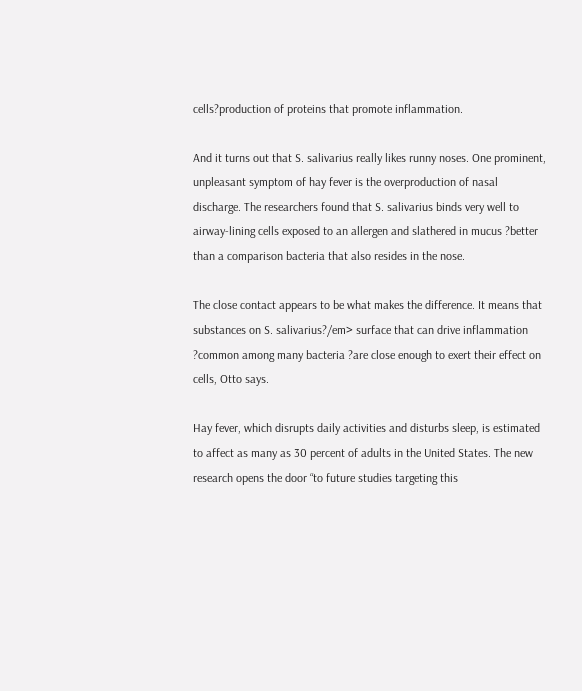cells?production of proteins that promote inflammation.

And it turns out that S. salivarius really likes runny noses. One prominent, unpleasant symptom of hay fever is the overproduction of nasal discharge. The researchers found that S. salivarius binds very well to airway-lining cells exposed to an allergen and slathered in mucus ?better than a comparison bacteria that also resides in the nose.

The close contact appears to be what makes the difference. It means that substances on S. salivarius?/em> surface that can drive inflammation ?common among many bacteria ?are close enough to exert their effect on cells, Otto says.

Hay fever, which disrupts daily activities and disturbs sleep, is estimated to affect as many as 30 percent of adults in the United States. The new research opens the door “to future studies targeting this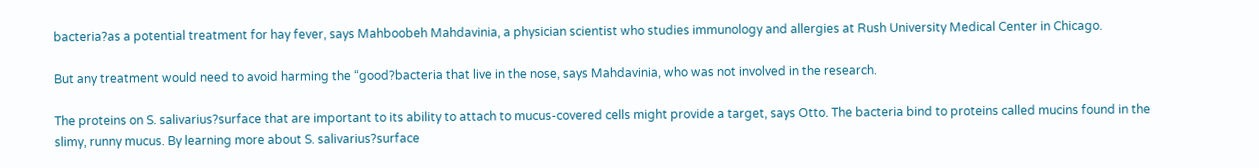bacteria?as a potential treatment for hay fever, says Mahboobeh Mahdavinia, a physician scientist who studies immunology and allergies at Rush University Medical Center in Chicago.

But any treatment would need to avoid harming the “good?bacteria that live in the nose, says Mahdavinia, who was not involved in the research.

The proteins on S. salivarius?surface that are important to its ability to attach to mucus-covered cells might provide a target, says Otto. The bacteria bind to proteins called mucins found in the slimy, runny mucus. By learning more about S. salivarius?surface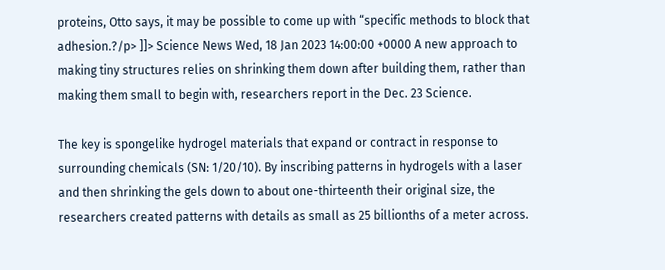proteins, Otto says, it may be possible to come up with “specific methods to block that adhesion.?/p> ]]> Science News Wed, 18 Jan 2023 14:00:00 +0000 A new approach to making tiny structures relies on shrinking them down after building them, rather than making them small to begin with, researchers report in the Dec. 23 Science.

The key is spongelike hydrogel materials that expand or contract in response to surrounding chemicals (SN: 1/20/10). By inscribing patterns in hydrogels with a laser and then shrinking the gels down to about one-thirteenth their original size, the researchers created patterns with details as small as 25 billionths of a meter across.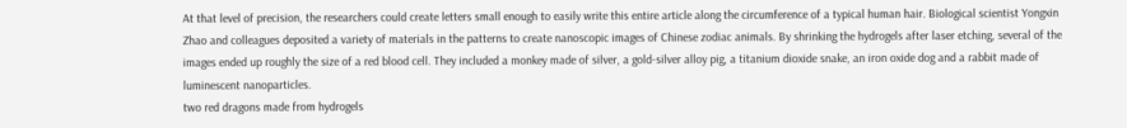At that level of precision, the researchers could create letters small enough to easily write this entire article along the circumference of a typical human hair. Biological scientist Yongxin Zhao and colleagues deposited a variety of materials in the patterns to create nanoscopic images of Chinese zodiac animals. By shrinking the hydrogels after laser etching, several of the images ended up roughly the size of a red blood cell. They included a monkey made of silver, a gold-silver alloy pig, a titanium dioxide snake, an iron oxide dog and a rabbit made of luminescent nanoparticles.
two red dragons made from hydrogels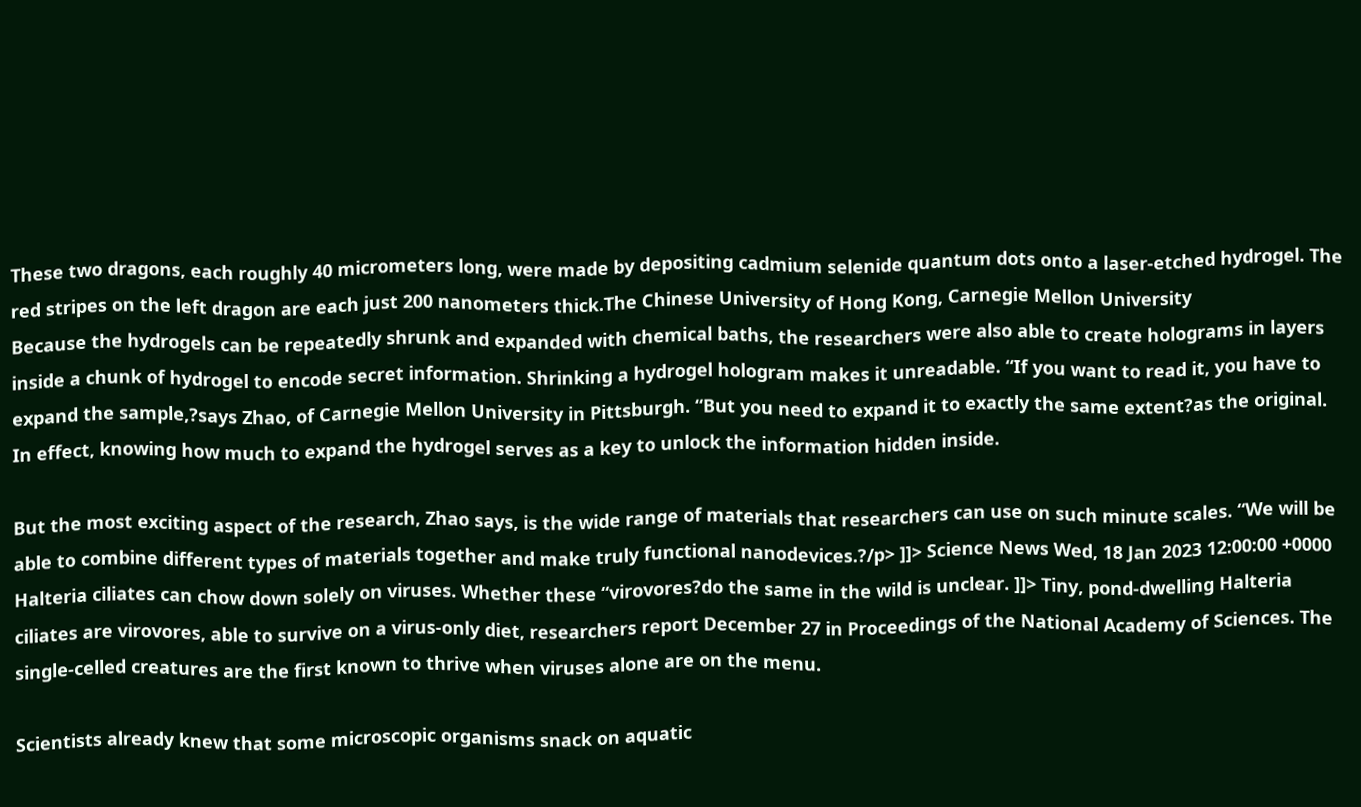These two dragons, each roughly 40 micrometers long, were made by depositing cadmium selenide quantum dots onto a laser-etched hydrogel. The red stripes on the left dragon are each just 200 nanometers thick.The Chinese University of Hong Kong, Carnegie Mellon University
Because the hydrogels can be repeatedly shrunk and expanded with chemical baths, the researchers were also able to create holograms in layers inside a chunk of hydrogel to encode secret information. Shrinking a hydrogel hologram makes it unreadable. “If you want to read it, you have to expand the sample,?says Zhao, of Carnegie Mellon University in Pittsburgh. “But you need to expand it to exactly the same extent?as the original. In effect, knowing how much to expand the hydrogel serves as a key to unlock the information hidden inside.

But the most exciting aspect of the research, Zhao says, is the wide range of materials that researchers can use on such minute scales. “We will be able to combine different types of materials together and make truly functional nanodevices.?/p> ]]> Science News Wed, 18 Jan 2023 12:00:00 +0000 Halteria ciliates can chow down solely on viruses. Whether these “virovores?do the same in the wild is unclear. ]]> Tiny, pond-dwelling Halteria ciliates are virovores, able to survive on a virus-only diet, researchers report December 27 in Proceedings of the National Academy of Sciences. The single-celled creatures are the first known to thrive when viruses alone are on the menu.

Scientists already knew that some microscopic organisms snack on aquatic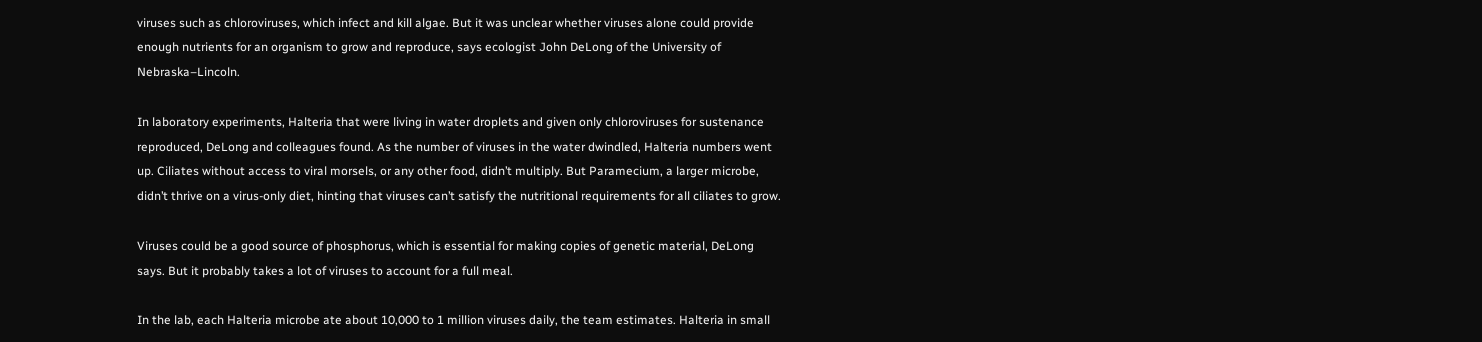viruses such as chloroviruses, which infect and kill algae. But it was unclear whether viruses alone could provide enough nutrients for an organism to grow and reproduce, says ecologist John DeLong of the University of Nebraska–Lincoln.

In laboratory experiments, Halteria that were living in water droplets and given only chloroviruses for sustenance reproduced, DeLong and colleagues found. As the number of viruses in the water dwindled, Halteria numbers went up. Ciliates without access to viral morsels, or any other food, didn’t multiply. But Paramecium, a larger microbe, didn’t thrive on a virus-only diet, hinting that viruses can’t satisfy the nutritional requirements for all ciliates to grow.

Viruses could be a good source of phosphorus, which is essential for making copies of genetic material, DeLong says. But it probably takes a lot of viruses to account for a full meal.

In the lab, each Halteria microbe ate about 10,000 to 1 million viruses daily, the team estimates. Halteria in small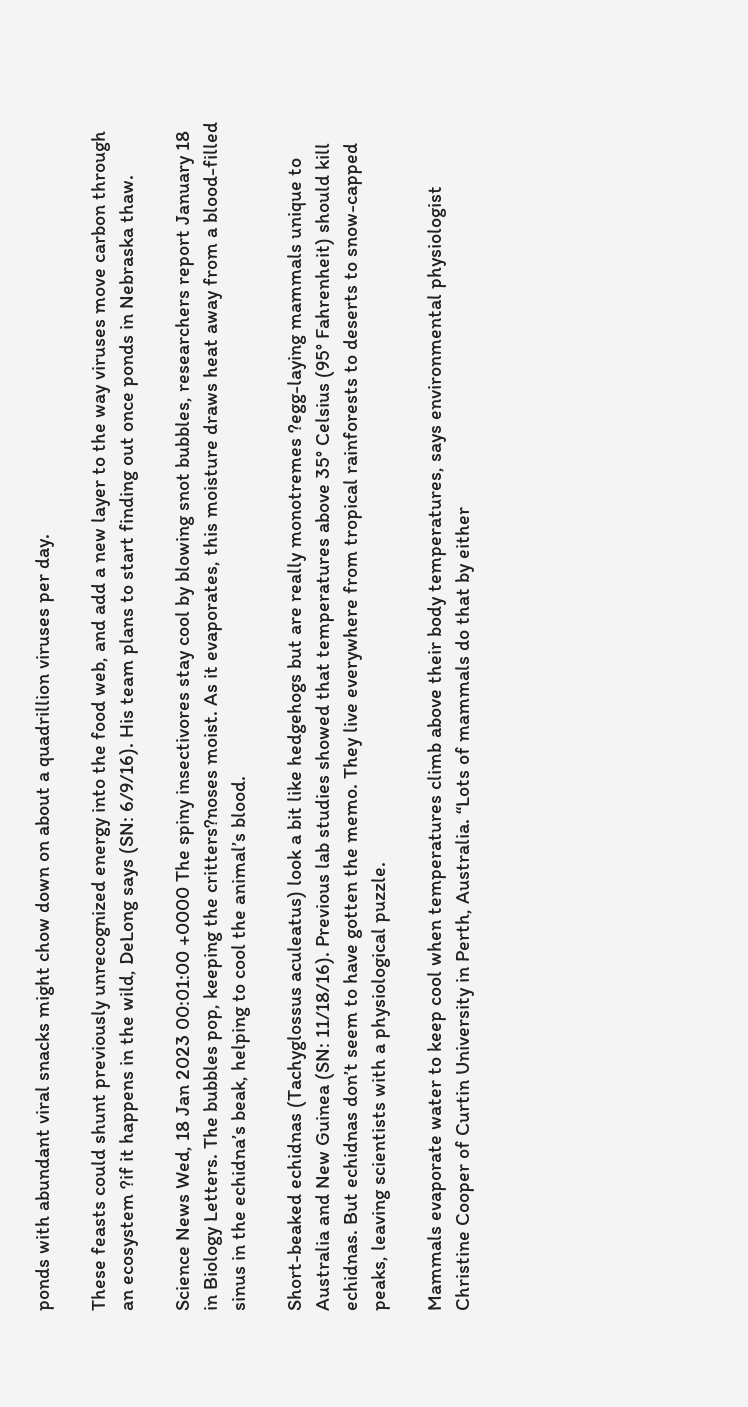ponds with abundant viral snacks might chow down on about a quadrillion viruses per day.

These feasts could shunt previously unrecognized energy into the food web, and add a new layer to the way viruses move carbon through an ecosystem ?if it happens in the wild, DeLong says (SN: 6/9/16). His team plans to start finding out once ponds in Nebraska thaw.

Science News Wed, 18 Jan 2023 00:01:00 +0000 The spiny insectivores stay cool by blowing snot bubbles, researchers report January 18 in Biology Letters. The bubbles pop, keeping the critters?noses moist. As it evaporates, this moisture draws heat away from a blood-filled sinus in the echidna’s beak, helping to cool the animal’s blood.

Short-beaked echidnas (Tachyglossus aculeatus) look a bit like hedgehogs but are really monotremes ?egg-laying mammals unique to Australia and New Guinea (SN: 11/18/16). Previous lab studies showed that temperatures above 35° Celsius (95° Fahrenheit) should kill echidnas. But echidnas don’t seem to have gotten the memo. They live everywhere from tropical rainforests to deserts to snow-capped peaks, leaving scientists with a physiological puzzle.

Mammals evaporate water to keep cool when temperatures climb above their body temperatures, says environmental physiologist Christine Cooper of Curtin University in Perth, Australia. “Lots of mammals do that by either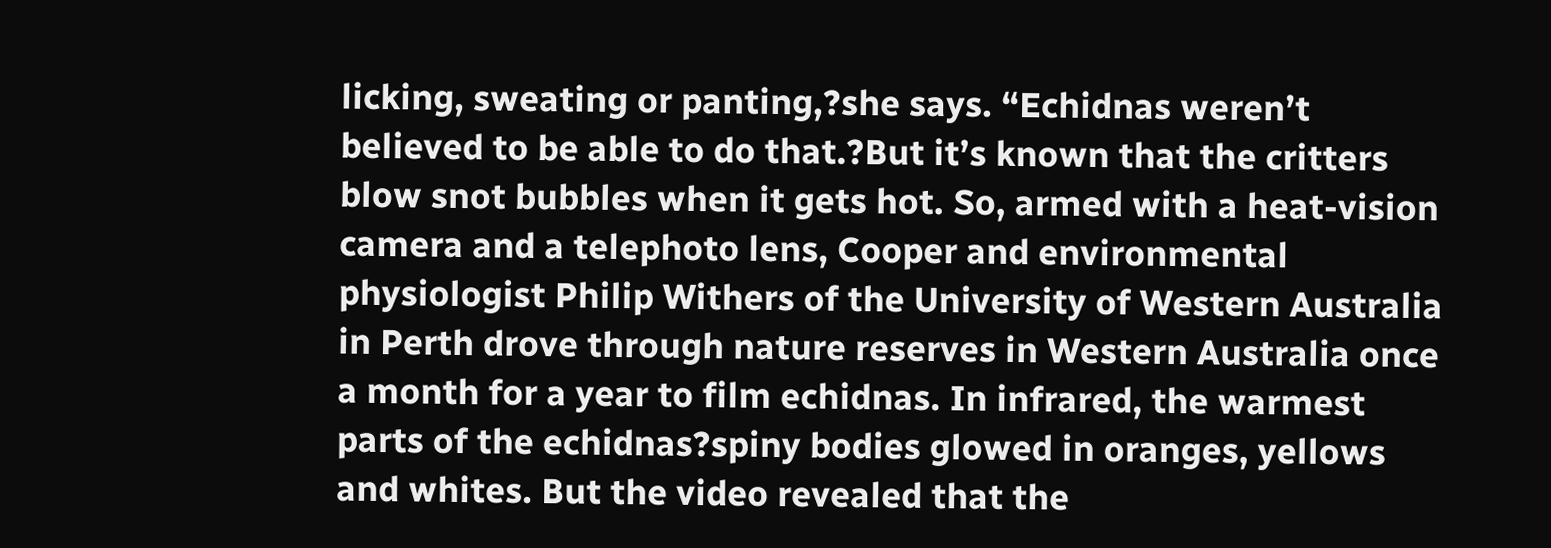licking, sweating or panting,?she says. “Echidnas weren’t believed to be able to do that.?But it’s known that the critters blow snot bubbles when it gets hot. So, armed with a heat-vision camera and a telephoto lens, Cooper and environmental physiologist Philip Withers of the University of Western Australia in Perth drove through nature reserves in Western Australia once a month for a year to film echidnas. In infrared, the warmest parts of the echidnas?spiny bodies glowed in oranges, yellows and whites. But the video revealed that the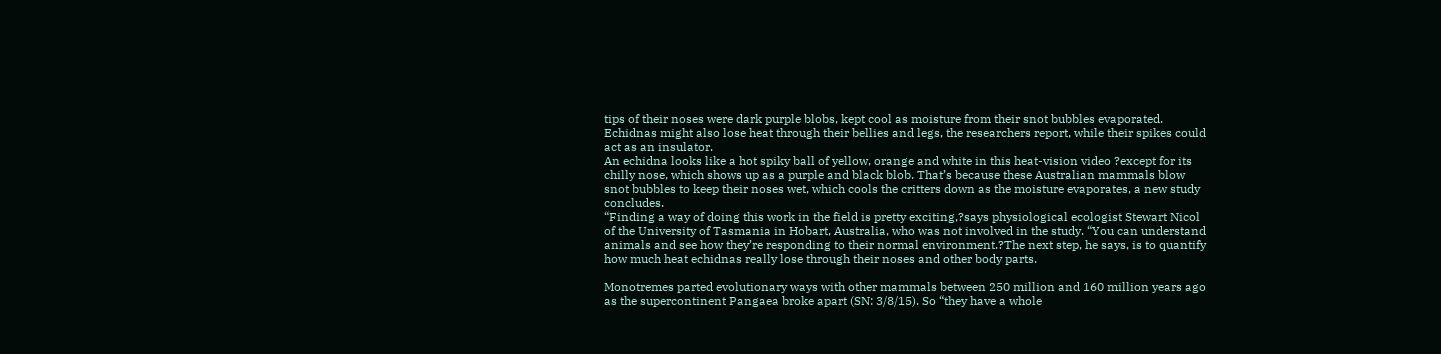tips of their noses were dark purple blobs, kept cool as moisture from their snot bubbles evaporated. Echidnas might also lose heat through their bellies and legs, the researchers report, while their spikes could act as an insulator.
An echidna looks like a hot spiky ball of yellow, orange and white in this heat-vision video ?except for its chilly nose, which shows up as a purple and black blob. That’s because these Australian mammals blow snot bubbles to keep their noses wet, which cools the critters down as the moisture evaporates, a new study concludes.
“Finding a way of doing this work in the field is pretty exciting,?says physiological ecologist Stewart Nicol of the University of Tasmania in Hobart, Australia, who was not involved in the study. “You can understand animals and see how they’re responding to their normal environment.?The next step, he says, is to quantify how much heat echidnas really lose through their noses and other body parts.

Monotremes parted evolutionary ways with other mammals between 250 million and 160 million years ago as the supercontinent Pangaea broke apart (SN: 3/8/15). So “they have a whole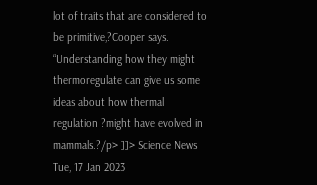lot of traits that are considered to be primitive,?Cooper says. “Understanding how they might thermoregulate can give us some ideas about how thermal regulation ?might have evolved in mammals.?/p> ]]> Science News Tue, 17 Jan 2023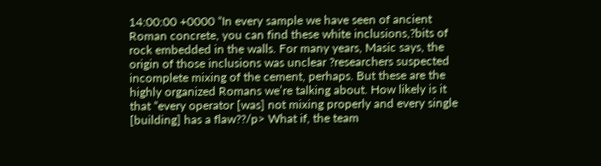14:00:00 +0000 “In every sample we have seen of ancient Roman concrete, you can find these white inclusions,?bits of rock embedded in the walls. For many years, Masic says, the origin of those inclusions was unclear ?researchers suspected incomplete mixing of the cement, perhaps. But these are the highly organized Romans we’re talking about. How likely is it that “every operator [was] not mixing properly and every single [building] has a flaw??/p> What if, the team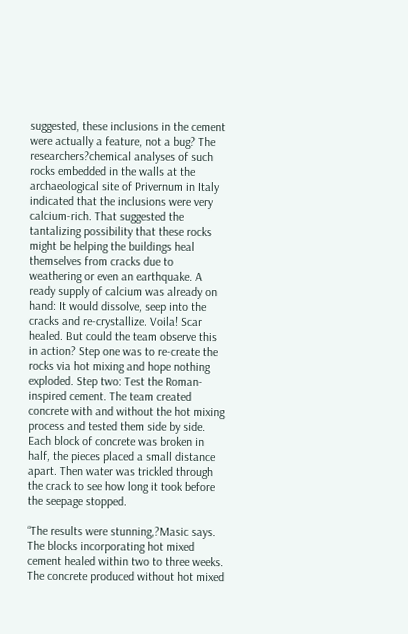suggested, these inclusions in the cement were actually a feature, not a bug? The researchers?chemical analyses of such rocks embedded in the walls at the archaeological site of Privernum in Italy indicated that the inclusions were very calcium-rich. That suggested the tantalizing possibility that these rocks might be helping the buildings heal themselves from cracks due to weathering or even an earthquake. A ready supply of calcium was already on hand: It would dissolve, seep into the cracks and re-crystallize. Voila! Scar healed. But could the team observe this in action? Step one was to re-create the rocks via hot mixing and hope nothing exploded. Step two: Test the Roman-inspired cement. The team created concrete with and without the hot mixing process and tested them side by side. Each block of concrete was broken in half, the pieces placed a small distance apart. Then water was trickled through the crack to see how long it took before the seepage stopped.

“The results were stunning,?Masic says. The blocks incorporating hot mixed cement healed within two to three weeks. The concrete produced without hot mixed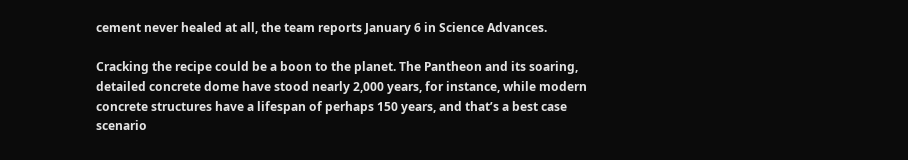cement never healed at all, the team reports January 6 in Science Advances.

Cracking the recipe could be a boon to the planet. The Pantheon and its soaring, detailed concrete dome have stood nearly 2,000 years, for instance, while modern concrete structures have a lifespan of perhaps 150 years, and that’s a best case scenario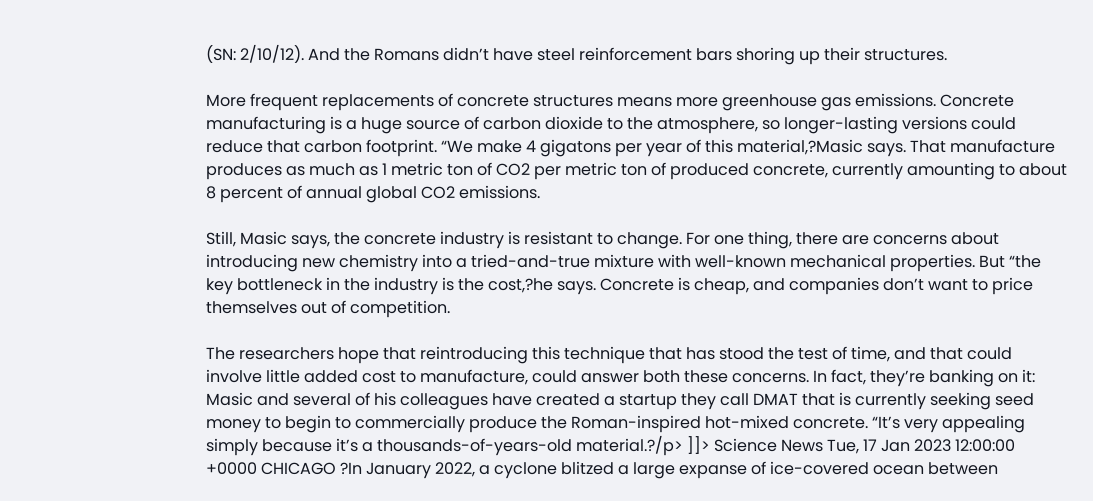(SN: 2/10/12). And the Romans didn’t have steel reinforcement bars shoring up their structures.

More frequent replacements of concrete structures means more greenhouse gas emissions. Concrete manufacturing is a huge source of carbon dioxide to the atmosphere, so longer-lasting versions could reduce that carbon footprint. “We make 4 gigatons per year of this material,?Masic says. That manufacture produces as much as 1 metric ton of CO2 per metric ton of produced concrete, currently amounting to about 8 percent of annual global CO2 emissions.

Still, Masic says, the concrete industry is resistant to change. For one thing, there are concerns about introducing new chemistry into a tried-and-true mixture with well-known mechanical properties. But “the key bottleneck in the industry is the cost,?he says. Concrete is cheap, and companies don’t want to price themselves out of competition.

The researchers hope that reintroducing this technique that has stood the test of time, and that could involve little added cost to manufacture, could answer both these concerns. In fact, they’re banking on it: Masic and several of his colleagues have created a startup they call DMAT that is currently seeking seed money to begin to commercially produce the Roman-inspired hot-mixed concrete. “It’s very appealing simply because it’s a thousands-of-years-old material.?/p> ]]> Science News Tue, 17 Jan 2023 12:00:00 +0000 CHICAGO ?In January 2022, a cyclone blitzed a large expanse of ice-covered ocean between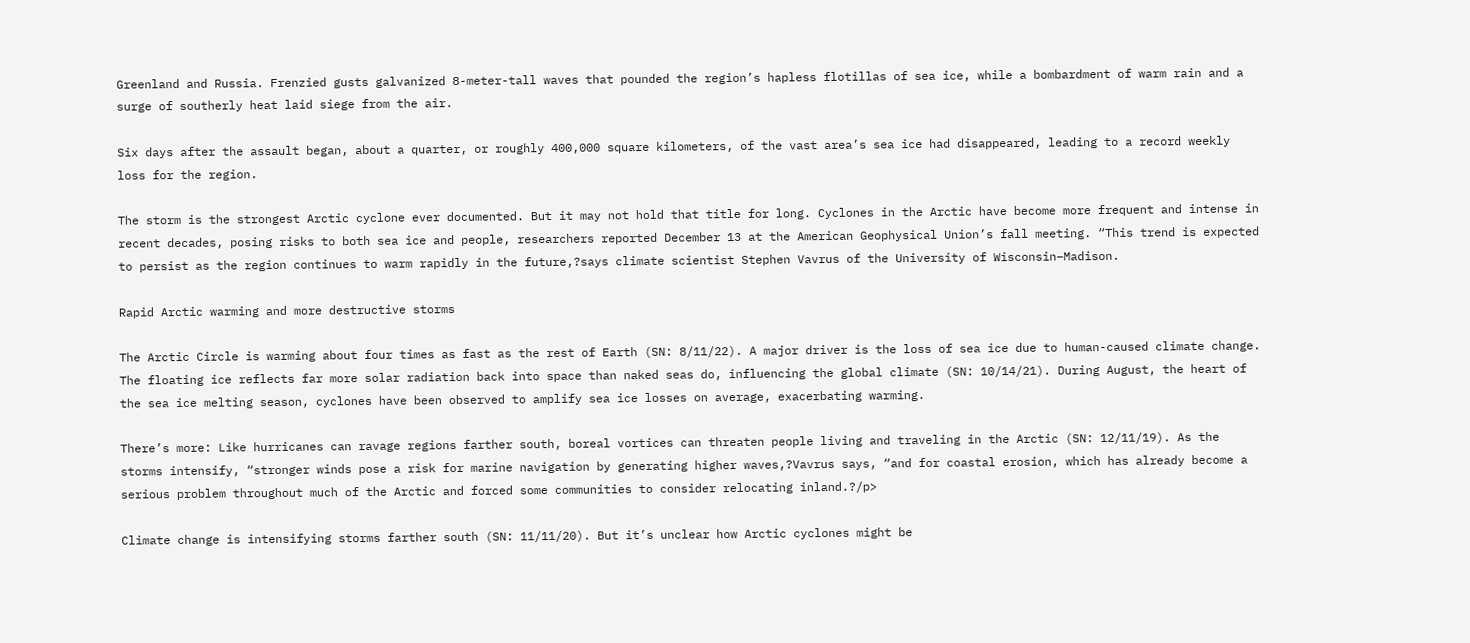Greenland and Russia. Frenzied gusts galvanized 8-meter-tall waves that pounded the region’s hapless flotillas of sea ice, while a bombardment of warm rain and a surge of southerly heat laid siege from the air.

Six days after the assault began, about a quarter, or roughly 400,000 square kilometers, of the vast area’s sea ice had disappeared, leading to a record weekly loss for the region.

The storm is the strongest Arctic cyclone ever documented. But it may not hold that title for long. Cyclones in the Arctic have become more frequent and intense in recent decades, posing risks to both sea ice and people, researchers reported December 13 at the American Geophysical Union’s fall meeting. “This trend is expected to persist as the region continues to warm rapidly in the future,?says climate scientist Stephen Vavrus of the University of Wisconsin–Madison.

Rapid Arctic warming and more destructive storms

The Arctic Circle is warming about four times as fast as the rest of Earth (SN: 8/11/22). A major driver is the loss of sea ice due to human-caused climate change. The floating ice reflects far more solar radiation back into space than naked seas do, influencing the global climate (SN: 10/14/21). During August, the heart of the sea ice melting season, cyclones have been observed to amplify sea ice losses on average, exacerbating warming.

There’s more: Like hurricanes can ravage regions farther south, boreal vortices can threaten people living and traveling in the Arctic (SN: 12/11/19). As the storms intensify, “stronger winds pose a risk for marine navigation by generating higher waves,?Vavrus says, “and for coastal erosion, which has already become a serious problem throughout much of the Arctic and forced some communities to consider relocating inland.?/p>

Climate change is intensifying storms farther south (SN: 11/11/20). But it’s unclear how Arctic cyclones might be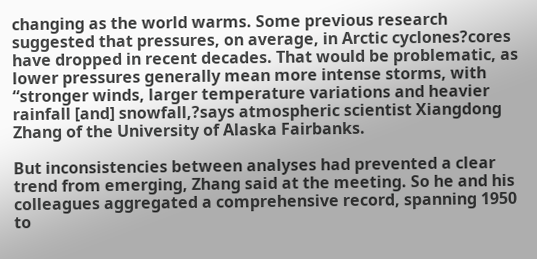changing as the world warms. Some previous research suggested that pressures, on average, in Arctic cyclones?cores have dropped in recent decades. That would be problematic, as lower pressures generally mean more intense storms, with “stronger winds, larger temperature variations and heavier rainfall [and] snowfall,?says atmospheric scientist Xiangdong Zhang of the University of Alaska Fairbanks.

But inconsistencies between analyses had prevented a clear trend from emerging, Zhang said at the meeting. So he and his colleagues aggregated a comprehensive record, spanning 1950 to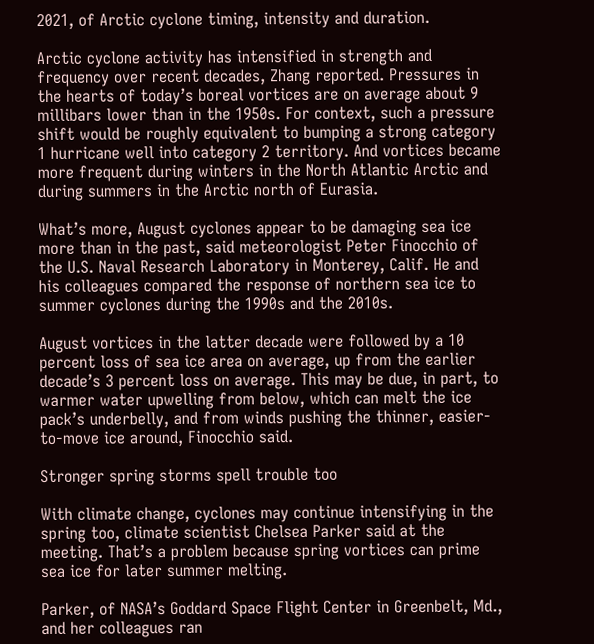2021, of Arctic cyclone timing, intensity and duration.

Arctic cyclone activity has intensified in strength and frequency over recent decades, Zhang reported. Pressures in the hearts of today’s boreal vortices are on average about 9 millibars lower than in the 1950s. For context, such a pressure shift would be roughly equivalent to bumping a strong category 1 hurricane well into category 2 territory. And vortices became more frequent during winters in the North Atlantic Arctic and during summers in the Arctic north of Eurasia.

What’s more, August cyclones appear to be damaging sea ice more than in the past, said meteorologist Peter Finocchio of the U.S. Naval Research Laboratory in Monterey, Calif. He and his colleagues compared the response of northern sea ice to summer cyclones during the 1990s and the 2010s.

August vortices in the latter decade were followed by a 10 percent loss of sea ice area on average, up from the earlier decade’s 3 percent loss on average. This may be due, in part, to warmer water upwelling from below, which can melt the ice pack’s underbelly, and from winds pushing the thinner, easier-to-move ice around, Finocchio said.

Stronger spring storms spell trouble too

With climate change, cyclones may continue intensifying in the spring too, climate scientist Chelsea Parker said at the meeting. That’s a problem because spring vortices can prime sea ice for later summer melting.

Parker, of NASA’s Goddard Space Flight Center in Greenbelt, Md., and her colleagues ran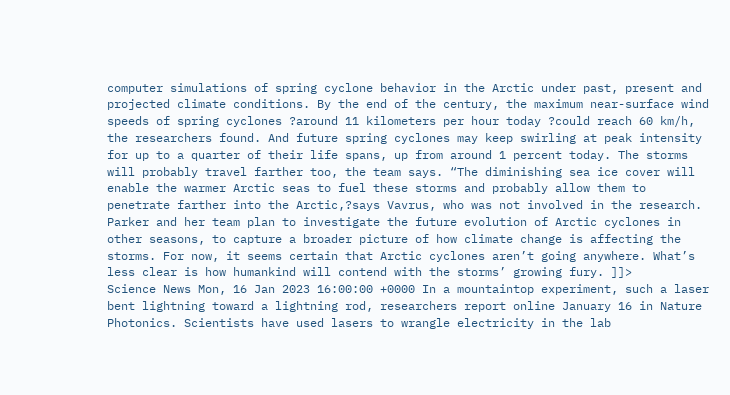computer simulations of spring cyclone behavior in the Arctic under past, present and projected climate conditions. By the end of the century, the maximum near-surface wind speeds of spring cyclones ?around 11 kilometers per hour today ?could reach 60 km/h, the researchers found. And future spring cyclones may keep swirling at peak intensity for up to a quarter of their life spans, up from around 1 percent today. The storms will probably travel farther too, the team says. “The diminishing sea ice cover will enable the warmer Arctic seas to fuel these storms and probably allow them to penetrate farther into the Arctic,?says Vavrus, who was not involved in the research. Parker and her team plan to investigate the future evolution of Arctic cyclones in other seasons, to capture a broader picture of how climate change is affecting the storms. For now, it seems certain that Arctic cyclones aren’t going anywhere. What’s less clear is how humankind will contend with the storms’ growing fury. ]]>
Science News Mon, 16 Jan 2023 16:00:00 +0000 In a mountaintop experiment, such a laser bent lightning toward a lightning rod, researchers report online January 16 in Nature Photonics. Scientists have used lasers to wrangle electricity in the lab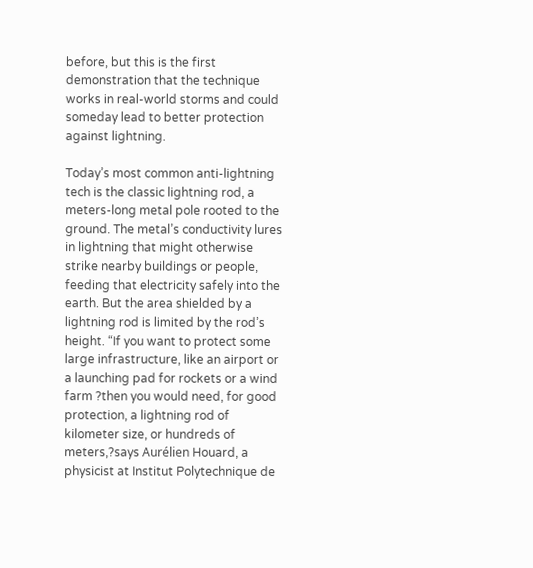before, but this is the first demonstration that the technique works in real-world storms and could someday lead to better protection against lightning.

Today’s most common anti-lightning tech is the classic lightning rod, a meters-long metal pole rooted to the ground. The metal’s conductivity lures in lightning that might otherwise strike nearby buildings or people, feeding that electricity safely into the earth. But the area shielded by a lightning rod is limited by the rod’s height. “If you want to protect some large infrastructure, like an airport or a launching pad for rockets or a wind farm ?then you would need, for good protection, a lightning rod of kilometer size, or hundreds of meters,?says Aurélien Houard, a physicist at Institut Polytechnique de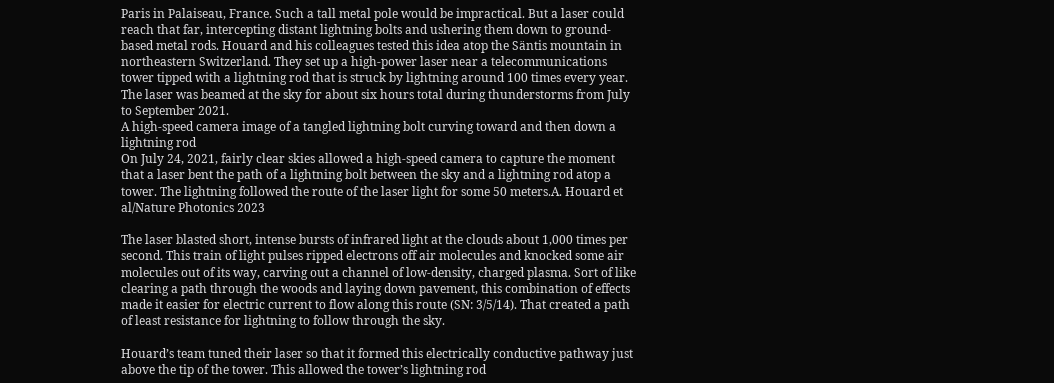Paris in Palaiseau, France. Such a tall metal pole would be impractical. But a laser could reach that far, intercepting distant lightning bolts and ushering them down to ground-based metal rods. Houard and his colleagues tested this idea atop the Säntis mountain in northeastern Switzerland. They set up a high-power laser near a telecommunications tower tipped with a lightning rod that is struck by lightning around 100 times every year. The laser was beamed at the sky for about six hours total during thunderstorms from July to September 2021.
A high-speed camera image of a tangled lightning bolt curving toward and then down a lightning rod
On July 24, 2021, fairly clear skies allowed a high-speed camera to capture the moment that a laser bent the path of a lightning bolt between the sky and a lightning rod atop a tower. The lightning followed the route of the laser light for some 50 meters.A. Houard et al/Nature Photonics 2023

The laser blasted short, intense bursts of infrared light at the clouds about 1,000 times per second. This train of light pulses ripped electrons off air molecules and knocked some air molecules out of its way, carving out a channel of low-density, charged plasma. Sort of like clearing a path through the woods and laying down pavement, this combination of effects made it easier for electric current to flow along this route (SN: 3/5/14). That created a path of least resistance for lightning to follow through the sky.

Houard’s team tuned their laser so that it formed this electrically conductive pathway just above the tip of the tower. This allowed the tower’s lightning rod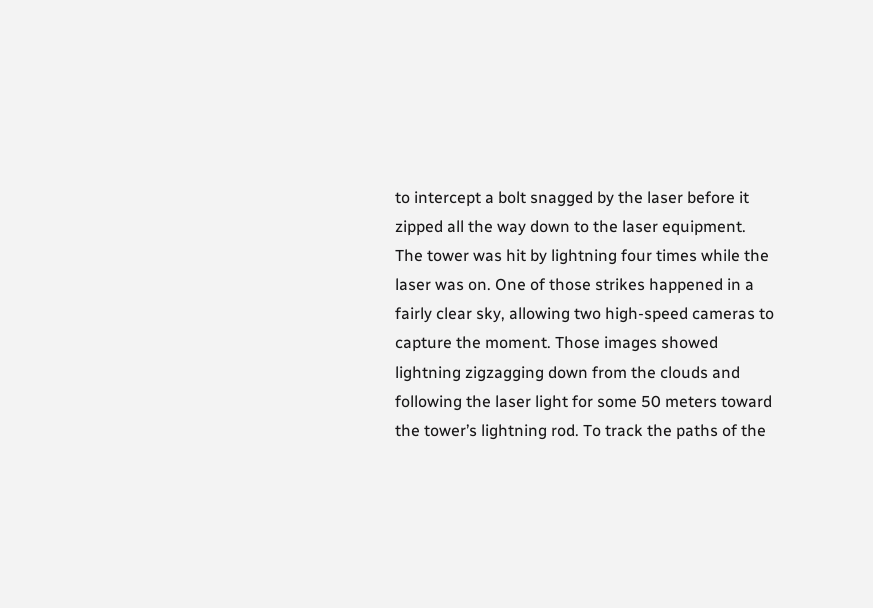to intercept a bolt snagged by the laser before it zipped all the way down to the laser equipment. The tower was hit by lightning four times while the laser was on. One of those strikes happened in a fairly clear sky, allowing two high-speed cameras to capture the moment. Those images showed lightning zigzagging down from the clouds and following the laser light for some 50 meters toward the tower’s lightning rod. To track the paths of the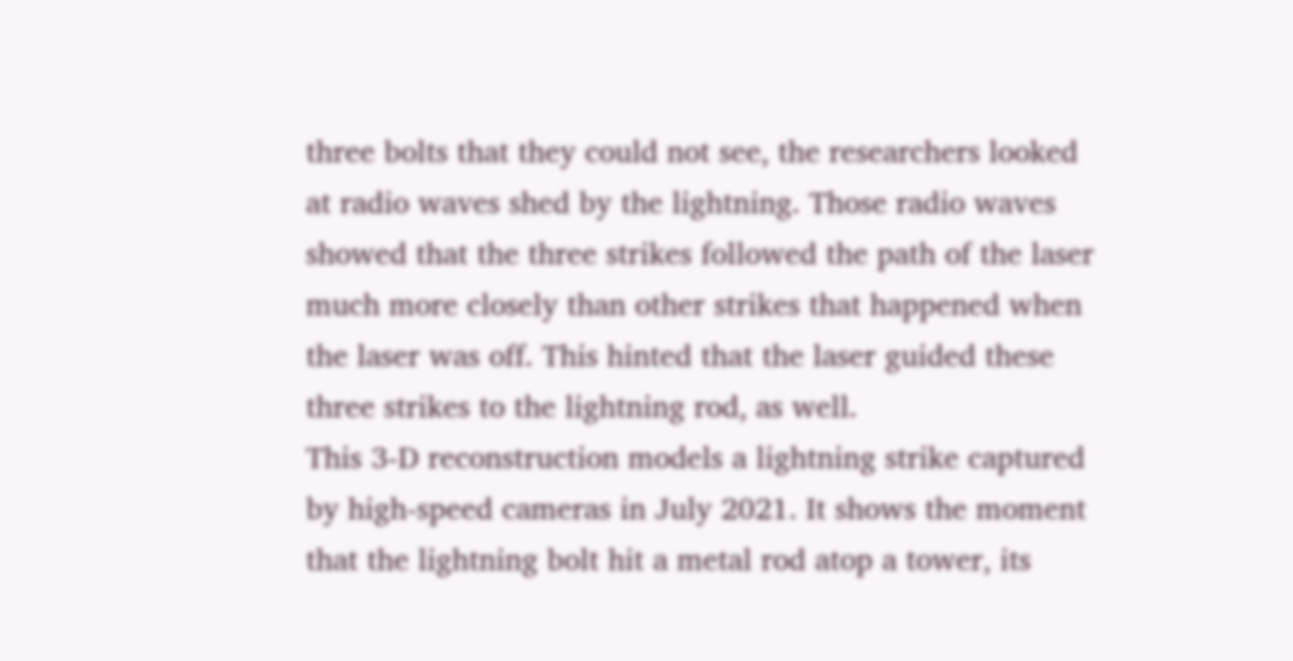three bolts that they could not see, the researchers looked at radio waves shed by the lightning. Those radio waves showed that the three strikes followed the path of the laser much more closely than other strikes that happened when the laser was off. This hinted that the laser guided these three strikes to the lightning rod, as well.
This 3-D reconstruction models a lightning strike captured by high-speed cameras in July 2021. It shows the moment that the lightning bolt hit a metal rod atop a tower, its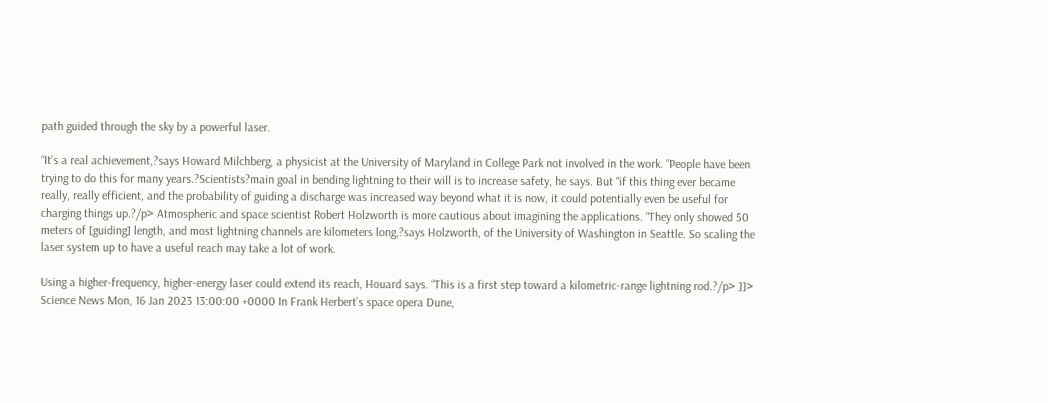path guided through the sky by a powerful laser.

“It’s a real achievement,?says Howard Milchberg, a physicist at the University of Maryland in College Park not involved in the work. “People have been trying to do this for many years.?Scientists?main goal in bending lightning to their will is to increase safety, he says. But “if this thing ever became really, really efficient, and the probability of guiding a discharge was increased way beyond what it is now, it could potentially even be useful for charging things up.?/p> Atmospheric and space scientist Robert Holzworth is more cautious about imagining the applications. “They only showed 50 meters of [guiding] length, and most lightning channels are kilometers long,?says Holzworth, of the University of Washington in Seattle. So scaling the laser system up to have a useful reach may take a lot of work.

Using a higher-frequency, higher-energy laser could extend its reach, Houard says. “This is a first step toward a kilometric-range lightning rod.?/p> ]]> Science News Mon, 16 Jan 2023 13:00:00 +0000 In Frank Herbert’s space opera Dune,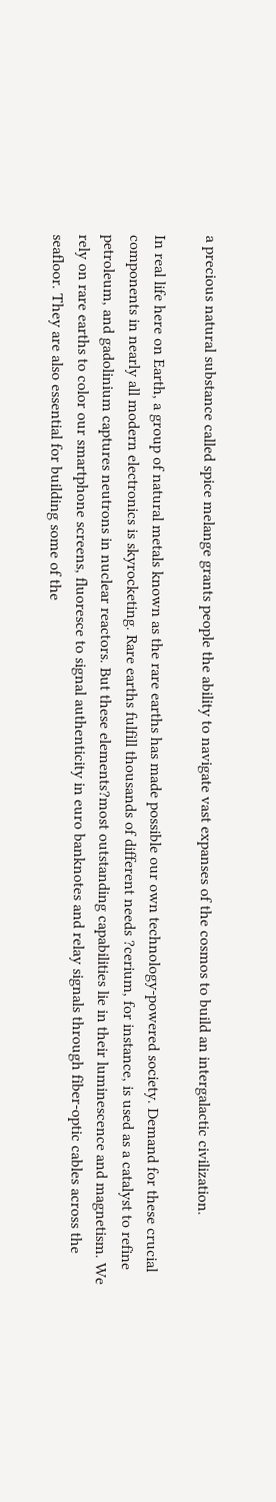a precious natural substance called spice melange grants people the ability to navigate vast expanses of the cosmos to build an intergalactic civilization.

In real life here on Earth, a group of natural metals known as the rare earths has made possible our own technology-powered society. Demand for these crucial components in nearly all modern electronics is skyrocketing. Rare earths fulfill thousands of different needs ?cerium, for instance, is used as a catalyst to refine petroleum, and gadolinium captures neutrons in nuclear reactors. But these elements?most outstanding capabilities lie in their luminescence and magnetism. We rely on rare earths to color our smartphone screens, fluoresce to signal authenticity in euro banknotes and relay signals through fiber-optic cables across the seafloor. They are also essential for building some of the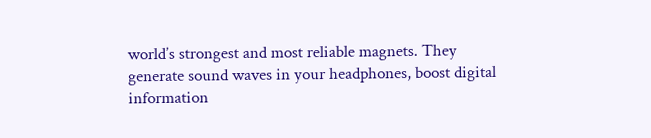world’s strongest and most reliable magnets. They generate sound waves in your headphones, boost digital information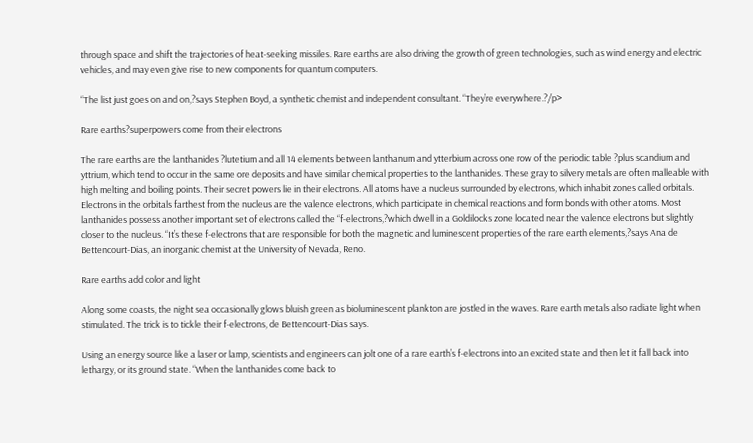through space and shift the trajectories of heat-seeking missiles. Rare earths are also driving the growth of green technologies, such as wind energy and electric vehicles, and may even give rise to new components for quantum computers.

“The list just goes on and on,?says Stephen Boyd, a synthetic chemist and independent consultant. “They’re everywhere.?/p>

Rare earths?superpowers come from their electrons

The rare earths are the lanthanides ?lutetium and all 14 elements between lanthanum and ytterbium across one row of the periodic table ?plus scandium and yttrium, which tend to occur in the same ore deposits and have similar chemical properties to the lanthanides. These gray to silvery metals are often malleable with high melting and boiling points. Their secret powers lie in their electrons. All atoms have a nucleus surrounded by electrons, which inhabit zones called orbitals. Electrons in the orbitals farthest from the nucleus are the valence electrons, which participate in chemical reactions and form bonds with other atoms. Most lanthanides possess another important set of electrons called the “f-electrons,?which dwell in a Goldilocks zone located near the valence electrons but slightly closer to the nucleus. “It’s these f-electrons that are responsible for both the magnetic and luminescent properties of the rare earth elements,?says Ana de Bettencourt-Dias, an inorganic chemist at the University of Nevada, Reno.

Rare earths add color and light

Along some coasts, the night sea occasionally glows bluish green as bioluminescent plankton are jostled in the waves. Rare earth metals also radiate light when stimulated. The trick is to tickle their f-electrons, de Bettencourt-Dias says.

Using an energy source like a laser or lamp, scientists and engineers can jolt one of a rare earth’s f-electrons into an excited state and then let it fall back into lethargy, or its ground state. “When the lanthanides come back to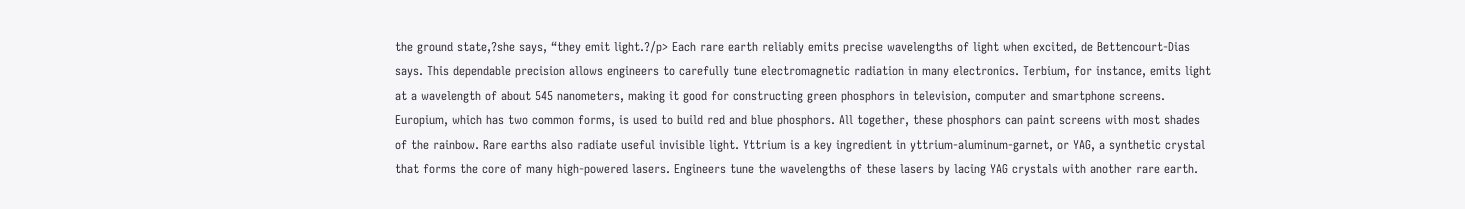the ground state,?she says, “they emit light.?/p> Each rare earth reliably emits precise wavelengths of light when excited, de Bettencourt-Dias says. This dependable precision allows engineers to carefully tune electromagnetic radiation in many electronics. Terbium, for instance, emits light at a wavelength of about 545 nanometers, making it good for constructing green phosphors in television, computer and smartphone screens. Europium, which has two common forms, is used to build red and blue phosphors. All together, these phosphors can paint screens with most shades of the rainbow. Rare earths also radiate useful invisible light. Yttrium is a key ingredient in yttrium-aluminum-garnet, or YAG, a synthetic crystal that forms the core of many high-powered lasers. Engineers tune the wavelengths of these lasers by lacing YAG crystals with another rare earth.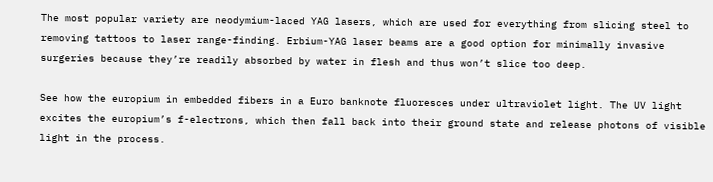The most popular variety are neodymium-laced YAG lasers, which are used for everything from slicing steel to removing tattoos to laser range-finding. Erbium-YAG laser beams are a good option for minimally invasive surgeries because they’re readily absorbed by water in flesh and thus won’t slice too deep.

See how the europium in embedded fibers in a Euro banknote fluoresces under ultraviolet light. The UV light excites the europium’s f-electrons, which then fall back into their ground state and release photons of visible light in the process.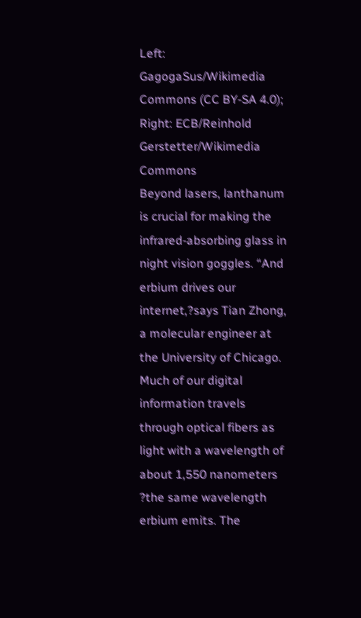Left: GagogaSus/Wikimedia Commons (CC BY-SA 4.0); Right: ECB/Reinhold Gerstetter/Wikimedia Commons
Beyond lasers, lanthanum is crucial for making the infrared-absorbing glass in night vision goggles. “And erbium drives our internet,?says Tian Zhong, a molecular engineer at the University of Chicago. Much of our digital information travels through optical fibers as light with a wavelength of about 1,550 nanometers ?the same wavelength erbium emits. The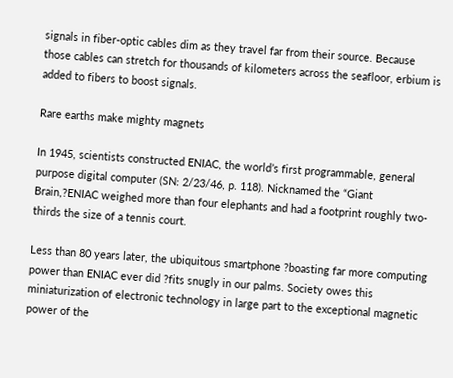signals in fiber-optic cables dim as they travel far from their source. Because those cables can stretch for thousands of kilometers across the seafloor, erbium is added to fibers to boost signals.

Rare earths make mighty magnets

In 1945, scientists constructed ENIAC, the world’s first programmable, general purpose digital computer (SN: 2/23/46, p. 118). Nicknamed the “Giant Brain,?ENIAC weighed more than four elephants and had a footprint roughly two-thirds the size of a tennis court.

Less than 80 years later, the ubiquitous smartphone ?boasting far more computing power than ENIAC ever did ?fits snugly in our palms. Society owes this miniaturization of electronic technology in large part to the exceptional magnetic power of the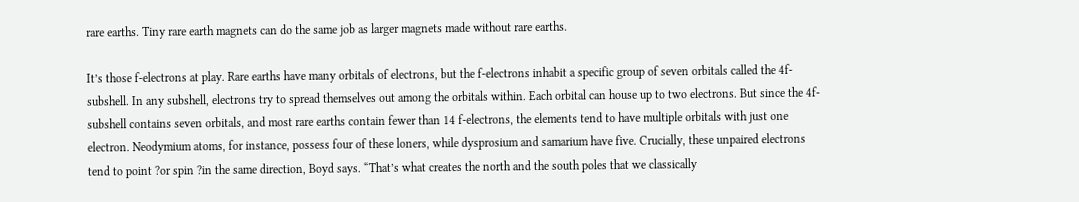rare earths. Tiny rare earth magnets can do the same job as larger magnets made without rare earths.

It’s those f-electrons at play. Rare earths have many orbitals of electrons, but the f-electrons inhabit a specific group of seven orbitals called the 4f-subshell. In any subshell, electrons try to spread themselves out among the orbitals within. Each orbital can house up to two electrons. But since the 4f-subshell contains seven orbitals, and most rare earths contain fewer than 14 f-electrons, the elements tend to have multiple orbitals with just one electron. Neodymium atoms, for instance, possess four of these loners, while dysprosium and samarium have five. Crucially, these unpaired electrons tend to point ?or spin ?in the same direction, Boyd says. “That’s what creates the north and the south poles that we classically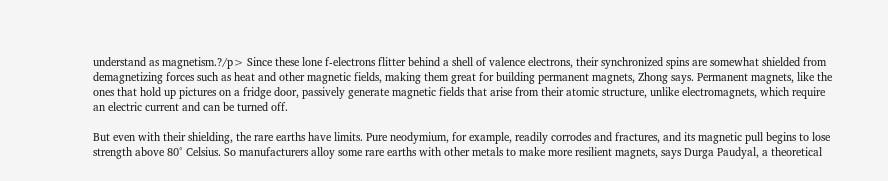understand as magnetism.?/p> Since these lone f-electrons flitter behind a shell of valence electrons, their synchronized spins are somewhat shielded from demagnetizing forces such as heat and other magnetic fields, making them great for building permanent magnets, Zhong says. Permanent magnets, like the ones that hold up pictures on a fridge door, passively generate magnetic fields that arise from their atomic structure, unlike electromagnets, which require an electric current and can be turned off.

But even with their shielding, the rare earths have limits. Pure neodymium, for example, readily corrodes and fractures, and its magnetic pull begins to lose strength above 80° Celsius. So manufacturers alloy some rare earths with other metals to make more resilient magnets, says Durga Paudyal, a theoretical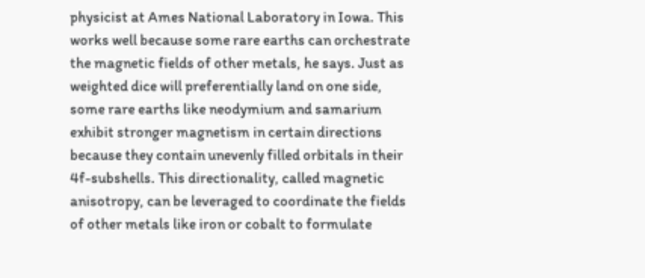physicist at Ames National Laboratory in Iowa. This works well because some rare earths can orchestrate the magnetic fields of other metals, he says. Just as weighted dice will preferentially land on one side, some rare earths like neodymium and samarium exhibit stronger magnetism in certain directions because they contain unevenly filled orbitals in their 4f-subshells. This directionality, called magnetic anisotropy, can be leveraged to coordinate the fields of other metals like iron or cobalt to formulate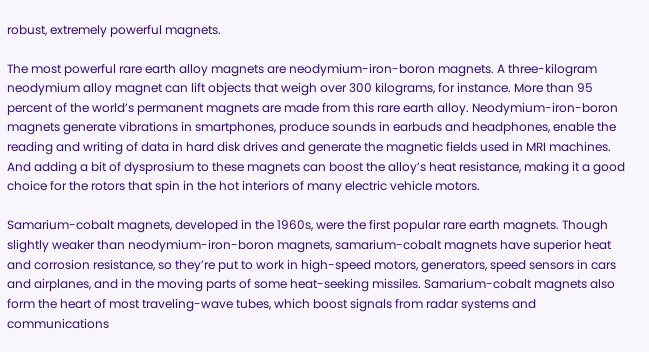robust, extremely powerful magnets.

The most powerful rare earth alloy magnets are neodymium-iron-boron magnets. A three-kilogram neodymium alloy magnet can lift objects that weigh over 300 kilograms, for instance. More than 95 percent of the world’s permanent magnets are made from this rare earth alloy. Neodymium-iron-boron magnets generate vibrations in smartphones, produce sounds in earbuds and headphones, enable the reading and writing of data in hard disk drives and generate the magnetic fields used in MRI machines. And adding a bit of dysprosium to these magnets can boost the alloy’s heat resistance, making it a good choice for the rotors that spin in the hot interiors of many electric vehicle motors.

Samarium-cobalt magnets, developed in the 1960s, were the first popular rare earth magnets. Though slightly weaker than neodymium-iron-boron magnets, samarium-cobalt magnets have superior heat and corrosion resistance, so they’re put to work in high-speed motors, generators, speed sensors in cars and airplanes, and in the moving parts of some heat-seeking missiles. Samarium-cobalt magnets also form the heart of most traveling-wave tubes, which boost signals from radar systems and communications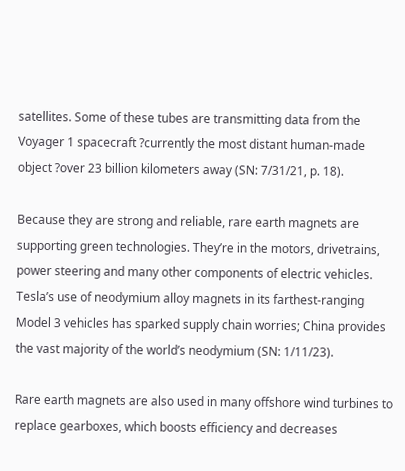satellites. Some of these tubes are transmitting data from the Voyager 1 spacecraft ?currently the most distant human-made object ?over 23 billion kilometers away (SN: 7/31/21, p. 18).

Because they are strong and reliable, rare earth magnets are supporting green technologies. They’re in the motors, drivetrains, power steering and many other components of electric vehicles. Tesla’s use of neodymium alloy magnets in its farthest-ranging Model 3 vehicles has sparked supply chain worries; China provides the vast majority of the world’s neodymium (SN: 1/11/23).

Rare earth magnets are also used in many offshore wind turbines to replace gearboxes, which boosts efficiency and decreases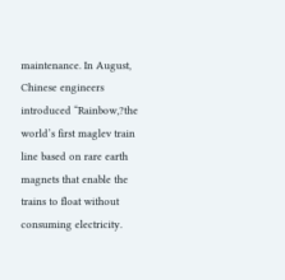maintenance. In August, Chinese engineers introduced “Rainbow,?the world’s first maglev train line based on rare earth magnets that enable the trains to float without consuming electricity.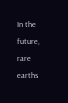In the future, rare earths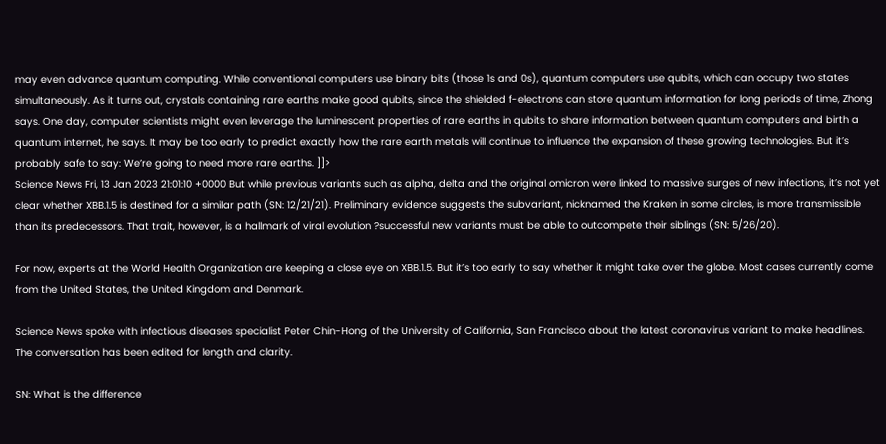may even advance quantum computing. While conventional computers use binary bits (those 1s and 0s), quantum computers use qubits, which can occupy two states simultaneously. As it turns out, crystals containing rare earths make good qubits, since the shielded f-electrons can store quantum information for long periods of time, Zhong says. One day, computer scientists might even leverage the luminescent properties of rare earths in qubits to share information between quantum computers and birth a quantum internet, he says. It may be too early to predict exactly how the rare earth metals will continue to influence the expansion of these growing technologies. But it’s probably safe to say: We’re going to need more rare earths. ]]>
Science News Fri, 13 Jan 2023 21:01:10 +0000 But while previous variants such as alpha, delta and the original omicron were linked to massive surges of new infections, it’s not yet clear whether XBB.1.5 is destined for a similar path (SN: 12/21/21). Preliminary evidence suggests the subvariant, nicknamed the Kraken in some circles, is more transmissible than its predecessors. That trait, however, is a hallmark of viral evolution ?successful new variants must be able to outcompete their siblings (SN: 5/26/20).

For now, experts at the World Health Organization are keeping a close eye on XBB.1.5. But it’s too early to say whether it might take over the globe. Most cases currently come from the United States, the United Kingdom and Denmark.

Science News spoke with infectious diseases specialist Peter Chin-Hong of the University of California, San Francisco about the latest coronavirus variant to make headlines. The conversation has been edited for length and clarity.

SN: What is the difference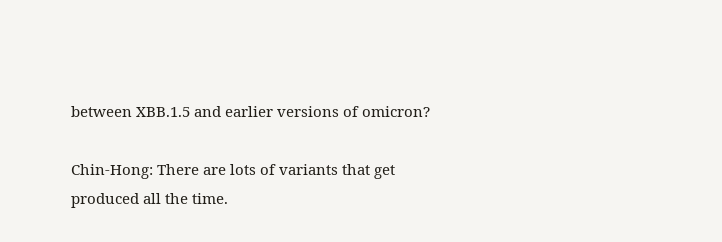between XBB.1.5 and earlier versions of omicron?

Chin-Hong: There are lots of variants that get produced all the time.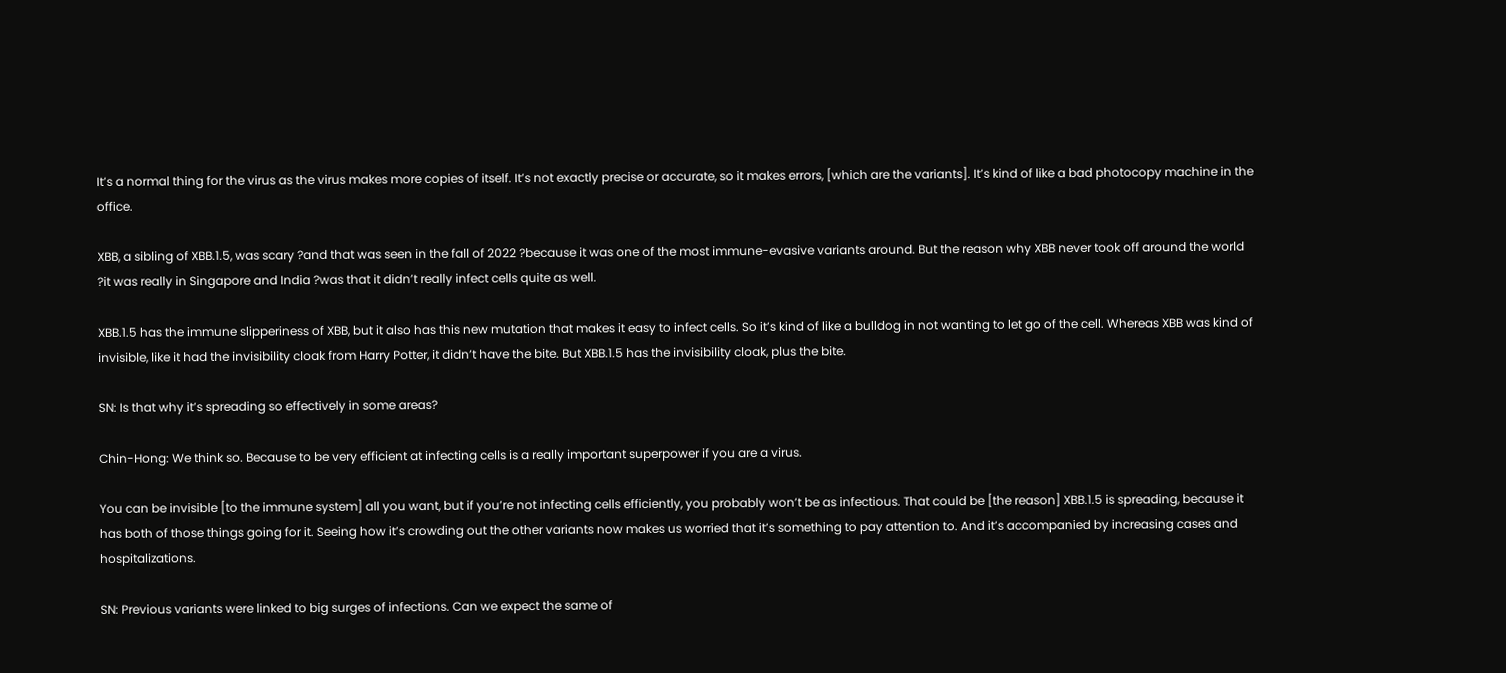It’s a normal thing for the virus as the virus makes more copies of itself. It’s not exactly precise or accurate, so it makes errors, [which are the variants]. It’s kind of like a bad photocopy machine in the office.

XBB, a sibling of XBB.1.5, was scary ?and that was seen in the fall of 2022 ?because it was one of the most immune-evasive variants around. But the reason why XBB never took off around the world ?it was really in Singapore and India ?was that it didn’t really infect cells quite as well.

XBB.1.5 has the immune slipperiness of XBB, but it also has this new mutation that makes it easy to infect cells. So it’s kind of like a bulldog in not wanting to let go of the cell. Whereas XBB was kind of invisible, like it had the invisibility cloak from Harry Potter, it didn’t have the bite. But XBB.1.5 has the invisibility cloak, plus the bite.

SN: Is that why it’s spreading so effectively in some areas?

Chin-Hong: We think so. Because to be very efficient at infecting cells is a really important superpower if you are a virus.

You can be invisible [to the immune system] all you want, but if you’re not infecting cells efficiently, you probably won’t be as infectious. That could be [the reason] XBB.1.5 is spreading, because it has both of those things going for it. Seeing how it’s crowding out the other variants now makes us worried that it’s something to pay attention to. And it’s accompanied by increasing cases and hospitalizations.

SN: Previous variants were linked to big surges of infections. Can we expect the same of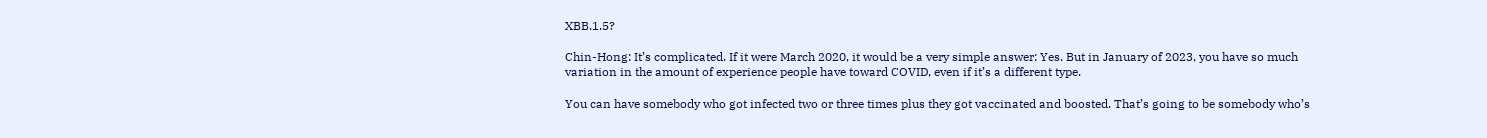XBB.1.5?

Chin-Hong: It’s complicated. If it were March 2020, it would be a very simple answer: Yes. But in January of 2023, you have so much variation in the amount of experience people have toward COVID, even if it’s a different type.

You can have somebody who got infected two or three times plus they got vaccinated and boosted. That’s going to be somebody who’s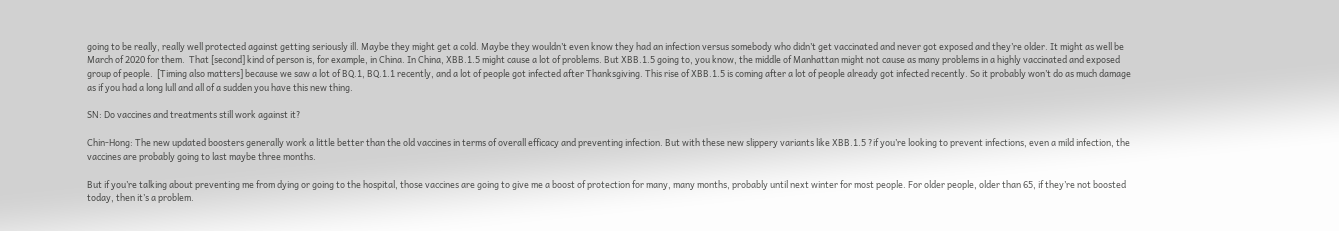going to be really, really well protected against getting seriously ill. Maybe they might get a cold. Maybe they wouldn’t even know they had an infection versus somebody who didn’t get vaccinated and never got exposed and they’re older. It might as well be March of 2020 for them.  That [second] kind of person is, for example, in China. In China, XBB.1.5 might cause a lot of problems. But XBB.1.5 going to, you know, the middle of Manhattan might not cause as many problems in a highly vaccinated and exposed group of people.  [Timing also matters] because we saw a lot of BQ.1, BQ.1.1 recently, and a lot of people got infected after Thanksgiving. This rise of XBB.1.5 is coming after a lot of people already got infected recently. So it probably won’t do as much damage as if you had a long lull and all of a sudden you have this new thing.

SN: Do vaccines and treatments still work against it?

Chin-Hong: The new updated boosters generally work a little better than the old vaccines in terms of overall efficacy and preventing infection. But with these new slippery variants like XBB.1.5 ?if you’re looking to prevent infections, even a mild infection, the vaccines are probably going to last maybe three months.

But if you’re talking about preventing me from dying or going to the hospital, those vaccines are going to give me a boost of protection for many, many months, probably until next winter for most people. For older people, older than 65, if they’re not boosted today, then it’s a problem.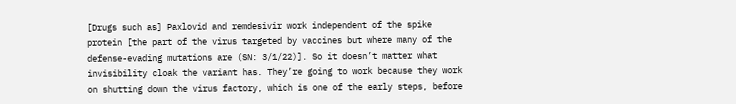[Drugs such as] Paxlovid and remdesivir work independent of the spike protein [the part of the virus targeted by vaccines but where many of the defense-evading mutations are (SN: 3/1/22)]. So it doesn’t matter what invisibility cloak the variant has. They’re going to work because they work on shutting down the virus factory, which is one of the early steps, before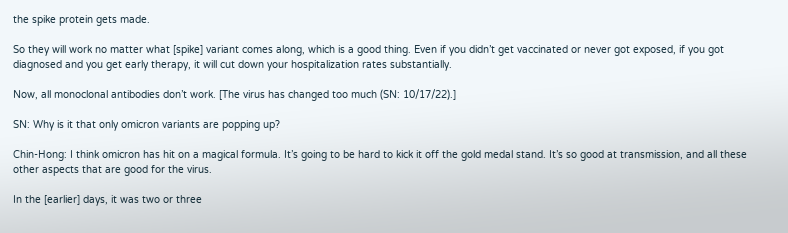the spike protein gets made.

So they will work no matter what [spike] variant comes along, which is a good thing. Even if you didn’t get vaccinated or never got exposed, if you got diagnosed and you get early therapy, it will cut down your hospitalization rates substantially.

Now, all monoclonal antibodies don’t work. [The virus has changed too much (SN: 10/17/22).]

SN: Why is it that only omicron variants are popping up?

Chin-Hong: I think omicron has hit on a magical formula. It’s going to be hard to kick it off the gold medal stand. It’s so good at transmission, and all these other aspects that are good for the virus.

In the [earlier] days, it was two or three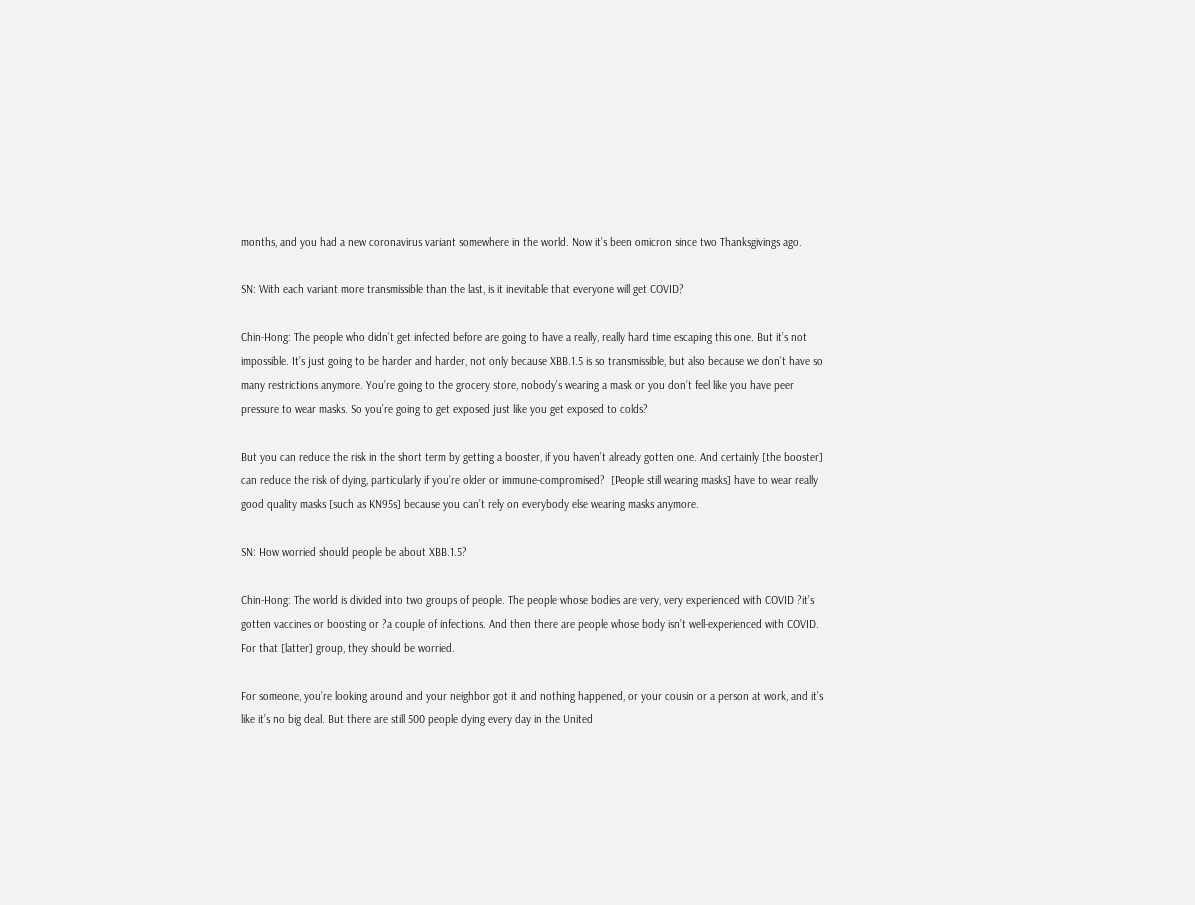months, and you had a new coronavirus variant somewhere in the world. Now it’s been omicron since two Thanksgivings ago.

SN: With each variant more transmissible than the last, is it inevitable that everyone will get COVID?

Chin-Hong: The people who didn’t get infected before are going to have a really, really hard time escaping this one. But it’s not impossible. It’s just going to be harder and harder, not only because XBB.1.5 is so transmissible, but also because we don’t have so many restrictions anymore. You’re going to the grocery store, nobody’s wearing a mask or you don’t feel like you have peer pressure to wear masks. So you’re going to get exposed just like you get exposed to colds?

But you can reduce the risk in the short term by getting a booster, if you haven’t already gotten one. And certainly [the booster] can reduce the risk of dying, particularly if you’re older or immune-compromised?  [People still wearing masks] have to wear really good quality masks [such as KN95s] because you can’t rely on everybody else wearing masks anymore.

SN: How worried should people be about XBB.1.5?

Chin-Hong: The world is divided into two groups of people. The people whose bodies are very, very experienced with COVID ?it’s gotten vaccines or boosting or ?a couple of infections. And then there are people whose body isn’t well-experienced with COVID. For that [latter] group, they should be worried.

For someone, you’re looking around and your neighbor got it and nothing happened, or your cousin or a person at work, and it’s like it’s no big deal. But there are still 500 people dying every day in the United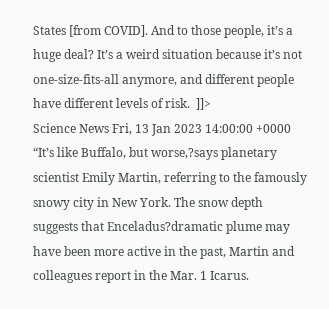States [from COVID]. And to those people, it’s a huge deal? It’s a weird situation because it’s not one-size-fits-all anymore, and different people have different levels of risk.  ]]>
Science News Fri, 13 Jan 2023 14:00:00 +0000 “It’s like Buffalo, but worse,?says planetary scientist Emily Martin, referring to the famously snowy city in New York. The snow depth suggests that Enceladus?dramatic plume may have been more active in the past, Martin and colleagues report in the Mar. 1 Icarus.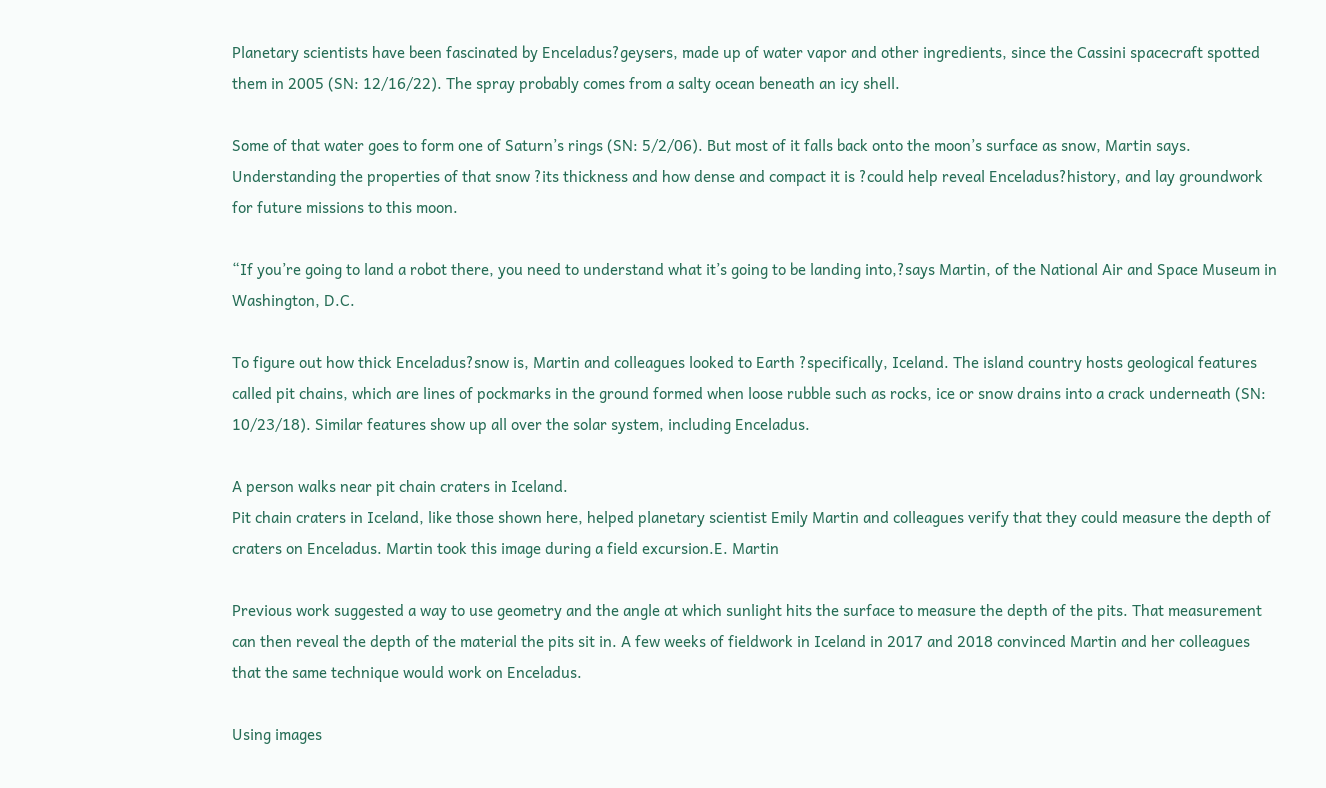Planetary scientists have been fascinated by Enceladus?geysers, made up of water vapor and other ingredients, since the Cassini spacecraft spotted them in 2005 (SN: 12/16/22). The spray probably comes from a salty ocean beneath an icy shell.

Some of that water goes to form one of Saturn’s rings (SN: 5/2/06). But most of it falls back onto the moon’s surface as snow, Martin says. Understanding the properties of that snow ?its thickness and how dense and compact it is ?could help reveal Enceladus?history, and lay groundwork for future missions to this moon.

“If you’re going to land a robot there, you need to understand what it’s going to be landing into,?says Martin, of the National Air and Space Museum in Washington, D.C.

To figure out how thick Enceladus?snow is, Martin and colleagues looked to Earth ?specifically, Iceland. The island country hosts geological features called pit chains, which are lines of pockmarks in the ground formed when loose rubble such as rocks, ice or snow drains into a crack underneath (SN: 10/23/18). Similar features show up all over the solar system, including Enceladus.

A person walks near pit chain craters in Iceland.
Pit chain craters in Iceland, like those shown here, helped planetary scientist Emily Martin and colleagues verify that they could measure the depth of craters on Enceladus. Martin took this image during a field excursion.E. Martin

Previous work suggested a way to use geometry and the angle at which sunlight hits the surface to measure the depth of the pits. That measurement can then reveal the depth of the material the pits sit in. A few weeks of fieldwork in Iceland in 2017 and 2018 convinced Martin and her colleagues that the same technique would work on Enceladus.

Using images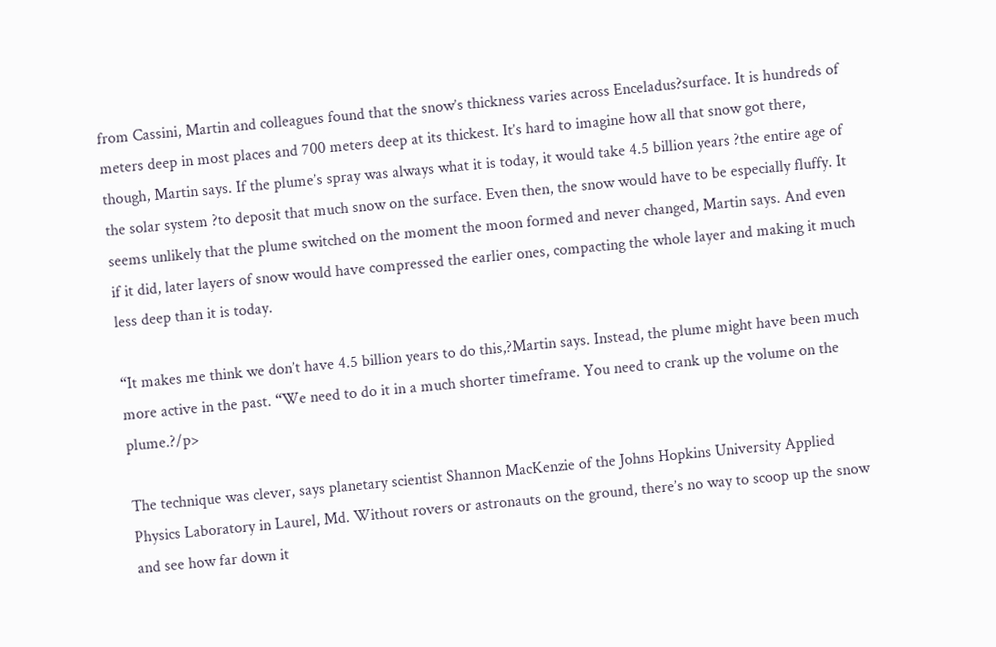from Cassini, Martin and colleagues found that the snow’s thickness varies across Enceladus?surface. It is hundreds of meters deep in most places and 700 meters deep at its thickest. It’s hard to imagine how all that snow got there, though, Martin says. If the plume’s spray was always what it is today, it would take 4.5 billion years ?the entire age of the solar system ?to deposit that much snow on the surface. Even then, the snow would have to be especially fluffy. It seems unlikely that the plume switched on the moment the moon formed and never changed, Martin says. And even if it did, later layers of snow would have compressed the earlier ones, compacting the whole layer and making it much less deep than it is today.

“It makes me think we don’t have 4.5 billion years to do this,?Martin says. Instead, the plume might have been much more active in the past. “We need to do it in a much shorter timeframe. You need to crank up the volume on the plume.?/p>

The technique was clever, says planetary scientist Shannon MacKenzie of the Johns Hopkins University Applied Physics Laboratory in Laurel, Md. Without rovers or astronauts on the ground, there’s no way to scoop up the snow and see how far down it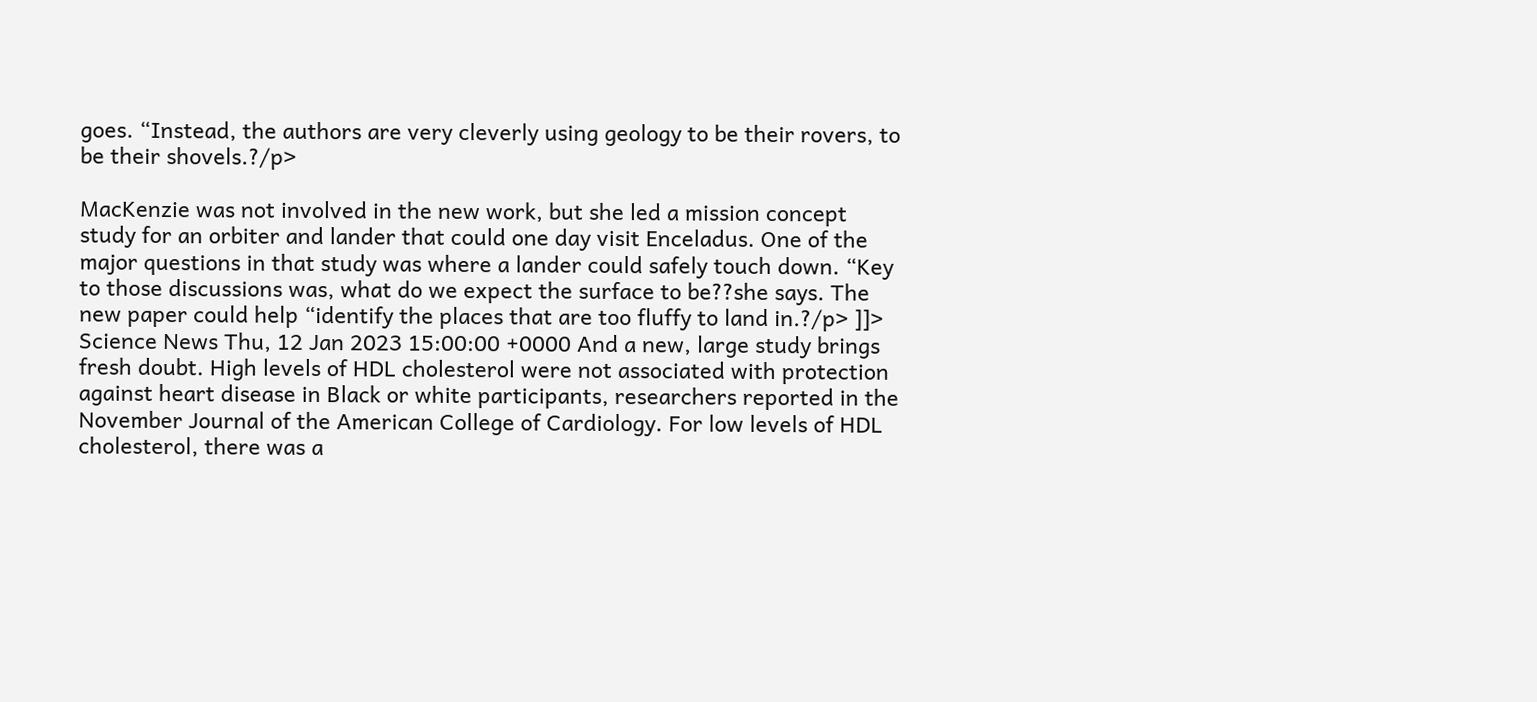goes. “Instead, the authors are very cleverly using geology to be their rovers, to be their shovels.?/p>

MacKenzie was not involved in the new work, but she led a mission concept study for an orbiter and lander that could one day visit Enceladus. One of the major questions in that study was where a lander could safely touch down. “Key to those discussions was, what do we expect the surface to be??she says. The new paper could help “identify the places that are too fluffy to land in.?/p> ]]> Science News Thu, 12 Jan 2023 15:00:00 +0000 And a new, large study brings fresh doubt. High levels of HDL cholesterol were not associated with protection against heart disease in Black or white participants, researchers reported in the November Journal of the American College of Cardiology. For low levels of HDL cholesterol, there was a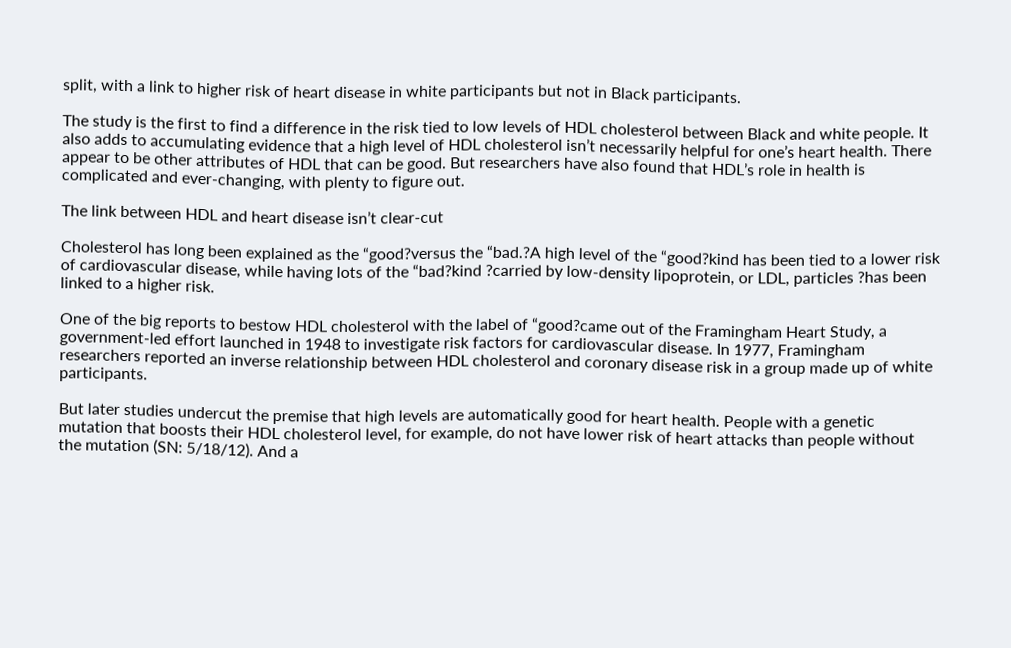split, with a link to higher risk of heart disease in white participants but not in Black participants.

The study is the first to find a difference in the risk tied to low levels of HDL cholesterol between Black and white people. It also adds to accumulating evidence that a high level of HDL cholesterol isn’t necessarily helpful for one’s heart health. There appear to be other attributes of HDL that can be good. But researchers have also found that HDL’s role in health is complicated and ever-changing, with plenty to figure out.

The link between HDL and heart disease isn’t clear-cut

Cholesterol has long been explained as the “good?versus the “bad.?A high level of the “good?kind has been tied to a lower risk of cardiovascular disease, while having lots of the “bad?kind ?carried by low-density lipoprotein, or LDL, particles ?has been linked to a higher risk.

One of the big reports to bestow HDL cholesterol with the label of “good?came out of the Framingham Heart Study, a government-led effort launched in 1948 to investigate risk factors for cardiovascular disease. In 1977, Framingham researchers reported an inverse relationship between HDL cholesterol and coronary disease risk in a group made up of white participants.

But later studies undercut the premise that high levels are automatically good for heart health. People with a genetic mutation that boosts their HDL cholesterol level, for example, do not have lower risk of heart attacks than people without the mutation (SN: 5/18/12). And a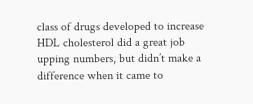class of drugs developed to increase HDL cholesterol did a great job upping numbers, but didn’t make a difference when it came to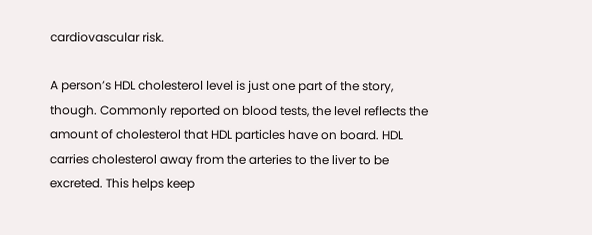cardiovascular risk.

A person’s HDL cholesterol level is just one part of the story, though. Commonly reported on blood tests, the level reflects the amount of cholesterol that HDL particles have on board. HDL carries cholesterol away from the arteries to the liver to be excreted. This helps keep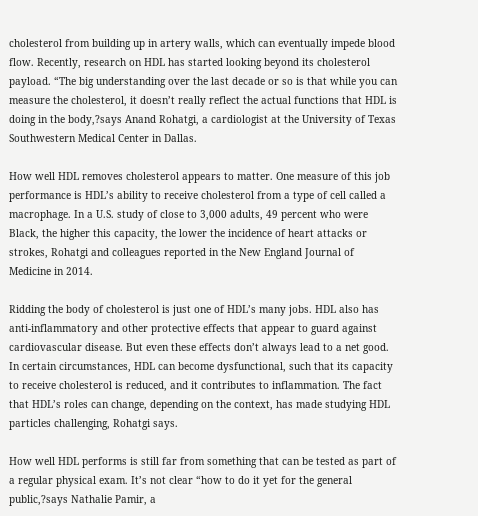cholesterol from building up in artery walls, which can eventually impede blood flow. Recently, research on HDL has started looking beyond its cholesterol payload. “The big understanding over the last decade or so is that while you can measure the cholesterol, it doesn’t really reflect the actual functions that HDL is doing in the body,?says Anand Rohatgi, a cardiologist at the University of Texas Southwestern Medical Center in Dallas.

How well HDL removes cholesterol appears to matter. One measure of this job performance is HDL’s ability to receive cholesterol from a type of cell called a macrophage. In a U.S. study of close to 3,000 adults, 49 percent who were Black, the higher this capacity, the lower the incidence of heart attacks or strokes, Rohatgi and colleagues reported in the New England Journal of Medicine in 2014.

Ridding the body of cholesterol is just one of HDL’s many jobs. HDL also has anti-inflammatory and other protective effects that appear to guard against cardiovascular disease. But even these effects don’t always lead to a net good. In certain circumstances, HDL can become dysfunctional, such that its capacity to receive cholesterol is reduced, and it contributes to inflammation. The fact that HDL’s roles can change, depending on the context, has made studying HDL particles challenging, Rohatgi says.

How well HDL performs is still far from something that can be tested as part of a regular physical exam. It’s not clear “how to do it yet for the general public,?says Nathalie Pamir, a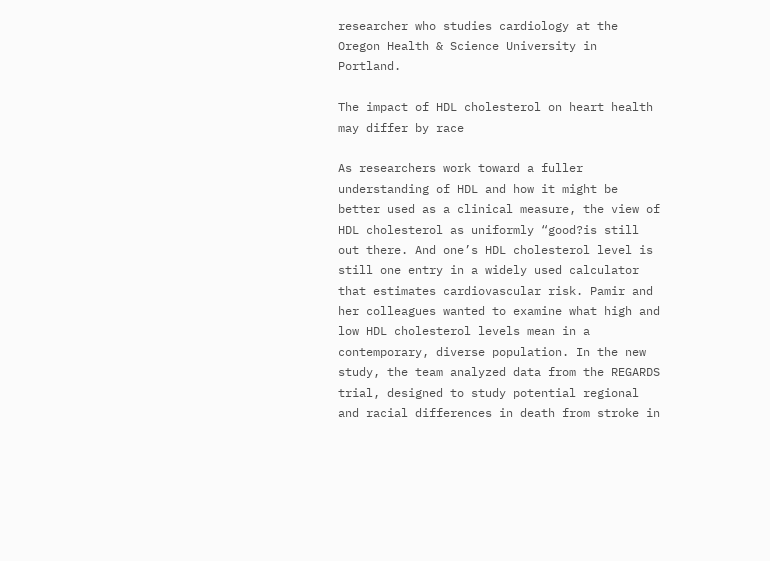researcher who studies cardiology at the Oregon Health & Science University in Portland.

The impact of HDL cholesterol on heart health may differ by race

As researchers work toward a fuller understanding of HDL and how it might be better used as a clinical measure, the view of HDL cholesterol as uniformly “good?is still out there. And one’s HDL cholesterol level is still one entry in a widely used calculator that estimates cardiovascular risk. Pamir and her colleagues wanted to examine what high and low HDL cholesterol levels mean in a contemporary, diverse population. In the new study, the team analyzed data from the REGARDS trial, designed to study potential regional and racial differences in death from stroke in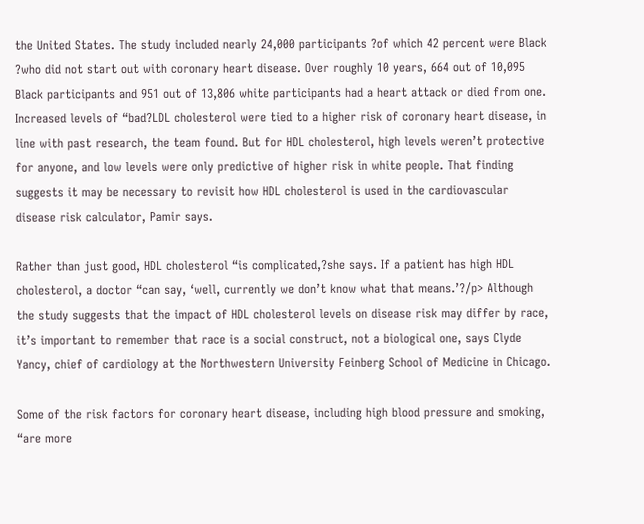the United States. The study included nearly 24,000 participants ?of which 42 percent were Black ?who did not start out with coronary heart disease. Over roughly 10 years, 664 out of 10,095 Black participants and 951 out of 13,806 white participants had a heart attack or died from one. Increased levels of “bad?LDL cholesterol were tied to a higher risk of coronary heart disease, in line with past research, the team found. But for HDL cholesterol, high levels weren’t protective for anyone, and low levels were only predictive of higher risk in white people. That finding suggests it may be necessary to revisit how HDL cholesterol is used in the cardiovascular disease risk calculator, Pamir says.

Rather than just good, HDL cholesterol “is complicated,?she says. If a patient has high HDL cholesterol, a doctor “can say, ‘well, currently we don’t know what that means.’?/p> Although the study suggests that the impact of HDL cholesterol levels on disease risk may differ by race, it’s important to remember that race is a social construct, not a biological one, says Clyde Yancy, chief of cardiology at the Northwestern University Feinberg School of Medicine in Chicago.

Some of the risk factors for coronary heart disease, including high blood pressure and smoking, “are more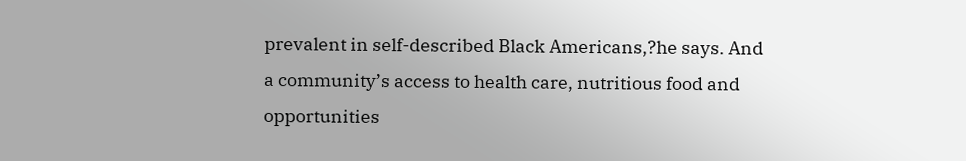prevalent in self-described Black Americans,?he says. And a community’s access to health care, nutritious food and opportunities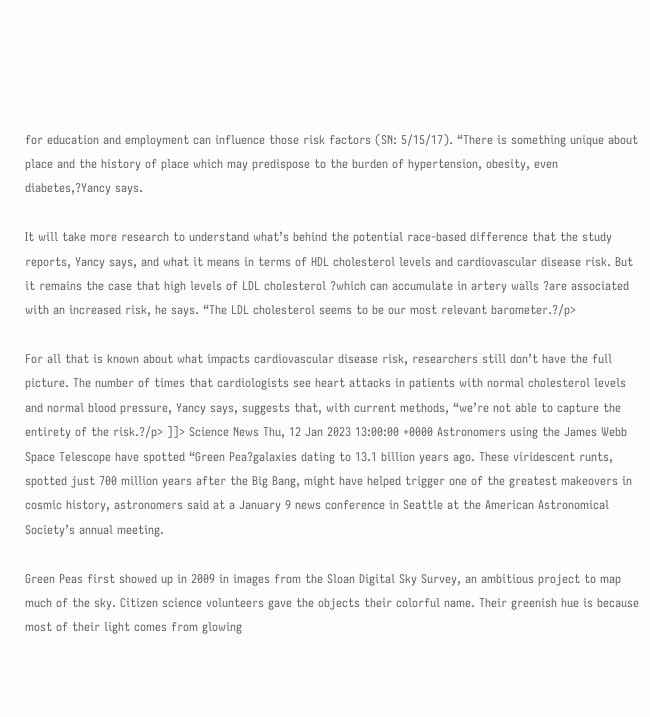for education and employment can influence those risk factors (SN: 5/15/17). “There is something unique about place and the history of place which may predispose to the burden of hypertension, obesity, even diabetes,?Yancy says.

It will take more research to understand what’s behind the potential race-based difference that the study reports, Yancy says, and what it means in terms of HDL cholesterol levels and cardiovascular disease risk. But it remains the case that high levels of LDL cholesterol ?which can accumulate in artery walls ?are associated with an increased risk, he says. “The LDL cholesterol seems to be our most relevant barometer.?/p>

For all that is known about what impacts cardiovascular disease risk, researchers still don’t have the full picture. The number of times that cardiologists see heart attacks in patients with normal cholesterol levels and normal blood pressure, Yancy says, suggests that, with current methods, “we’re not able to capture the entirety of the risk.?/p> ]]> Science News Thu, 12 Jan 2023 13:00:00 +0000 Astronomers using the James Webb Space Telescope have spotted “Green Pea?galaxies dating to 13.1 billion years ago. These viridescent runts, spotted just 700 million years after the Big Bang, might have helped trigger one of the greatest makeovers in cosmic history, astronomers said at a January 9 news conference in Seattle at the American Astronomical Society’s annual meeting.

Green Peas first showed up in 2009 in images from the Sloan Digital Sky Survey, an ambitious project to map much of the sky. Citizen science volunteers gave the objects their colorful name. Their greenish hue is because most of their light comes from glowing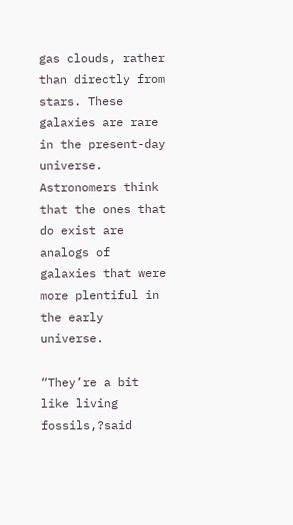gas clouds, rather than directly from stars. These galaxies are rare in the present-day universe. Astronomers think that the ones that do exist are analogs of galaxies that were more plentiful in the early universe.

“They’re a bit like living fossils,?said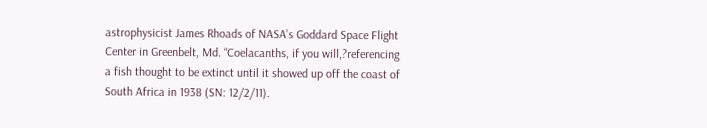astrophysicist James Rhoads of NASA’s Goddard Space Flight Center in Greenbelt, Md. “Coelacanths, if you will,?referencing a fish thought to be extinct until it showed up off the coast of South Africa in 1938 (SN: 12/2/11).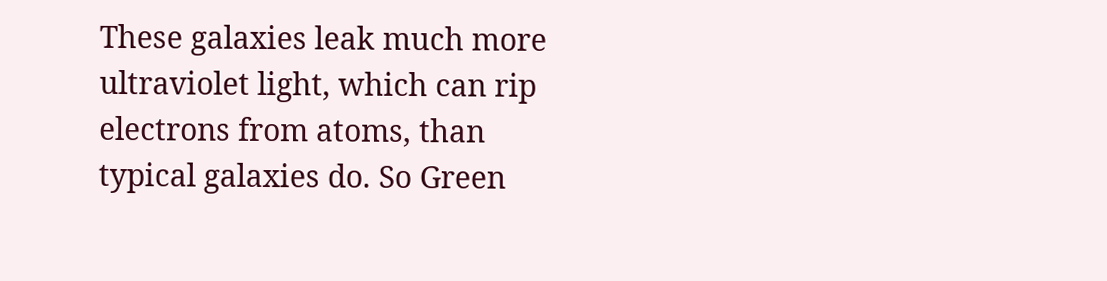These galaxies leak much more ultraviolet light, which can rip electrons from atoms, than typical galaxies do. So Green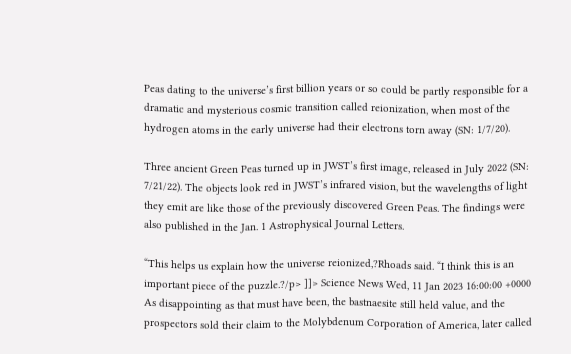Peas dating to the universe’s first billion years or so could be partly responsible for a dramatic and mysterious cosmic transition called reionization, when most of the hydrogen atoms in the early universe had their electrons torn away (SN: 1/7/20).

Three ancient Green Peas turned up in JWST’s first image, released in July 2022 (SN: 7/21/22). The objects look red in JWST’s infrared vision, but the wavelengths of light they emit are like those of the previously discovered Green Peas. The findings were also published in the Jan. 1 Astrophysical Journal Letters.

“This helps us explain how the universe reionized,?Rhoads said. “I think this is an important piece of the puzzle.?/p> ]]> Science News Wed, 11 Jan 2023 16:00:00 +0000 As disappointing as that must have been, the bastnaesite still held value, and the prospectors sold their claim to the Molybdenum Corporation of America, later called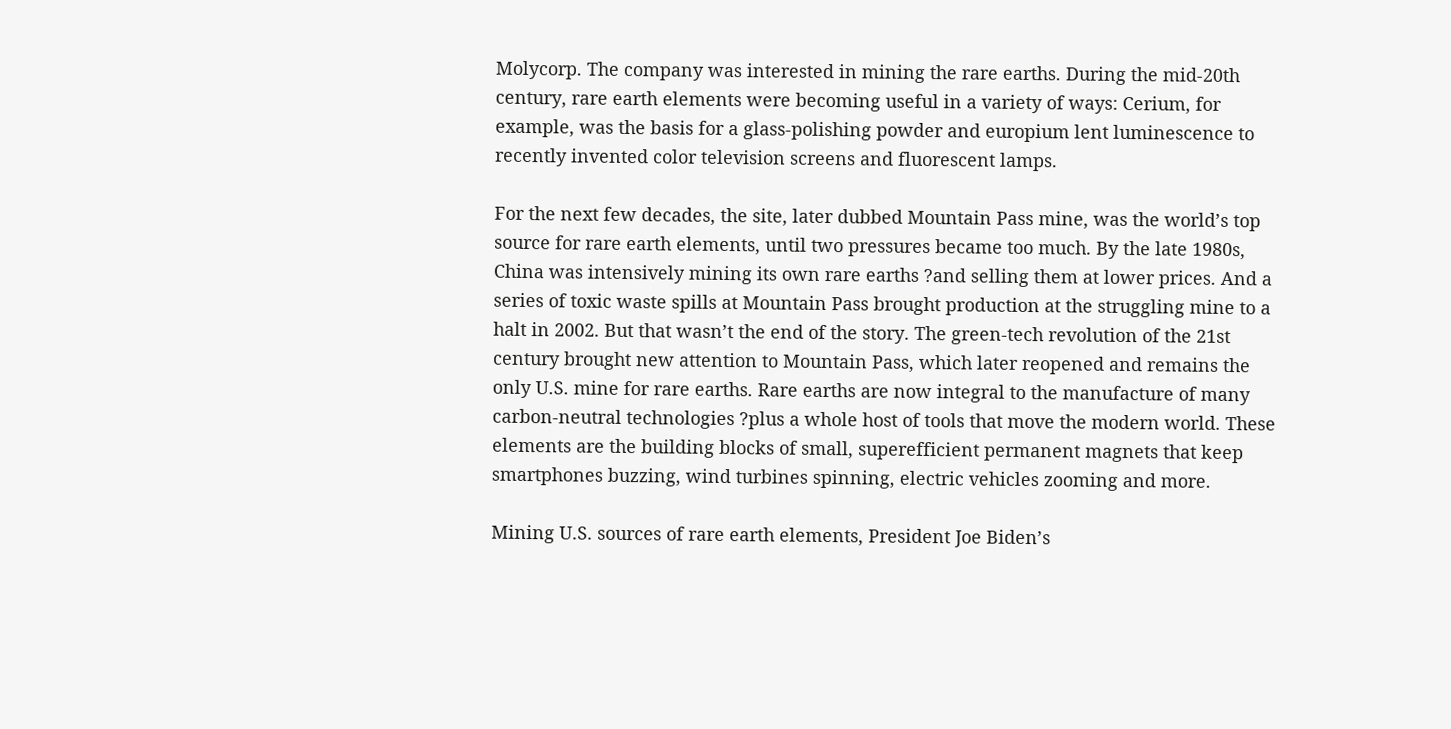Molycorp. The company was interested in mining the rare earths. During the mid-20th century, rare earth elements were becoming useful in a variety of ways: Cerium, for example, was the basis for a glass-polishing powder and europium lent luminescence to recently invented color television screens and fluorescent lamps.

For the next few decades, the site, later dubbed Mountain Pass mine, was the world’s top source for rare earth elements, until two pressures became too much. By the late 1980s, China was intensively mining its own rare earths ?and selling them at lower prices. And a series of toxic waste spills at Mountain Pass brought production at the struggling mine to a halt in 2002. But that wasn’t the end of the story. The green-tech revolution of the 21st century brought new attention to Mountain Pass, which later reopened and remains the only U.S. mine for rare earths. Rare earths are now integral to the manufacture of many carbon-neutral technologies ?plus a whole host of tools that move the modern world. These elements are the building blocks of small, superefficient permanent magnets that keep smartphones buzzing, wind turbines spinning, electric vehicles zooming and more.

Mining U.S. sources of rare earth elements, President Joe Biden’s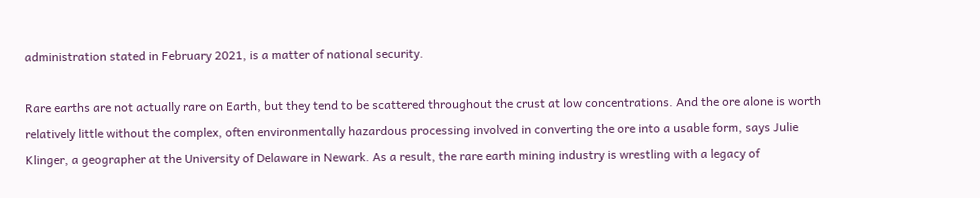administration stated in February 2021, is a matter of national security.

Rare earths are not actually rare on Earth, but they tend to be scattered throughout the crust at low concentrations. And the ore alone is worth relatively little without the complex, often environmentally hazardous processing involved in converting the ore into a usable form, says Julie Klinger, a geographer at the University of Delaware in Newark. As a result, the rare earth mining industry is wrestling with a legacy of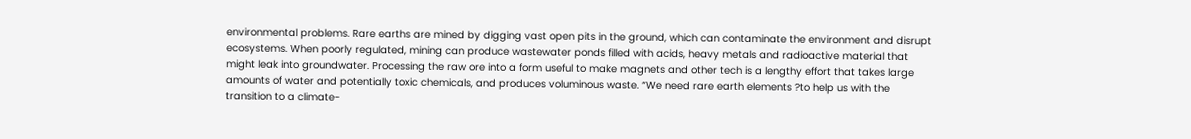environmental problems. Rare earths are mined by digging vast open pits in the ground, which can contaminate the environment and disrupt ecosystems. When poorly regulated, mining can produce wastewater ponds filled with acids, heavy metals and radioactive material that might leak into groundwater. Processing the raw ore into a form useful to make magnets and other tech is a lengthy effort that takes large amounts of water and potentially toxic chemicals, and produces voluminous waste. “We need rare earth elements ?to help us with the transition to a climate-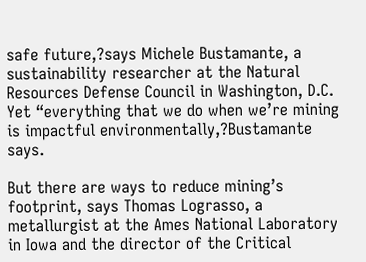safe future,?says Michele Bustamante, a sustainability researcher at the Natural Resources Defense Council in Washington, D.C. Yet “everything that we do when we’re mining is impactful environmentally,?Bustamante says.

But there are ways to reduce mining’s footprint, says Thomas Lograsso, a metallurgist at the Ames National Laboratory in Iowa and the director of the Critical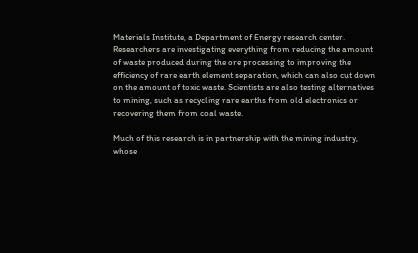Materials Institute, a Department of Energy research center. Researchers are investigating everything from reducing the amount of waste produced during the ore processing to improving the efficiency of rare earth element separation, which can also cut down on the amount of toxic waste. Scientists are also testing alternatives to mining, such as recycling rare earths from old electronics or recovering them from coal waste.

Much of this research is in partnership with the mining industry, whose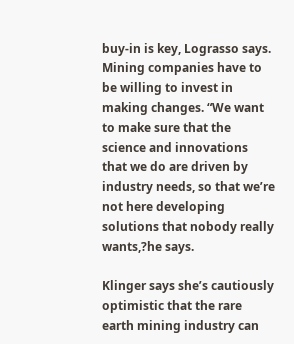buy-in is key, Lograsso says. Mining companies have to be willing to invest in making changes. “We want to make sure that the science and innovations that we do are driven by industry needs, so that we’re not here developing solutions that nobody really wants,?he says.

Klinger says she’s cautiously optimistic that the rare earth mining industry can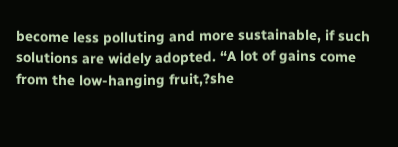become less polluting and more sustainable, if such solutions are widely adopted. “A lot of gains come from the low-hanging fruit,?she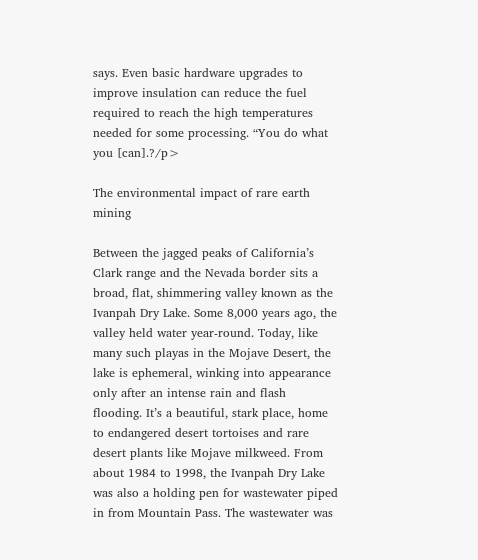says. Even basic hardware upgrades to improve insulation can reduce the fuel required to reach the high temperatures needed for some processing. “You do what you [can].?/p>

The environmental impact of rare earth mining

Between the jagged peaks of California’s Clark range and the Nevada border sits a broad, flat, shimmering valley known as the Ivanpah Dry Lake. Some 8,000 years ago, the valley held water year-round. Today, like many such playas in the Mojave Desert, the lake is ephemeral, winking into appearance only after an intense rain and flash flooding. It’s a beautiful, stark place, home to endangered desert tortoises and rare desert plants like Mojave milkweed. From about 1984 to 1998, the Ivanpah Dry Lake was also a holding pen for wastewater piped in from Mountain Pass. The wastewater was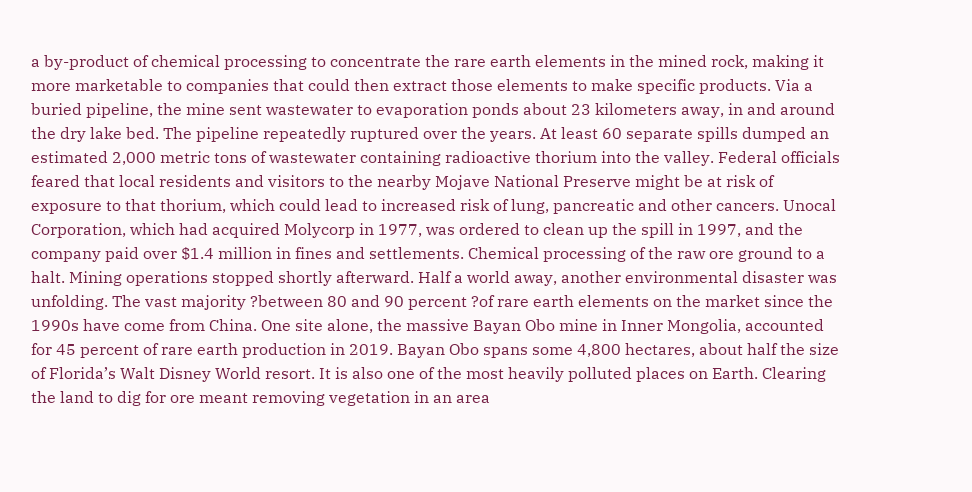a by-product of chemical processing to concentrate the rare earth elements in the mined rock, making it more marketable to companies that could then extract those elements to make specific products. Via a buried pipeline, the mine sent wastewater to evaporation ponds about 23 kilometers away, in and around the dry lake bed. The pipeline repeatedly ruptured over the years. At least 60 separate spills dumped an estimated 2,000 metric tons of wastewater containing radioactive thorium into the valley. Federal officials feared that local residents and visitors to the nearby Mojave National Preserve might be at risk of exposure to that thorium, which could lead to increased risk of lung, pancreatic and other cancers. Unocal Corporation, which had acquired Molycorp in 1977, was ordered to clean up the spill in 1997, and the company paid over $1.4 million in fines and settlements. Chemical processing of the raw ore ground to a halt. Mining operations stopped shortly afterward. Half a world away, another environmental disaster was unfolding. The vast majority ?between 80 and 90 percent ?of rare earth elements on the market since the 1990s have come from China. One site alone, the massive Bayan Obo mine in Inner Mongolia, accounted for 45 percent of rare earth production in 2019. Bayan Obo spans some 4,800 hectares, about half the size of Florida’s Walt Disney World resort. It is also one of the most heavily polluted places on Earth. Clearing the land to dig for ore meant removing vegetation in an area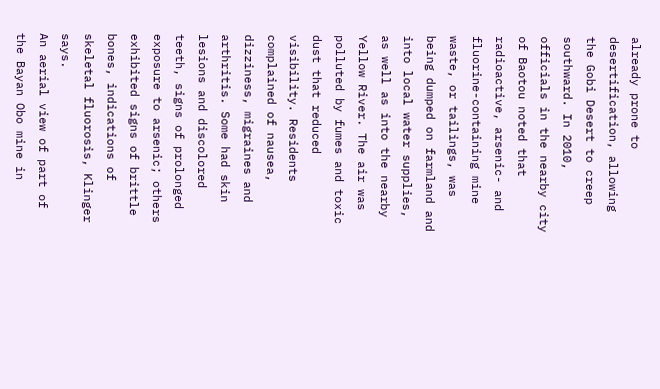already prone to desertification, allowing the Gobi Desert to creep southward. In 2010, officials in the nearby city of Baotou noted that radioactive, arsenic- and fluorine-containing mine waste, or tailings, was being dumped on farmland and into local water supplies, as well as into the nearby Yellow River. The air was polluted by fumes and toxic dust that reduced visibility. Residents complained of nausea, dizziness, migraines and arthritis. Some had skin lesions and discolored teeth, signs of prolonged exposure to arsenic; others exhibited signs of brittle bones, indications of skeletal fluorosis, Klinger says.
An aerial view of part of the Bayan Obo mine in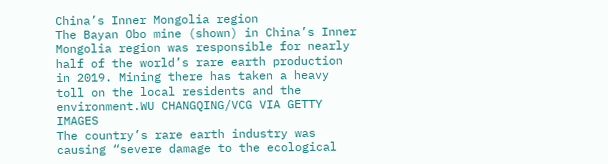China’s Inner Mongolia region
The Bayan Obo mine (shown) in China’s Inner Mongolia region was responsible for nearly half of the world’s rare earth production in 2019. Mining there has taken a heavy toll on the local residents and the environment.WU CHANGQING/VCG VIA GETTY IMAGES
The country’s rare earth industry was causing “severe damage to the ecological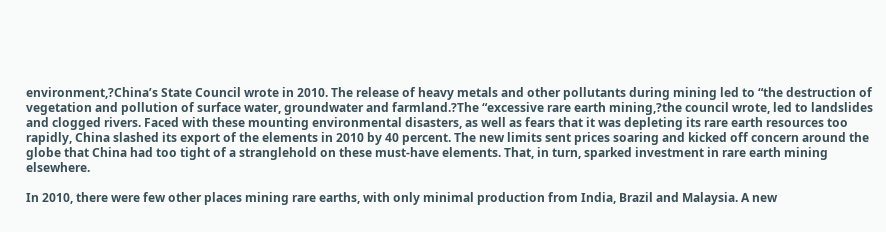environment,?China’s State Council wrote in 2010. The release of heavy metals and other pollutants during mining led to “the destruction of vegetation and pollution of surface water, groundwater and farmland.?The “excessive rare earth mining,?the council wrote, led to landslides and clogged rivers. Faced with these mounting environmental disasters, as well as fears that it was depleting its rare earth resources too rapidly, China slashed its export of the elements in 2010 by 40 percent. The new limits sent prices soaring and kicked off concern around the globe that China had too tight of a stranglehold on these must-have elements. That, in turn, sparked investment in rare earth mining elsewhere.

In 2010, there were few other places mining rare earths, with only minimal production from India, Brazil and Malaysia. A new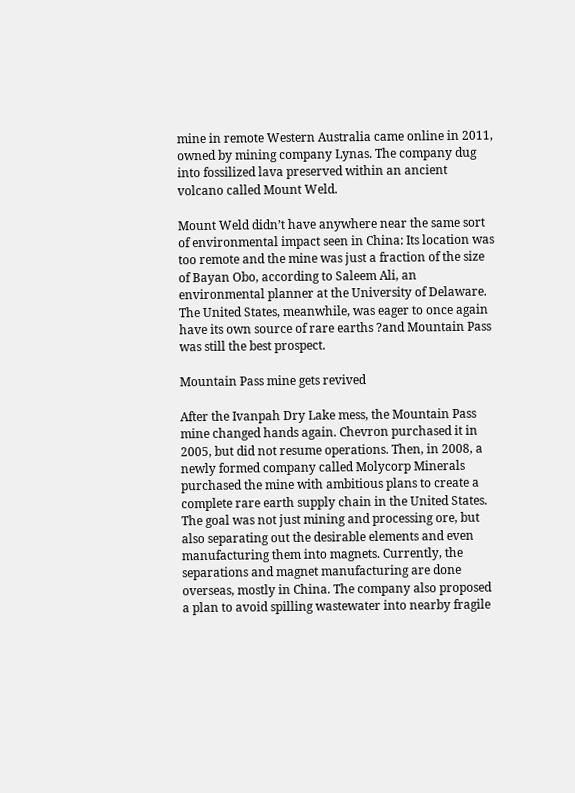mine in remote Western Australia came online in 2011, owned by mining company Lynas. The company dug into fossilized lava preserved within an ancient volcano called Mount Weld.

Mount Weld didn’t have anywhere near the same sort of environmental impact seen in China: Its location was too remote and the mine was just a fraction of the size of Bayan Obo, according to Saleem Ali, an environmental planner at the University of Delaware. The United States, meanwhile, was eager to once again have its own source of rare earths ?and Mountain Pass was still the best prospect.

Mountain Pass mine gets revived

After the Ivanpah Dry Lake mess, the Mountain Pass mine changed hands again. Chevron purchased it in 2005, but did not resume operations. Then, in 2008, a newly formed company called Molycorp Minerals purchased the mine with ambitious plans to create a complete rare earth supply chain in the United States. The goal was not just mining and processing ore, but also separating out the desirable elements and even manufacturing them into magnets. Currently, the separations and magnet manufacturing are done overseas, mostly in China. The company also proposed a plan to avoid spilling wastewater into nearby fragile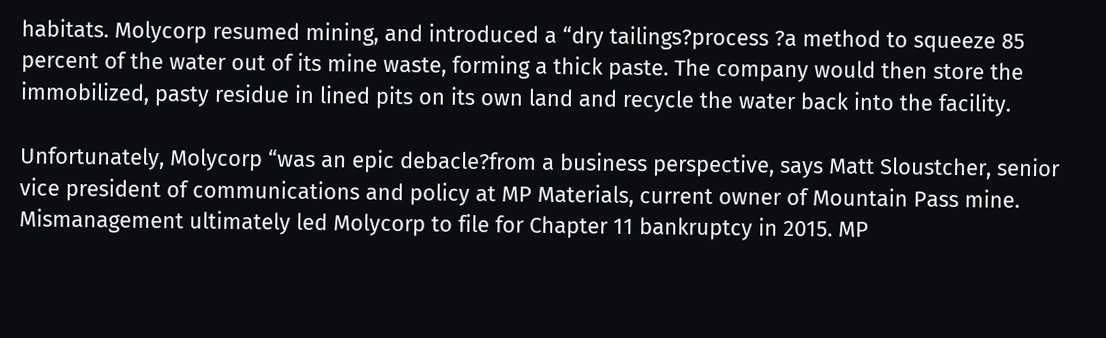habitats. Molycorp resumed mining, and introduced a “dry tailings?process ?a method to squeeze 85 percent of the water out of its mine waste, forming a thick paste. The company would then store the immobilized, pasty residue in lined pits on its own land and recycle the water back into the facility.

Unfortunately, Molycorp “was an epic debacle?from a business perspective, says Matt Sloustcher, senior vice president of communications and policy at MP Materials, current owner of Mountain Pass mine. Mismanagement ultimately led Molycorp to file for Chapter 11 bankruptcy in 2015. MP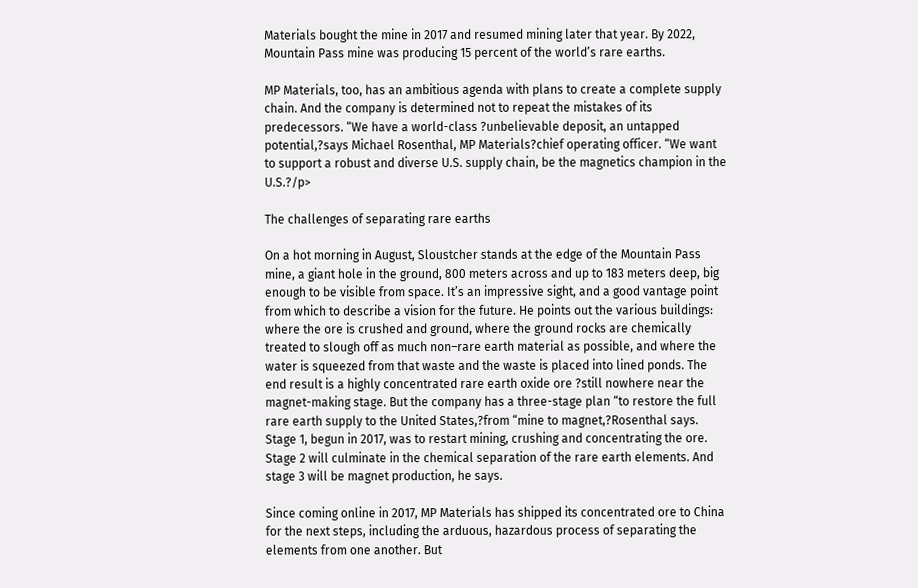Materials bought the mine in 2017 and resumed mining later that year. By 2022, Mountain Pass mine was producing 15 percent of the world’s rare earths.

MP Materials, too, has an ambitious agenda with plans to create a complete supply chain. And the company is determined not to repeat the mistakes of its predecessors. “We have a world-class ?unbelievable deposit, an untapped potential,?says Michael Rosenthal, MP Materials?chief operating officer. “We want to support a robust and diverse U.S. supply chain, be the magnetics champion in the U.S.?/p>

The challenges of separating rare earths

On a hot morning in August, Sloustcher stands at the edge of the Mountain Pass mine, a giant hole in the ground, 800 meters across and up to 183 meters deep, big enough to be visible from space. It’s an impressive sight, and a good vantage point from which to describe a vision for the future. He points out the various buildings: where the ore is crushed and ground, where the ground rocks are chemically treated to slough off as much non–rare earth material as possible, and where the water is squeezed from that waste and the waste is placed into lined ponds. The end result is a highly concentrated rare earth oxide ore ?still nowhere near the magnet-making stage. But the company has a three-stage plan “to restore the full rare earth supply to the United States,?from “mine to magnet,?Rosenthal says. Stage 1, begun in 2017, was to restart mining, crushing and concentrating the ore. Stage 2 will culminate in the chemical separation of the rare earth elements. And stage 3 will be magnet production, he says.

Since coming online in 2017, MP Materials has shipped its concentrated ore to China for the next steps, including the arduous, hazardous process of separating the elements from one another. But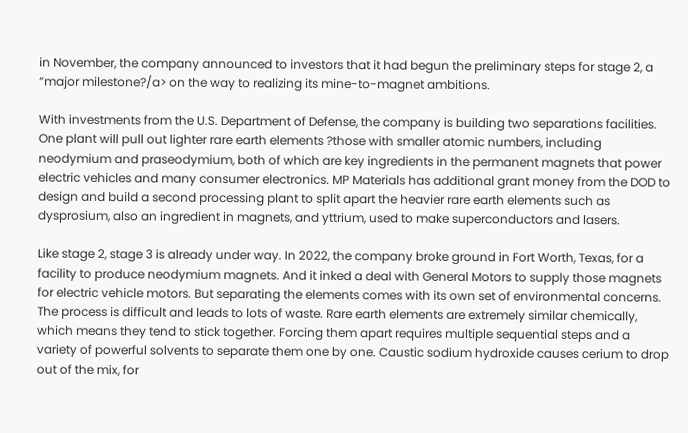in November, the company announced to investors that it had begun the preliminary steps for stage 2, a “major milestone?/a> on the way to realizing its mine-to-magnet ambitions.

With investments from the U.S. Department of Defense, the company is building two separations facilities. One plant will pull out lighter rare earth elements ?those with smaller atomic numbers, including neodymium and praseodymium, both of which are key ingredients in the permanent magnets that power electric vehicles and many consumer electronics. MP Materials has additional grant money from the DOD to design and build a second processing plant to split apart the heavier rare earth elements such as dysprosium, also an ingredient in magnets, and yttrium, used to make superconductors and lasers.

Like stage 2, stage 3 is already under way. In 2022, the company broke ground in Fort Worth, Texas, for a facility to produce neodymium magnets. And it inked a deal with General Motors to supply those magnets for electric vehicle motors. But separating the elements comes with its own set of environmental concerns. The process is difficult and leads to lots of waste. Rare earth elements are extremely similar chemically, which means they tend to stick together. Forcing them apart requires multiple sequential steps and a variety of powerful solvents to separate them one by one. Caustic sodium hydroxide causes cerium to drop out of the mix, for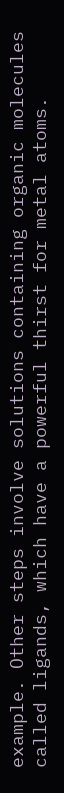example. Other steps involve solutions containing organic molecules called ligands, which have a powerful thirst for metal atoms.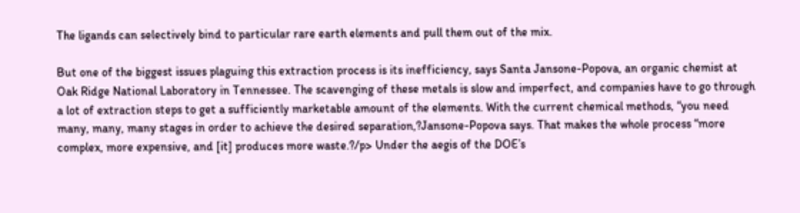The ligands can selectively bind to particular rare earth elements and pull them out of the mix.

But one of the biggest issues plaguing this extraction process is its inefficiency, says Santa Jansone-Popova, an organic chemist at Oak Ridge National Laboratory in Tennessee. The scavenging of these metals is slow and imperfect, and companies have to go through a lot of extraction steps to get a sufficiently marketable amount of the elements. With the current chemical methods, “you need many, many, many stages in order to achieve the desired separation,?Jansone-Popova says. That makes the whole process “more complex, more expensive, and [it] produces more waste.?/p> Under the aegis of the DOE’s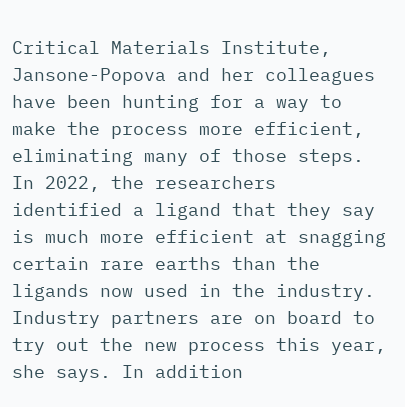Critical Materials Institute, Jansone-Popova and her colleagues have been hunting for a way to make the process more efficient, eliminating many of those steps. In 2022, the researchers identified a ligand that they say is much more efficient at snagging certain rare earths than the ligands now used in the industry. Industry partners are on board to try out the new process this year, she says. In addition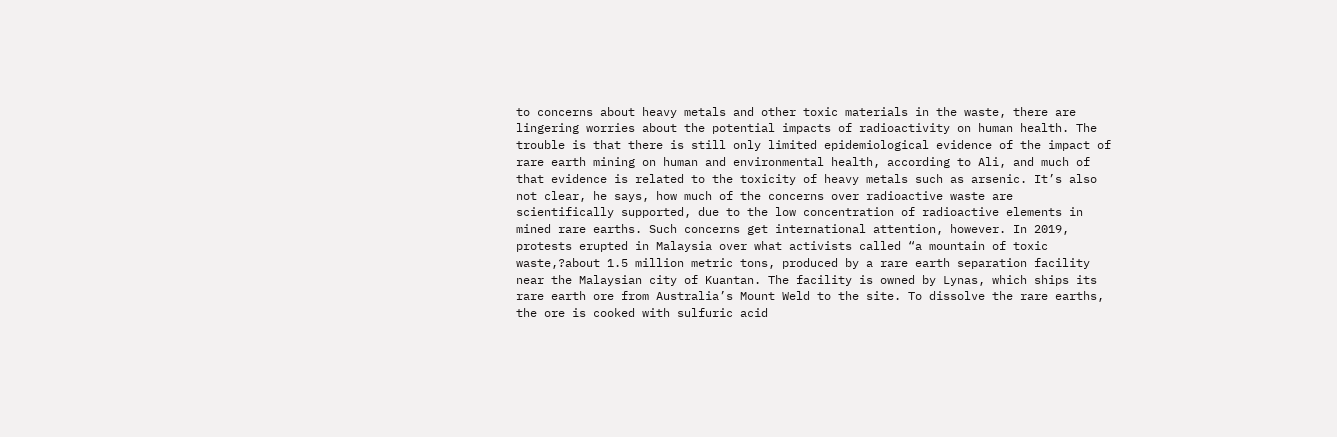to concerns about heavy metals and other toxic materials in the waste, there are lingering worries about the potential impacts of radioactivity on human health. The trouble is that there is still only limited epidemiological evidence of the impact of rare earth mining on human and environmental health, according to Ali, and much of that evidence is related to the toxicity of heavy metals such as arsenic. It’s also not clear, he says, how much of the concerns over radioactive waste are scientifically supported, due to the low concentration of radioactive elements in mined rare earths. Such concerns get international attention, however. In 2019, protests erupted in Malaysia over what activists called “a mountain of toxic waste,?about 1.5 million metric tons, produced by a rare earth separation facility near the Malaysian city of Kuantan. The facility is owned by Lynas, which ships its rare earth ore from Australia’s Mount Weld to the site. To dissolve the rare earths, the ore is cooked with sulfuric acid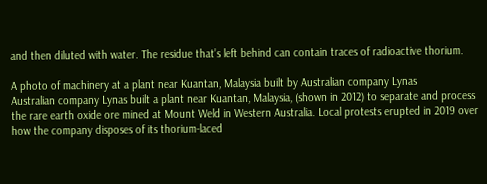and then diluted with water. The residue that’s left behind can contain traces of radioactive thorium.

A photo of machinery at a plant near Kuantan, Malaysia built by Australian company Lynas
Australian company Lynas built a plant near Kuantan, Malaysia, (shown in 2012) to separate and process the rare earth oxide ore mined at Mount Weld in Western Australia. Local protests erupted in 2019 over how the company disposes of its thorium-laced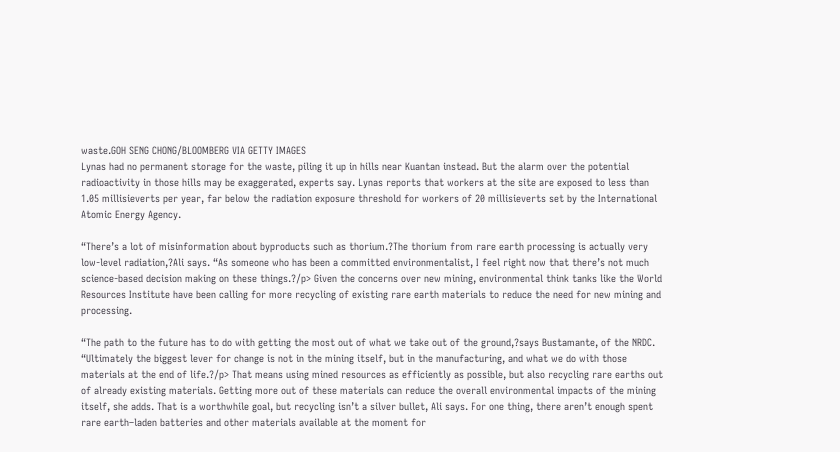waste.GOH SENG CHONG/BLOOMBERG VIA GETTY IMAGES
Lynas had no permanent storage for the waste, piling it up in hills near Kuantan instead. But the alarm over the potential radioactivity in those hills may be exaggerated, experts say. Lynas reports that workers at the site are exposed to less than 1.05 millisieverts per year, far below the radiation exposure threshold for workers of 20 millisieverts set by the International Atomic Energy Agency.

“There’s a lot of misinformation about byproducts such as thorium.?The thorium from rare earth processing is actually very low-level radiation,?Ali says. “As someone who has been a committed environmentalist, I feel right now that there’s not much science-based decision making on these things.?/p> Given the concerns over new mining, environmental think tanks like the World Resources Institute have been calling for more recycling of existing rare earth materials to reduce the need for new mining and processing.

“The path to the future has to do with getting the most out of what we take out of the ground,?says Bustamante, of the NRDC. “Ultimately the biggest lever for change is not in the mining itself, but in the manufacturing, and what we do with those materials at the end of life.?/p> That means using mined resources as efficiently as possible, but also recycling rare earths out of already existing materials. Getting more out of these materials can reduce the overall environmental impacts of the mining itself, she adds. That is a worthwhile goal, but recycling isn’t a silver bullet, Ali says. For one thing, there aren’t enough spent rare earth–laden batteries and other materials available at the moment for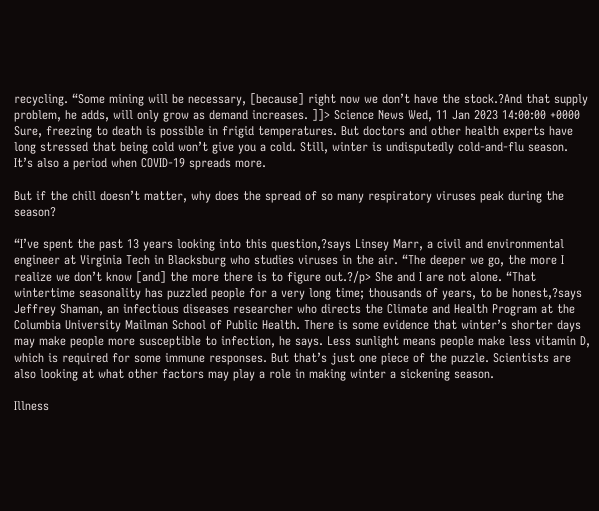recycling. “Some mining will be necessary, [because] right now we don’t have the stock.?And that supply problem, he adds, will only grow as demand increases. ]]> Science News Wed, 11 Jan 2023 14:00:00 +0000 Sure, freezing to death is possible in frigid temperatures. But doctors and other health experts have long stressed that being cold won’t give you a cold. Still, winter is undisputedly cold-and-flu season. It’s also a period when COVID-19 spreads more.

But if the chill doesn’t matter, why does the spread of so many respiratory viruses peak during the season?

“I’ve spent the past 13 years looking into this question,?says Linsey Marr, a civil and environmental engineer at Virginia Tech in Blacksburg who studies viruses in the air. “The deeper we go, the more I realize we don’t know [and] the more there is to figure out.?/p> She and I are not alone. “That wintertime seasonality has puzzled people for a very long time; thousands of years, to be honest,?says Jeffrey Shaman, an infectious diseases researcher who directs the Climate and Health Program at the Columbia University Mailman School of Public Health. There is some evidence that winter’s shorter days may make people more susceptible to infection, he says. Less sunlight means people make less vitamin D, which is required for some immune responses. But that’s just one piece of the puzzle. Scientists are also looking at what other factors may play a role in making winter a sickening season.

Illness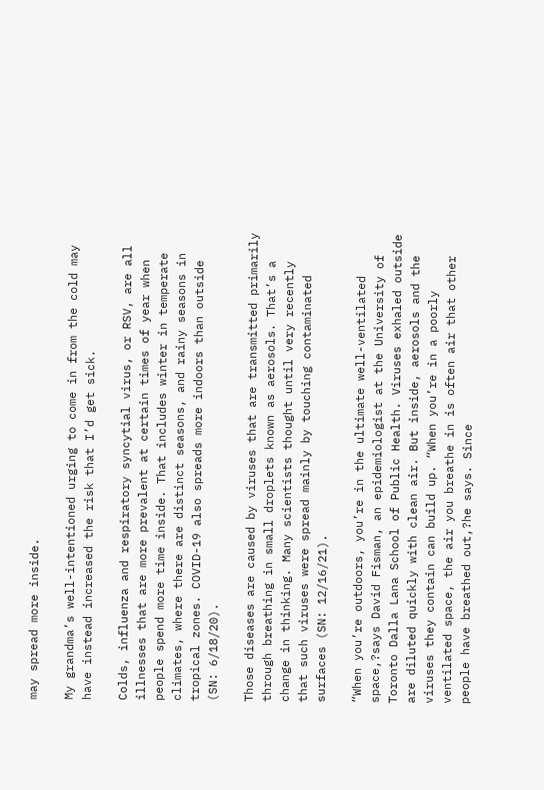may spread more inside.

My grandma’s well-intentioned urging to come in from the cold may have instead increased the risk that I’d get sick.

Colds, influenza and respiratory syncytial virus, or RSV, are all illnesses that are more prevalent at certain times of year when people spend more time inside. That includes winter in temperate climates, where there are distinct seasons, and rainy seasons in tropical zones. COVID-19 also spreads more indoors than outside (SN: 6/18/20).

Those diseases are caused by viruses that are transmitted primarily through breathing in small droplets known as aerosols. That’s a change in thinking. Many scientists thought until very recently that such viruses were spread mainly by touching contaminated surfaces (SN: 12/16/21).

“When you’re outdoors, you’re in the ultimate well-ventilated space,?says David Fisman, an epidemiologist at the University of Toronto Dalla Lana School of Public Health. Viruses exhaled outside are diluted quickly with clean air. But inside, aerosols and the viruses they contain can build up. “When you’re in a poorly ventilated space, the air you breathe in is often air that other people have breathed out,?he says. Since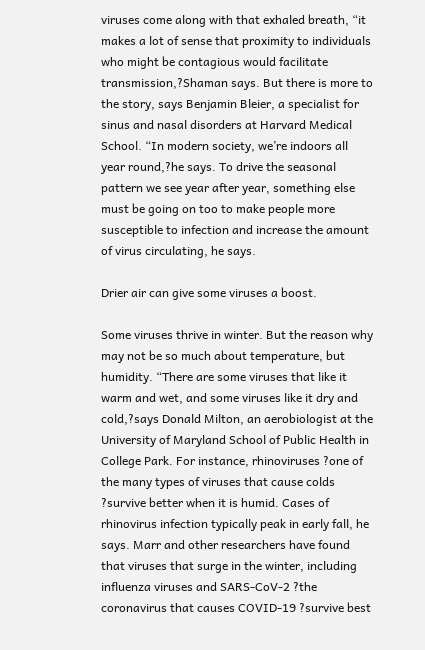viruses come along with that exhaled breath, “it makes a lot of sense that proximity to individuals who might be contagious would facilitate transmission,?Shaman says. But there is more to the story, says Benjamin Bleier, a specialist for sinus and nasal disorders at Harvard Medical School. “In modern society, we’re indoors all year round,?he says. To drive the seasonal pattern we see year after year, something else must be going on too to make people more susceptible to infection and increase the amount of virus circulating, he says.

Drier air can give some viruses a boost.

Some viruses thrive in winter. But the reason why may not be so much about temperature, but humidity. “There are some viruses that like it warm and wet, and some viruses like it dry and cold,?says Donald Milton, an aerobiologist at the University of Maryland School of Public Health in College Park. For instance, rhinoviruses ?one of the many types of viruses that cause colds ?survive better when it is humid. Cases of rhinovirus infection typically peak in early fall, he says. Marr and other researchers have found that viruses that surge in the winter, including influenza viruses and SARS-CoV-2 ?the coronavirus that causes COVID-19 ?survive best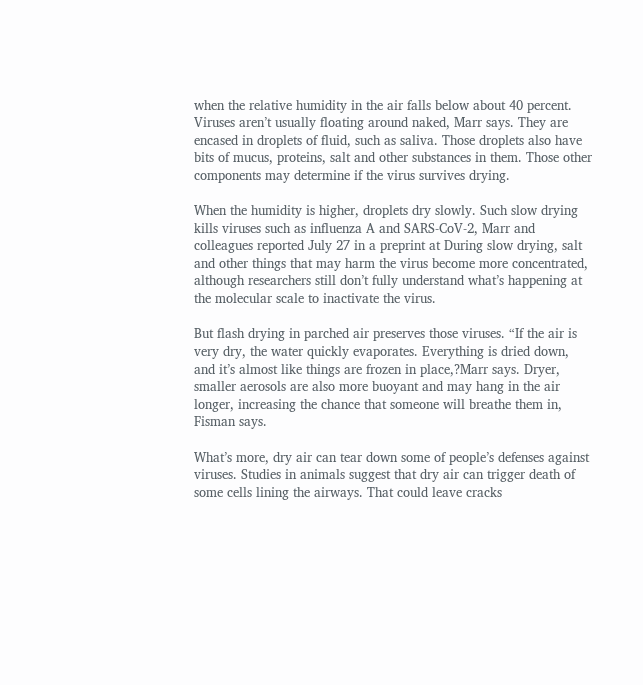when the relative humidity in the air falls below about 40 percent. Viruses aren’t usually floating around naked, Marr says. They are encased in droplets of fluid, such as saliva. Those droplets also have bits of mucus, proteins, salt and other substances in them. Those other components may determine if the virus survives drying.

When the humidity is higher, droplets dry slowly. Such slow drying kills viruses such as influenza A and SARS-CoV-2, Marr and colleagues reported July 27 in a preprint at During slow drying, salt and other things that may harm the virus become more concentrated, although researchers still don’t fully understand what’s happening at the molecular scale to inactivate the virus.

But flash drying in parched air preserves those viruses. “If the air is very dry, the water quickly evaporates. Everything is dried down, and it’s almost like things are frozen in place,?Marr says. Dryer, smaller aerosols are also more buoyant and may hang in the air longer, increasing the chance that someone will breathe them in, Fisman says.

What’s more, dry air can tear down some of people’s defenses against viruses. Studies in animals suggest that dry air can trigger death of some cells lining the airways. That could leave cracks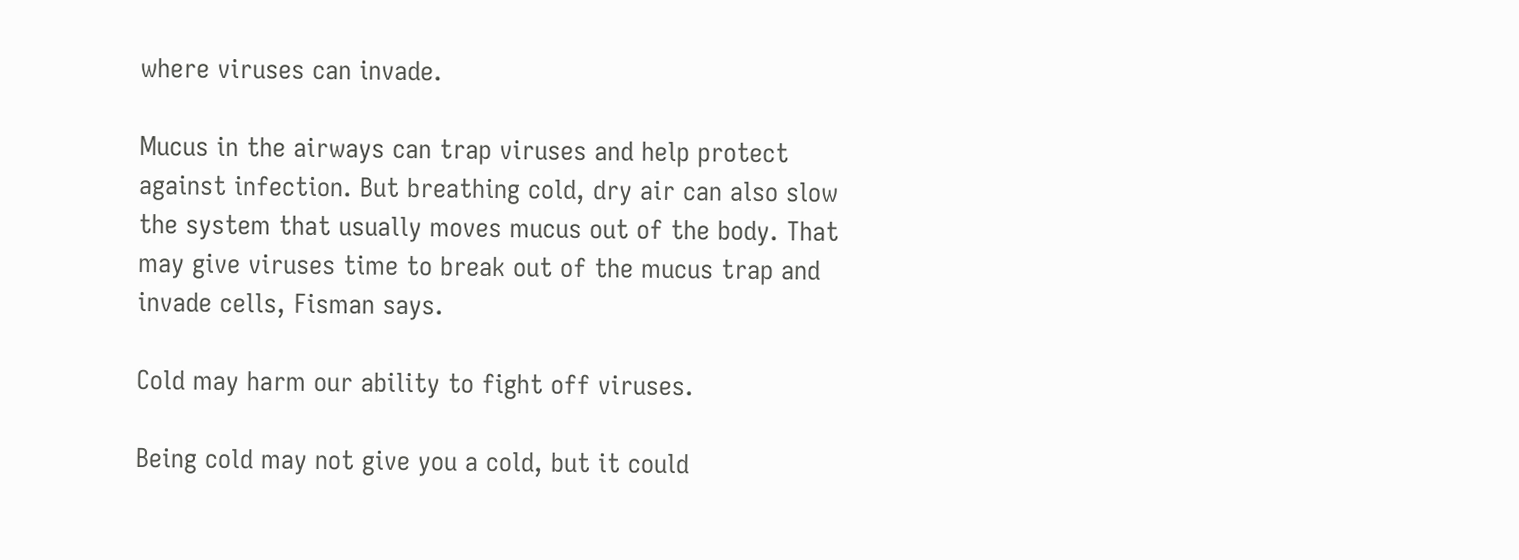where viruses can invade.

Mucus in the airways can trap viruses and help protect against infection. But breathing cold, dry air can also slow the system that usually moves mucus out of the body. That may give viruses time to break out of the mucus trap and invade cells, Fisman says.

Cold may harm our ability to fight off viruses.

Being cold may not give you a cold, but it could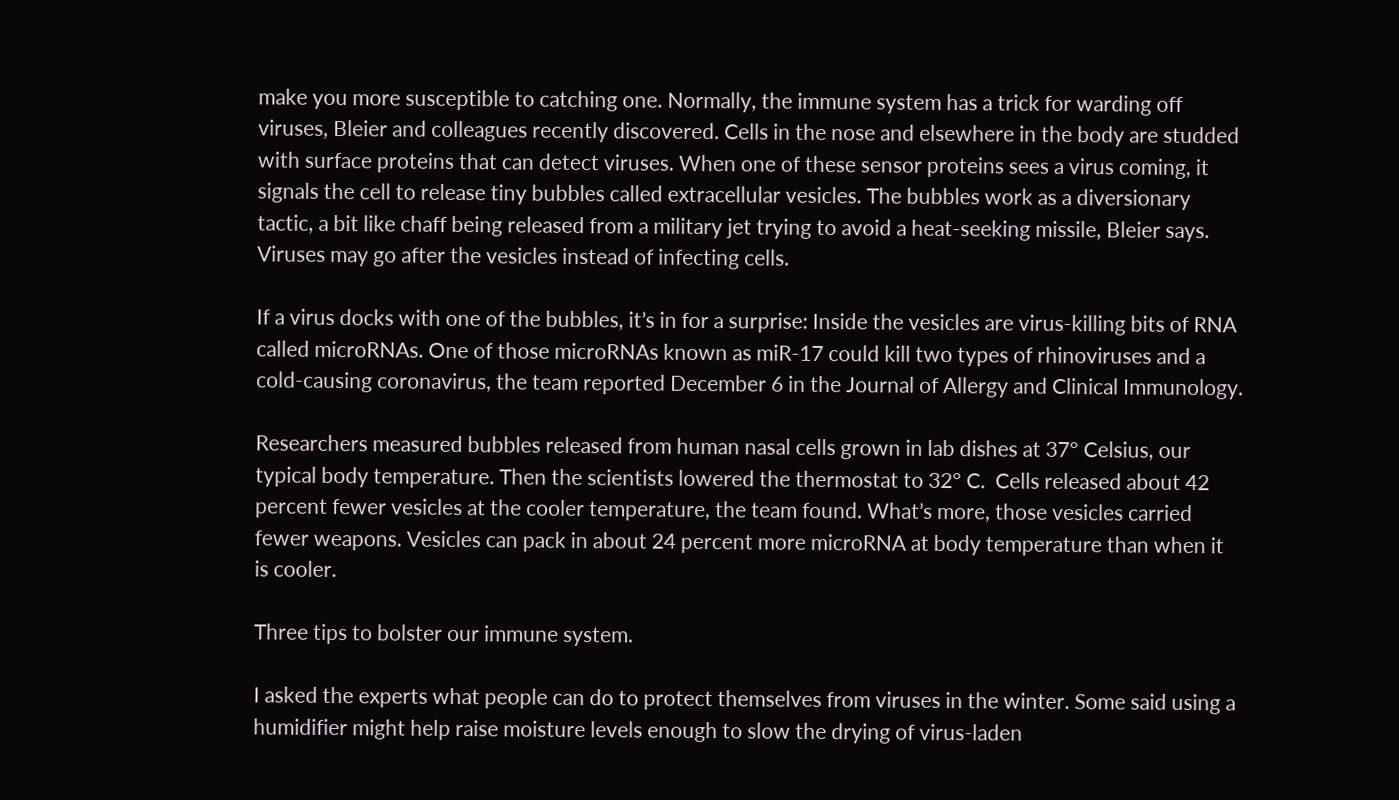make you more susceptible to catching one. Normally, the immune system has a trick for warding off viruses, Bleier and colleagues recently discovered. Cells in the nose and elsewhere in the body are studded with surface proteins that can detect viruses. When one of these sensor proteins sees a virus coming, it signals the cell to release tiny bubbles called extracellular vesicles. The bubbles work as a diversionary tactic, a bit like chaff being released from a military jet trying to avoid a heat-seeking missile, Bleier says. Viruses may go after the vesicles instead of infecting cells.

If a virus docks with one of the bubbles, it’s in for a surprise: Inside the vesicles are virus-killing bits of RNA called microRNAs. One of those microRNAs known as miR-17 could kill two types of rhinoviruses and a cold-causing coronavirus, the team reported December 6 in the Journal of Allergy and Clinical Immunology.

Researchers measured bubbles released from human nasal cells grown in lab dishes at 37° Celsius, our typical body temperature. Then the scientists lowered the thermostat to 32° C.  Cells released about 42 percent fewer vesicles at the cooler temperature, the team found. What’s more, those vesicles carried fewer weapons. Vesicles can pack in about 24 percent more microRNA at body temperature than when it is cooler.

Three tips to bolster our immune system.

I asked the experts what people can do to protect themselves from viruses in the winter. Some said using a humidifier might help raise moisture levels enough to slow the drying of virus-laden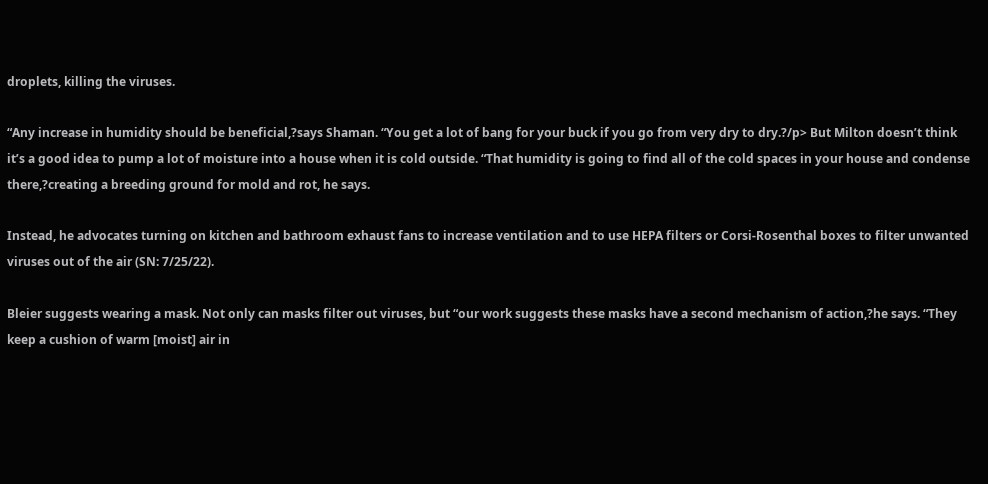droplets, killing the viruses.

“Any increase in humidity should be beneficial,?says Shaman. “You get a lot of bang for your buck if you go from very dry to dry.?/p> But Milton doesn’t think it’s a good idea to pump a lot of moisture into a house when it is cold outside. “That humidity is going to find all of the cold spaces in your house and condense there,?creating a breeding ground for mold and rot, he says.

Instead, he advocates turning on kitchen and bathroom exhaust fans to increase ventilation and to use HEPA filters or Corsi-Rosenthal boxes to filter unwanted viruses out of the air (SN: 7/25/22).

Bleier suggests wearing a mask. Not only can masks filter out viruses, but “our work suggests these masks have a second mechanism of action,?he says. “They keep a cushion of warm [moist] air in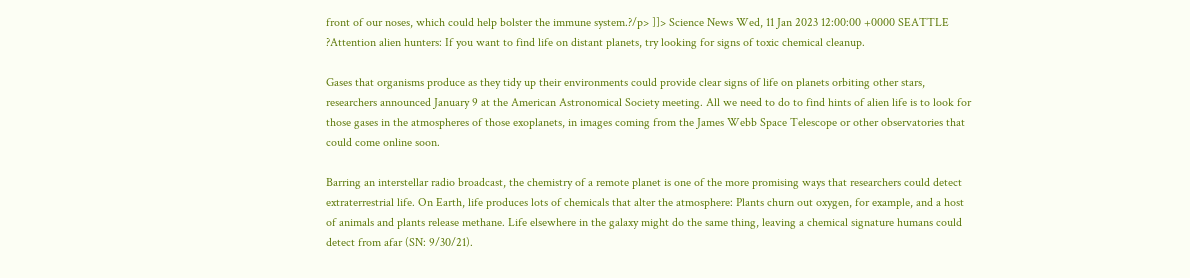front of our noses, which could help bolster the immune system.?/p> ]]> Science News Wed, 11 Jan 2023 12:00:00 +0000 SEATTLE ?Attention alien hunters: If you want to find life on distant planets, try looking for signs of toxic chemical cleanup.

Gases that organisms produce as they tidy up their environments could provide clear signs of life on planets orbiting other stars, researchers announced January 9 at the American Astronomical Society meeting. All we need to do to find hints of alien life is to look for those gases in the atmospheres of those exoplanets, in images coming from the James Webb Space Telescope or other observatories that could come online soon.

Barring an interstellar radio broadcast, the chemistry of a remote planet is one of the more promising ways that researchers could detect extraterrestrial life. On Earth, life produces lots of chemicals that alter the atmosphere: Plants churn out oxygen, for example, and a host of animals and plants release methane. Life elsewhere in the galaxy might do the same thing, leaving a chemical signature humans could detect from afar (SN: 9/30/21).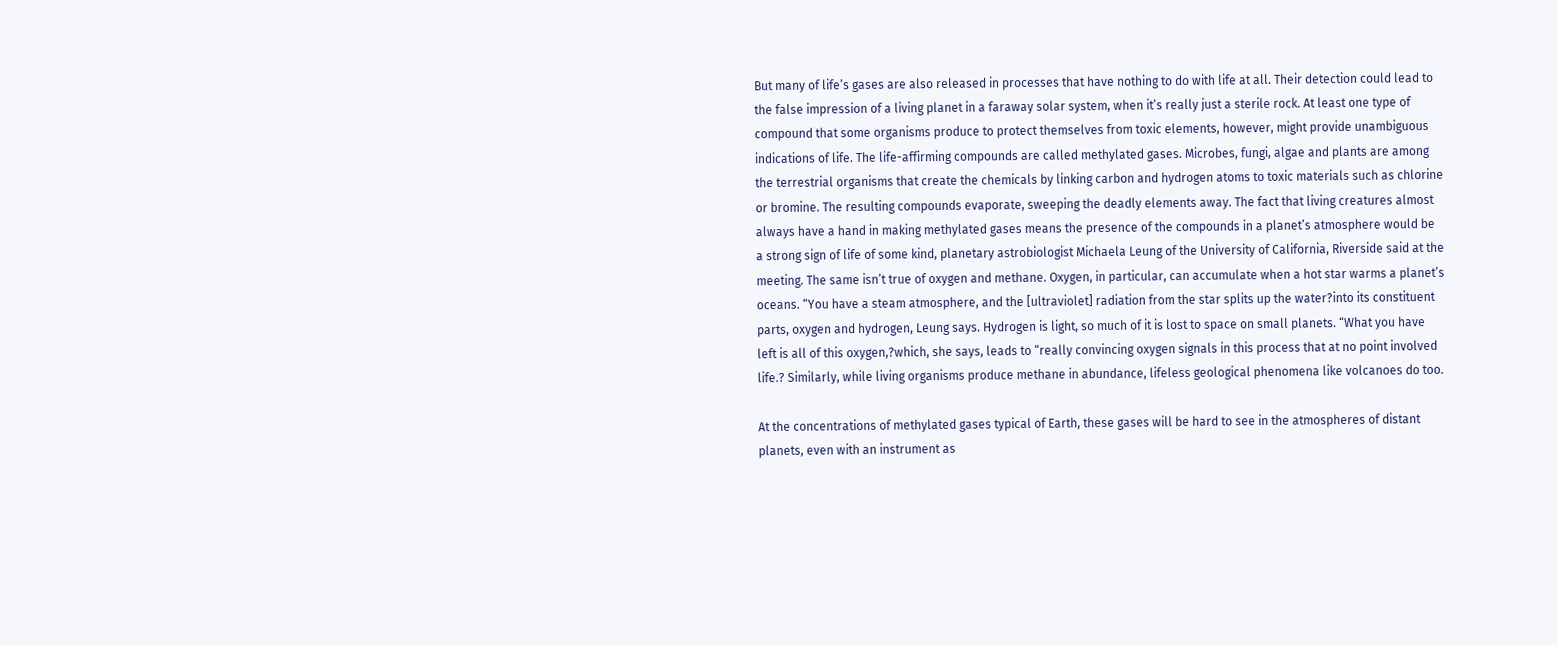But many of life’s gases are also released in processes that have nothing to do with life at all. Their detection could lead to the false impression of a living planet in a faraway solar system, when it’s really just a sterile rock. At least one type of compound that some organisms produce to protect themselves from toxic elements, however, might provide unambiguous indications of life. The life-affirming compounds are called methylated gases. Microbes, fungi, algae and plants are among the terrestrial organisms that create the chemicals by linking carbon and hydrogen atoms to toxic materials such as chlorine or bromine. The resulting compounds evaporate, sweeping the deadly elements away. The fact that living creatures almost always have a hand in making methylated gases means the presence of the compounds in a planet’s atmosphere would be a strong sign of life of some kind, planetary astrobiologist Michaela Leung of the University of California, Riverside said at the meeting. The same isn’t true of oxygen and methane. Oxygen, in particular, can accumulate when a hot star warms a planet’s oceans. “You have a steam atmosphere, and the [ultraviolet] radiation from the star splits up the water?into its constituent parts, oxygen and hydrogen, Leung says. Hydrogen is light, so much of it is lost to space on small planets. “What you have left is all of this oxygen,?which, she says, leads to “really convincing oxygen signals in this process that at no point involved life.? Similarly, while living organisms produce methane in abundance, lifeless geological phenomena like volcanoes do too.

At the concentrations of methylated gases typical of Earth, these gases will be hard to see in the atmospheres of distant planets, even with an instrument as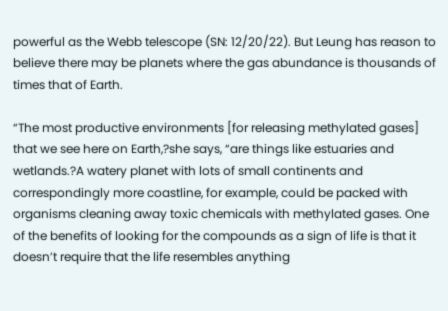powerful as the Webb telescope (SN: 12/20/22). But Leung has reason to believe there may be planets where the gas abundance is thousands of times that of Earth.

“The most productive environments [for releasing methylated gases] that we see here on Earth,?she says, “are things like estuaries and wetlands.?A watery planet with lots of small continents and correspondingly more coastline, for example, could be packed with organisms cleaning away toxic chemicals with methylated gases. One of the benefits of looking for the compounds as a sign of life is that it doesn’t require that the life resembles anything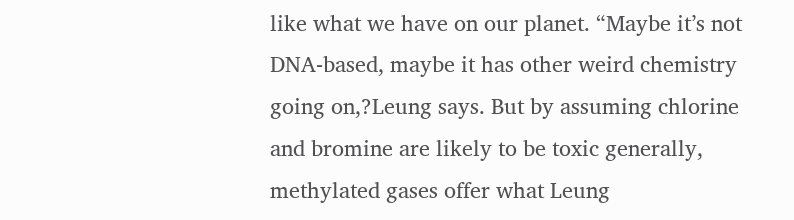like what we have on our planet. “Maybe it’s not DNA-based, maybe it has other weird chemistry going on,?Leung says. But by assuming chlorine and bromine are likely to be toxic generally, methylated gases offer what Leung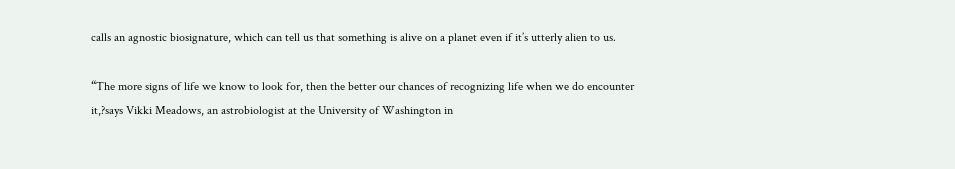calls an agnostic biosignature, which can tell us that something is alive on a planet even if it’s utterly alien to us.

“The more signs of life we know to look for, then the better our chances of recognizing life when we do encounter it,?says Vikki Meadows, an astrobiologist at the University of Washington in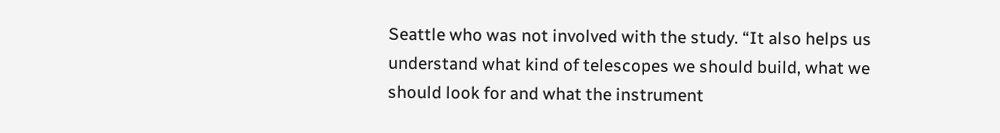Seattle who was not involved with the study. “It also helps us understand what kind of telescopes we should build, what we should look for and what the instrument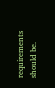requirements should be.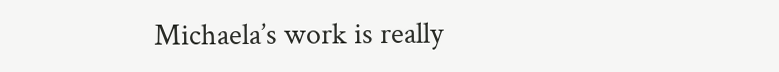Michaela’s work is really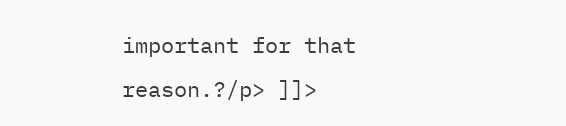important for that reason.?/p> ]]>